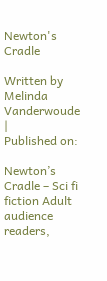Newton's Cradle

Written by Melinda Vanderwoude |
Published on:

Newton’s Cradle – Sci fi fiction Adult audience readers,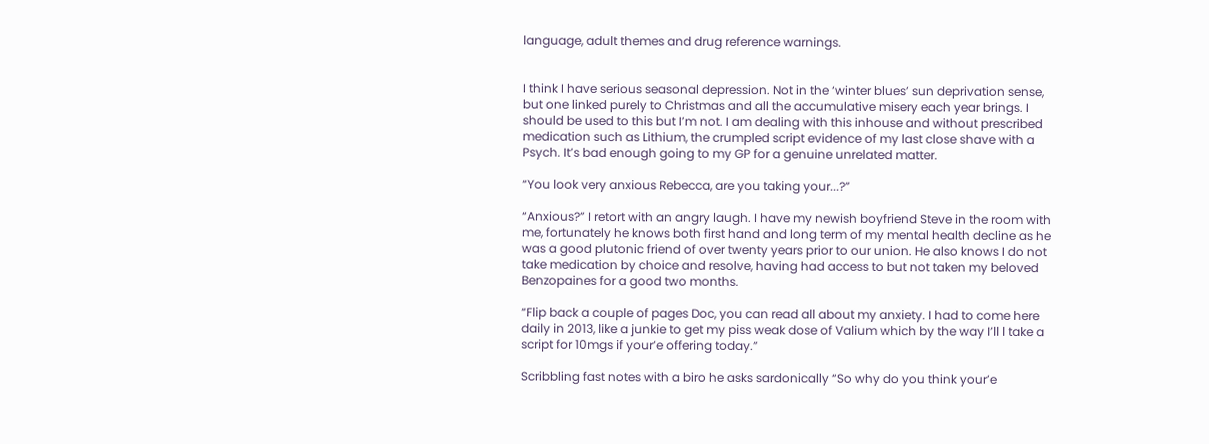language, adult themes and drug reference warnings.


I think I have serious seasonal depression. Not in the ‘winter blues’ sun deprivation sense, but one linked purely to Christmas and all the accumulative misery each year brings. I should be used to this but I’m not. I am dealing with this inhouse and without prescribed medication such as Lithium, the crumpled script evidence of my last close shave with a Psych. It’s bad enough going to my GP for a genuine unrelated matter.

“You look very anxious Rebecca, are you taking your...?”

“Anxious?” I retort with an angry laugh. I have my newish boyfriend Steve in the room with me, fortunately he knows both first hand and long term of my mental health decline as he was a good plutonic friend of over twenty years prior to our union. He also knows I do not take medication by choice and resolve, having had access to but not taken my beloved Benzopaines for a good two months.

“Flip back a couple of pages Doc, you can read all about my anxiety. I had to come here daily in 2013, like a junkie to get my piss weak dose of Valium which by the way I’ll l take a script for 10mgs if your’e offering today.”

Scribbling fast notes with a biro he asks sardonically “So why do you think your’e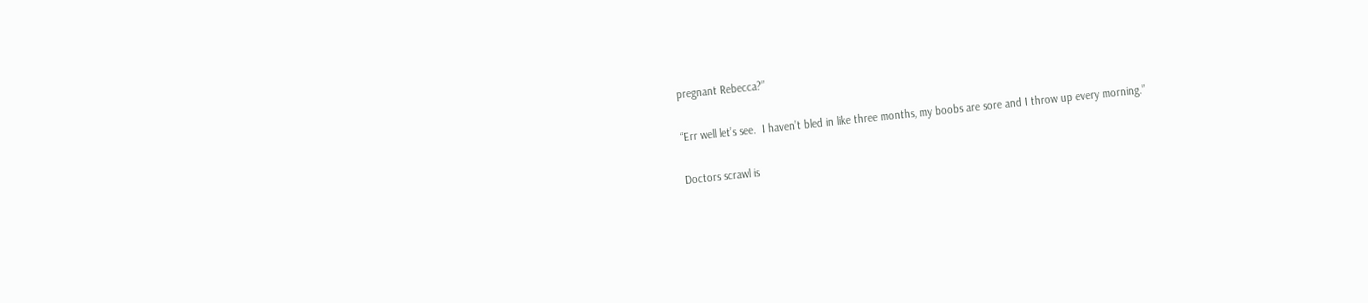pregnant Rebecca?”

“Err well let’s see.  I haven’t bled in like three months, my boobs are sore and I throw up every morning.”

Doctors scrawl is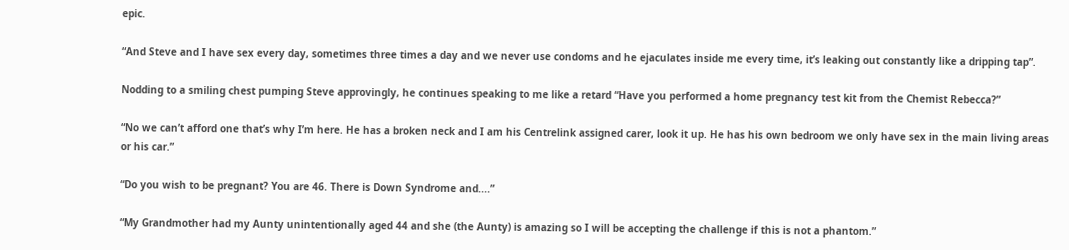epic.

“And Steve and I have sex every day, sometimes three times a day and we never use condoms and he ejaculates inside me every time, it’s leaking out constantly like a dripping tap”.

Nodding to a smiling chest pumping Steve approvingly, he continues speaking to me like a retard “Have you performed a home pregnancy test kit from the Chemist Rebecca?”

“No we can’t afford one that’s why I’m here. He has a broken neck and I am his Centrelink assigned carer, look it up. He has his own bedroom we only have sex in the main living areas or his car.”

“Do you wish to be pregnant? You are 46. There is Down Syndrome and....”

“My Grandmother had my Aunty unintentionally aged 44 and she (the Aunty) is amazing so I will be accepting the challenge if this is not a phantom.”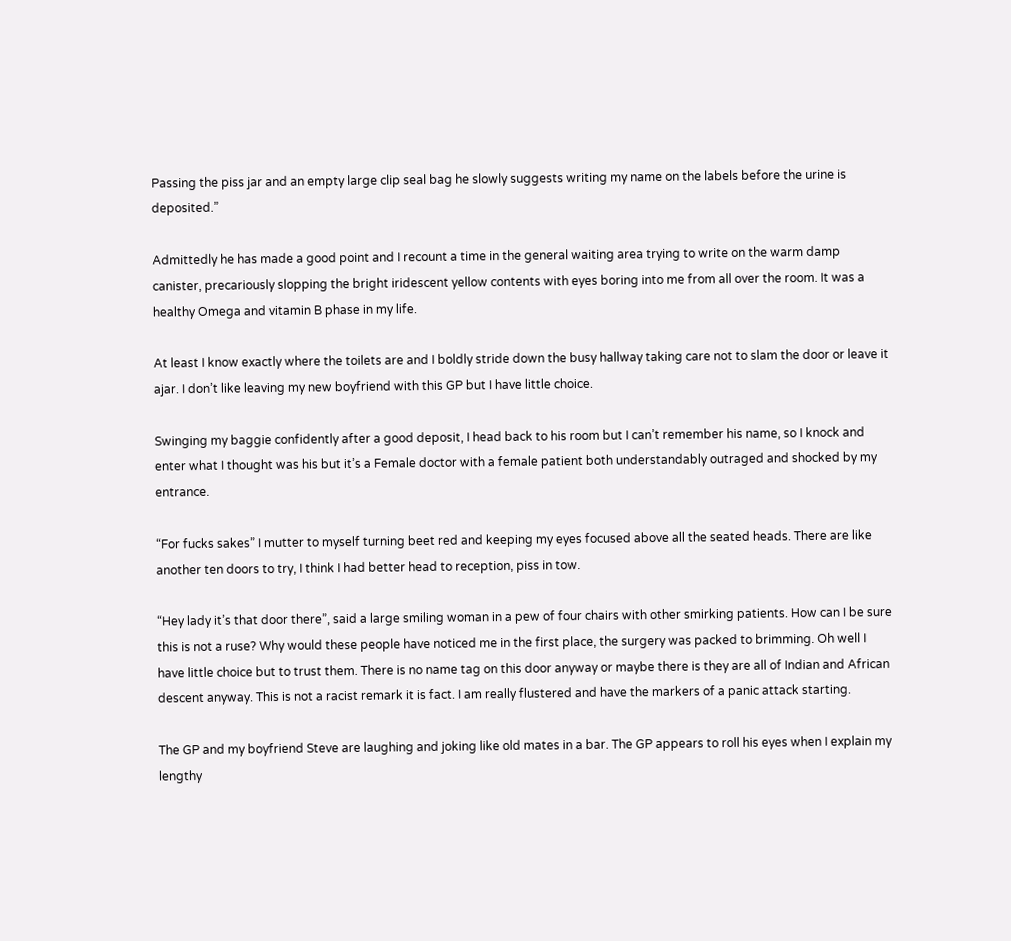Passing the piss jar and an empty large clip seal bag he slowly suggests writing my name on the labels before the urine is deposited.”

Admittedly he has made a good point and I recount a time in the general waiting area trying to write on the warm damp canister, precariously slopping the bright iridescent yellow contents with eyes boring into me from all over the room. It was a healthy Omega and vitamin B phase in my life.

At least I know exactly where the toilets are and I boldly stride down the busy hallway taking care not to slam the door or leave it ajar. I don’t like leaving my new boyfriend with this GP but I have little choice.

Swinging my baggie confidently after a good deposit, I head back to his room but I can’t remember his name, so I knock and enter what I thought was his but it’s a Female doctor with a female patient both understandably outraged and shocked by my entrance.

“For fucks sakes” I mutter to myself turning beet red and keeping my eyes focused above all the seated heads. There are like another ten doors to try, I think I had better head to reception, piss in tow.

“Hey lady it’s that door there”, said a large smiling woman in a pew of four chairs with other smirking patients. How can I be sure this is not a ruse? Why would these people have noticed me in the first place, the surgery was packed to brimming. Oh well I have little choice but to trust them. There is no name tag on this door anyway or maybe there is they are all of Indian and African descent anyway. This is not a racist remark it is fact. I am really flustered and have the markers of a panic attack starting.

The GP and my boyfriend Steve are laughing and joking like old mates in a bar. The GP appears to roll his eyes when I explain my lengthy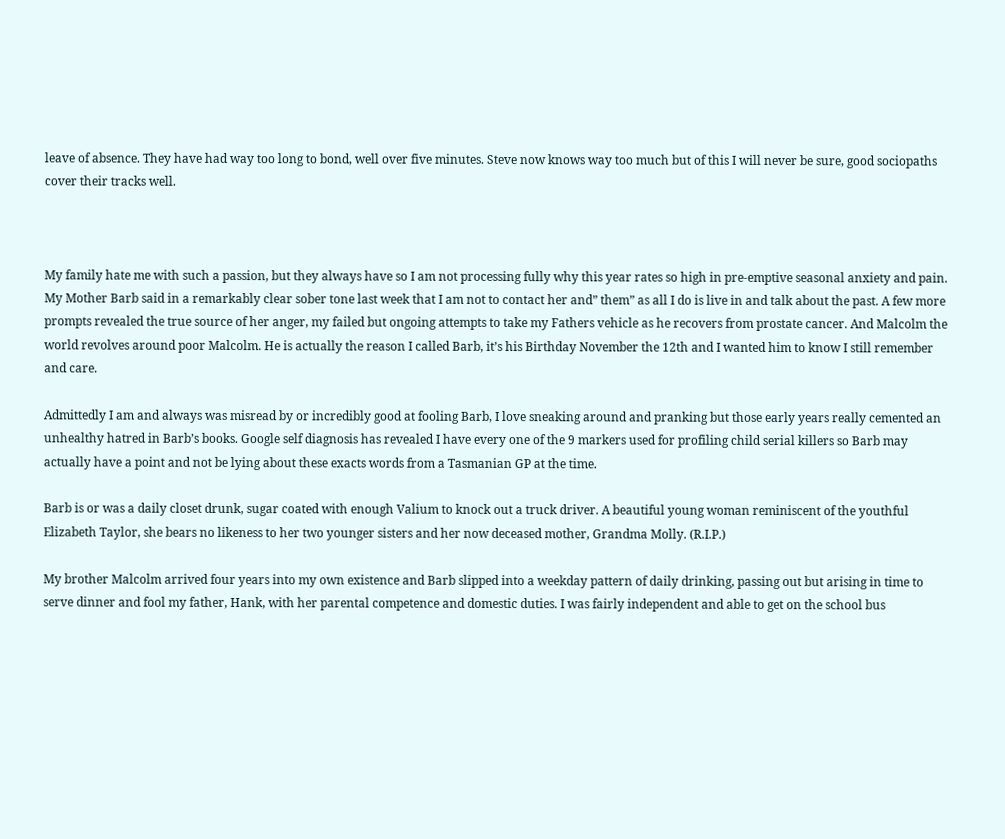leave of absence. They have had way too long to bond, well over five minutes. Steve now knows way too much but of this I will never be sure, good sociopaths cover their tracks well.



My family hate me with such a passion, but they always have so I am not processing fully why this year rates so high in pre-emptive seasonal anxiety and pain.  My Mother Barb said in a remarkably clear sober tone last week that I am not to contact her and” them” as all I do is live in and talk about the past. A few more prompts revealed the true source of her anger, my failed but ongoing attempts to take my Fathers vehicle as he recovers from prostate cancer. And Malcolm the world revolves around poor Malcolm. He is actually the reason I called Barb, it’s his Birthday November the 12th and I wanted him to know I still remember and care.

Admittedly I am and always was misread by or incredibly good at fooling Barb, I love sneaking around and pranking but those early years really cemented an unhealthy hatred in Barb’s books. Google self diagnosis has revealed I have every one of the 9 markers used for profiling child serial killers so Barb may actually have a point and not be lying about these exacts words from a Tasmanian GP at the time.

Barb is or was a daily closet drunk, sugar coated with enough Valium to knock out a truck driver. A beautiful young woman reminiscent of the youthful Elizabeth Taylor, she bears no likeness to her two younger sisters and her now deceased mother, Grandma Molly. (R.I.P.)

My brother Malcolm arrived four years into my own existence and Barb slipped into a weekday pattern of daily drinking, passing out but arising in time to serve dinner and fool my father, Hank, with her parental competence and domestic duties. I was fairly independent and able to get on the school bus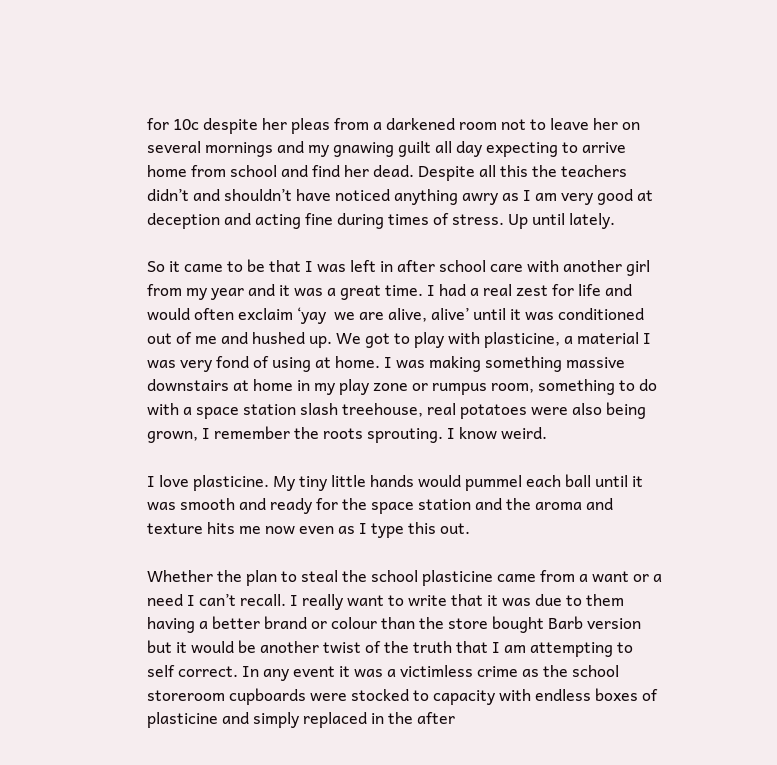for 10c despite her pleas from a darkened room not to leave her on several mornings and my gnawing guilt all day expecting to arrive home from school and find her dead. Despite all this the teachers didn’t and shouldn’t have noticed anything awry as I am very good at deception and acting fine during times of stress. Up until lately.

So it came to be that I was left in after school care with another girl from my year and it was a great time. I had a real zest for life and would often exclaim ‘yay  we are alive, alive’ until it was conditioned out of me and hushed up. We got to play with plasticine, a material I was very fond of using at home. I was making something massive downstairs at home in my play zone or rumpus room, something to do with a space station slash treehouse, real potatoes were also being grown, I remember the roots sprouting. I know weird.

I love plasticine. My tiny little hands would pummel each ball until it was smooth and ready for the space station and the aroma and texture hits me now even as I type this out.

Whether the plan to steal the school plasticine came from a want or a need I can’t recall. I really want to write that it was due to them having a better brand or colour than the store bought Barb version but it would be another twist of the truth that I am attempting to self correct. In any event it was a victimless crime as the school storeroom cupboards were stocked to capacity with endless boxes of plasticine and simply replaced in the after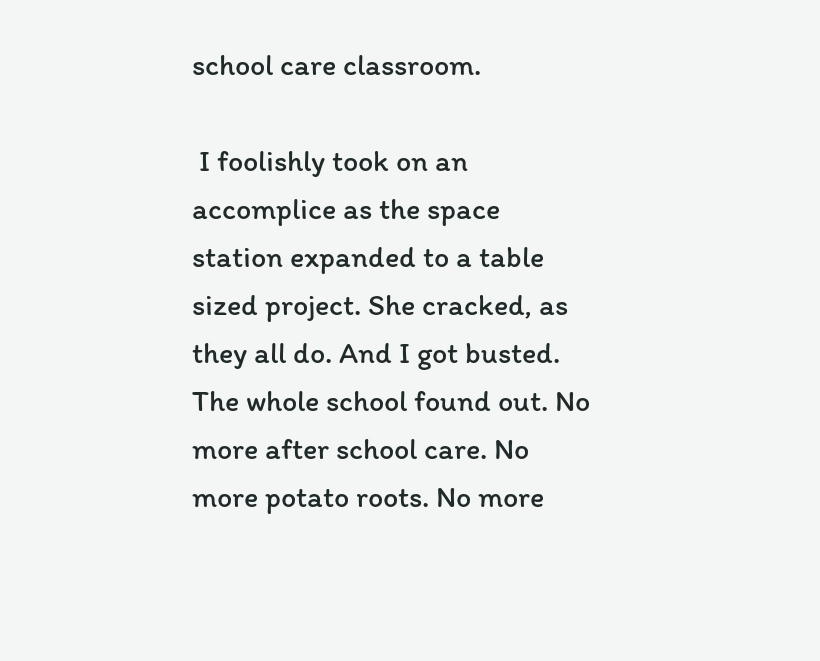school care classroom.

 I foolishly took on an accomplice as the space station expanded to a table sized project. She cracked, as they all do. And I got busted. The whole school found out. No more after school care. No more potato roots. No more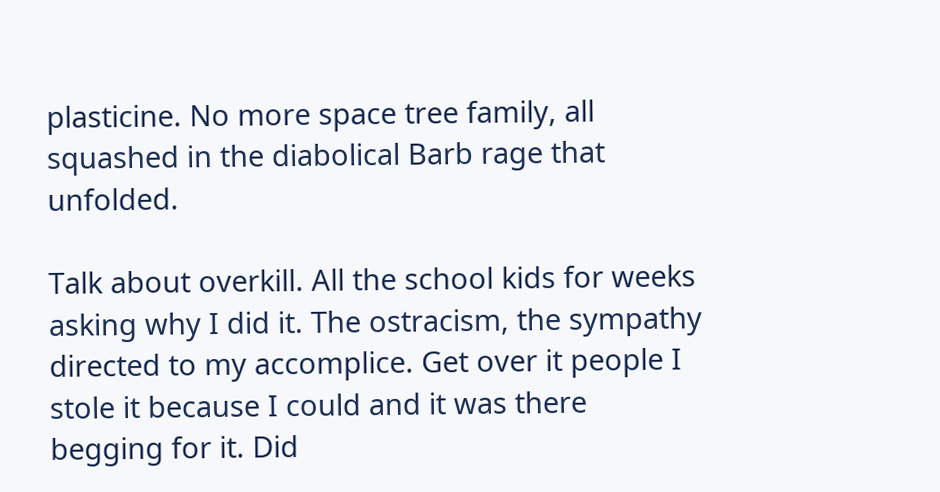plasticine. No more space tree family, all squashed in the diabolical Barb rage that unfolded.

Talk about overkill. All the school kids for weeks asking why I did it. The ostracism, the sympathy directed to my accomplice. Get over it people I stole it because I could and it was there begging for it. Did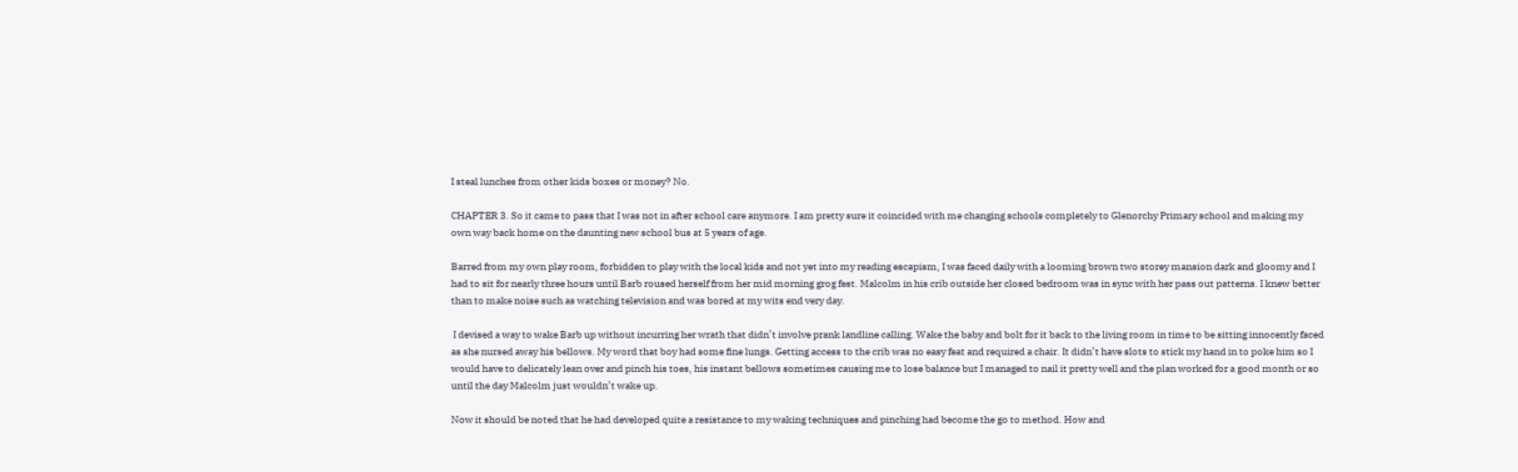I steal lunches from other kids boxes or money? No.

CHAPTER 3. So it came to pass that I was not in after school care anymore. I am pretty sure it coincided with me changing schools completely to Glenorchy Primary school and making my own way back home on the daunting new school bus at 5 years of age.

Barred from my own play room, forbidden to play with the local kids and not yet into my reading escapism, I was faced daily with a looming brown two storey mansion dark and gloomy and I had to sit for nearly three hours until Barb roused herself from her mid morning grog fest. Malcolm in his crib outside her closed bedroom was in sync with her pass out patterns. I knew better than to make noise such as watching television and was bored at my wits end very day.

 I devised a way to wake Barb up without incurring her wrath that didn’t involve prank landline calling. Wake the baby and bolt for it back to the living room in time to be sitting innocently faced as she nursed away his bellows. My word that boy had some fine lungs. Getting access to the crib was no easy feat and required a chair. It didn’t have slots to stick my hand in to poke him so I would have to delicately lean over and pinch his toes, his instant bellows sometimes causing me to lose balance but I managed to nail it pretty well and the plan worked for a good month or so until the day Malcolm just wouldn’t wake up.

Now it should be noted that he had developed quite a resistance to my waking techniques and pinching had become the go to method. How and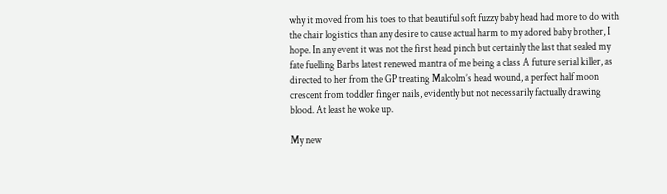why it moved from his toes to that beautiful soft fuzzy baby head had more to do with the chair logistics than any desire to cause actual harm to my adored baby brother, I hope. In any event it was not the first head pinch but certainly the last that sealed my fate fuelling Barbs latest renewed mantra of me being a class A future serial killer, as directed to her from the GP treating Malcolm’s head wound, a perfect half moon crescent from toddler finger nails, evidently but not necessarily factually drawing blood. At least he woke up.

My new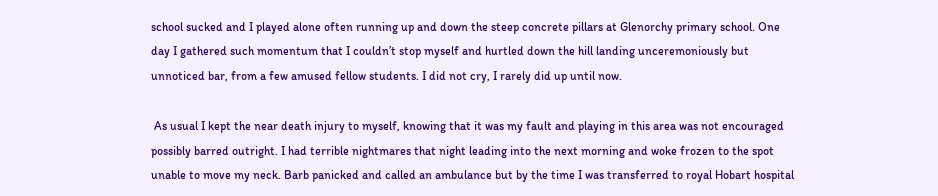school sucked and I played alone often running up and down the steep concrete pillars at Glenorchy primary school. One day I gathered such momentum that I couldn’t stop myself and hurtled down the hill landing unceremoniously but unnoticed bar, from a few amused fellow students. I did not cry, I rarely did up until now.

 As usual I kept the near death injury to myself, knowing that it was my fault and playing in this area was not encouraged possibly barred outright. I had terrible nightmares that night leading into the next morning and woke frozen to the spot unable to move my neck. Barb panicked and called an ambulance but by the time I was transferred to royal Hobart hospital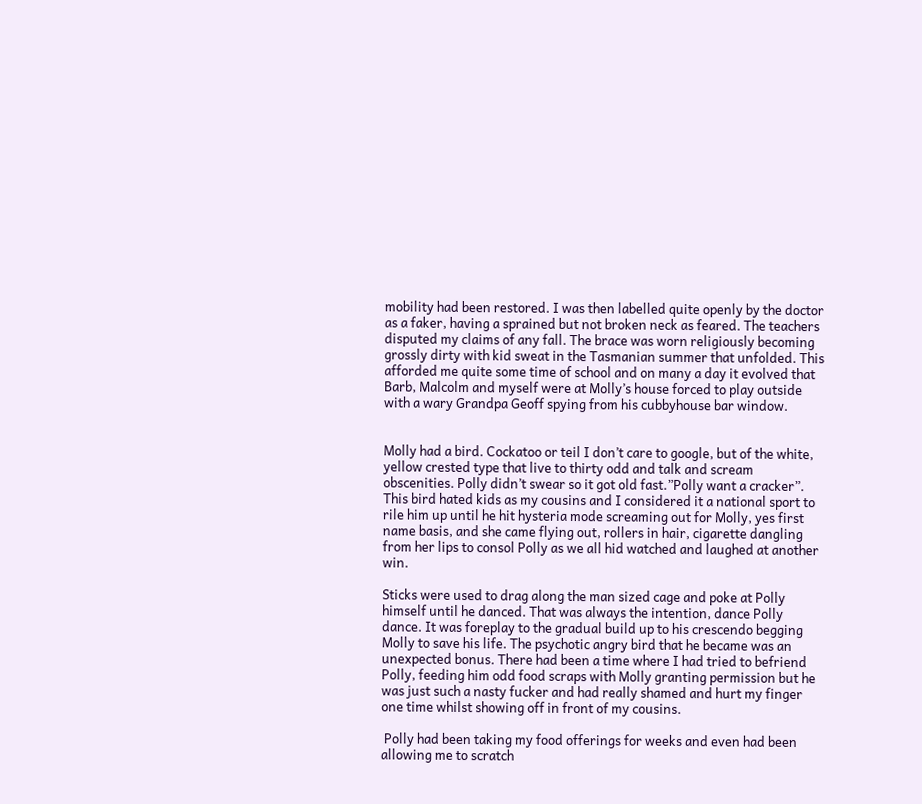mobility had been restored. I was then labelled quite openly by the doctor as a faker, having a sprained but not broken neck as feared. The teachers disputed my claims of any fall. The brace was worn religiously becoming grossly dirty with kid sweat in the Tasmanian summer that unfolded. This afforded me quite some time of school and on many a day it evolved that Barb, Malcolm and myself were at Molly’s house forced to play outside with a wary Grandpa Geoff spying from his cubbyhouse bar window.


Molly had a bird. Cockatoo or teil I don’t care to google, but of the white, yellow crested type that live to thirty odd and talk and scream obscenities. Polly didn’t swear so it got old fast.”Polly want a cracker”. This bird hated kids as my cousins and I considered it a national sport to rile him up until he hit hysteria mode screaming out for Molly, yes first name basis, and she came flying out, rollers in hair, cigarette dangling from her lips to consol Polly as we all hid watched and laughed at another win.

Sticks were used to drag along the man sized cage and poke at Polly himself until he danced. That was always the intention, dance Polly dance. It was foreplay to the gradual build up to his crescendo begging Molly to save his life. The psychotic angry bird that he became was an unexpected bonus. There had been a time where I had tried to befriend Polly, feeding him odd food scraps with Molly granting permission but he was just such a nasty fucker and had really shamed and hurt my finger one time whilst showing off in front of my cousins.

 Polly had been taking my food offerings for weeks and even had been  allowing me to scratch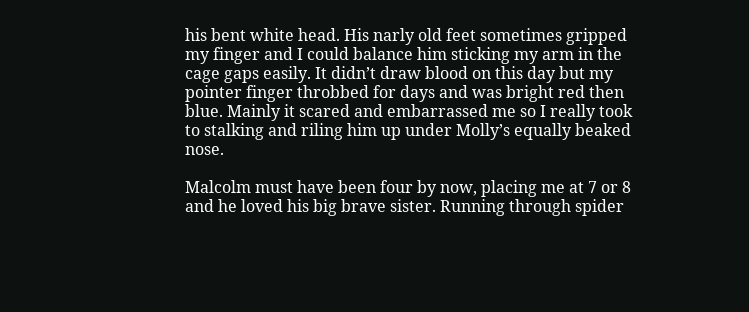his bent white head. His narly old feet sometimes gripped my finger and I could balance him sticking my arm in the cage gaps easily. It didn’t draw blood on this day but my pointer finger throbbed for days and was bright red then blue. Mainly it scared and embarrassed me so I really took to stalking and riling him up under Molly’s equally beaked nose.

Malcolm must have been four by now, placing me at 7 or 8 and he loved his big brave sister. Running through spider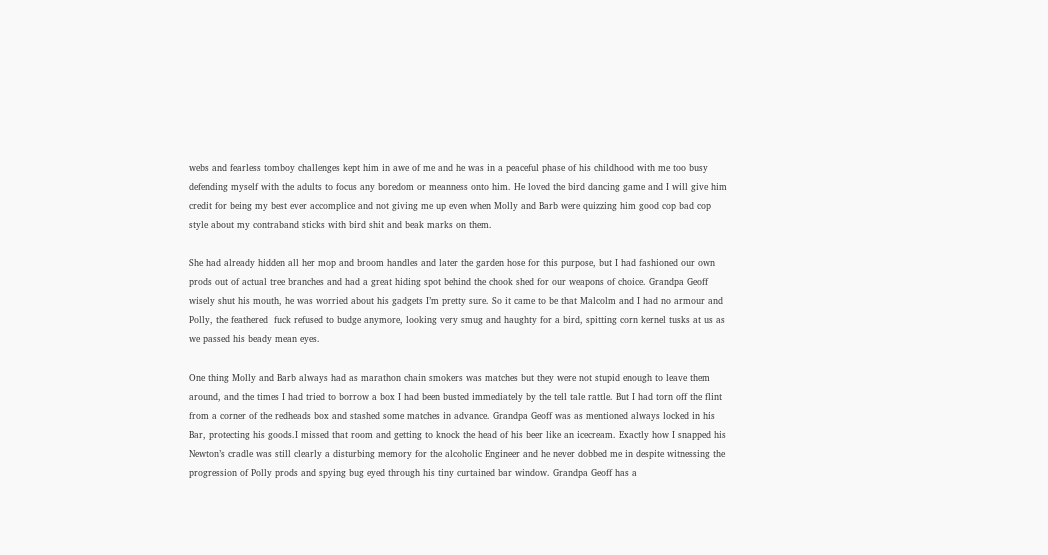webs and fearless tomboy challenges kept him in awe of me and he was in a peaceful phase of his childhood with me too busy defending myself with the adults to focus any boredom or meanness onto him. He loved the bird dancing game and I will give him credit for being my best ever accomplice and not giving me up even when Molly and Barb were quizzing him good cop bad cop style about my contraband sticks with bird shit and beak marks on them.

She had already hidden all her mop and broom handles and later the garden hose for this purpose, but I had fashioned our own prods out of actual tree branches and had a great hiding spot behind the chook shed for our weapons of choice. Grandpa Geoff wisely shut his mouth, he was worried about his gadgets I’m pretty sure. So it came to be that Malcolm and I had no armour and Polly, the feathered  fuck refused to budge anymore, looking very smug and haughty for a bird, spitting corn kernel tusks at us as we passed his beady mean eyes.

One thing Molly and Barb always had as marathon chain smokers was matches but they were not stupid enough to leave them around, and the times I had tried to borrow a box I had been busted immediately by the tell tale rattle. But I had torn off the flint from a corner of the redheads box and stashed some matches in advance. Grandpa Geoff was as mentioned always locked in his Bar, protecting his goods.I missed that room and getting to knock the head of his beer like an icecream. Exactly how I snapped his Newton’s cradle was still clearly a disturbing memory for the alcoholic Engineer and he never dobbed me in despite witnessing the progression of Polly prods and spying bug eyed through his tiny curtained bar window. Grandpa Geoff has a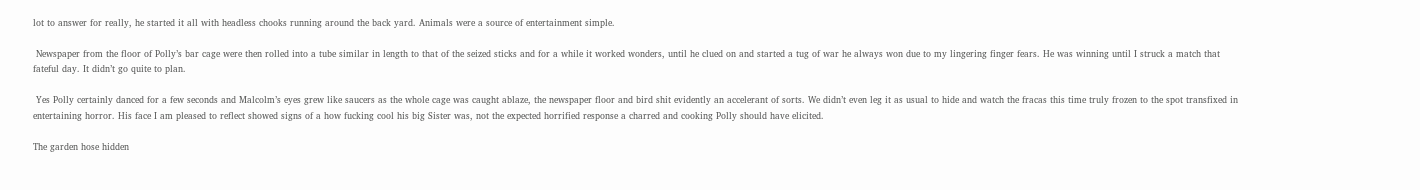lot to answer for really, he started it all with headless chooks running around the back yard. Animals were a source of entertainment simple.

 Newspaper from the floor of Polly’s bar cage were then rolled into a tube similar in length to that of the seized sticks and for a while it worked wonders, until he clued on and started a tug of war he always won due to my lingering finger fears. He was winning until I struck a match that fateful day. It didn’t go quite to plan.

 Yes Polly certainly danced for a few seconds and Malcolm’s eyes grew like saucers as the whole cage was caught ablaze, the newspaper floor and bird shit evidently an accelerant of sorts. We didn’t even leg it as usual to hide and watch the fracas this time truly frozen to the spot transfixed in entertaining horror. His face I am pleased to reflect showed signs of a how fucking cool his big Sister was, not the expected horrified response a charred and cooking Polly should have elicited.

The garden hose hidden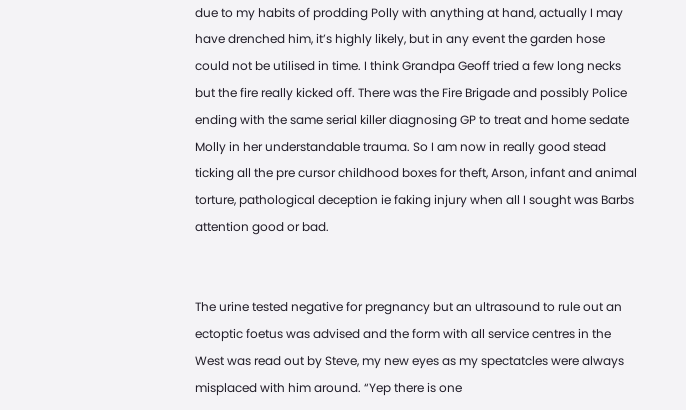due to my habits of prodding Polly with anything at hand, actually I may have drenched him, it’s highly likely, but in any event the garden hose could not be utilised in time. I think Grandpa Geoff tried a few long necks but the fire really kicked off. There was the Fire Brigade and possibly Police ending with the same serial killer diagnosing GP to treat and home sedate Molly in her understandable trauma. So I am now in really good stead ticking all the pre cursor childhood boxes for theft, Arson, infant and animal torture, pathological deception ie faking injury when all I sought was Barbs attention good or bad.


The urine tested negative for pregnancy but an ultrasound to rule out an ectoptic foetus was advised and the form with all service centres in the West was read out by Steve, my new eyes as my spectatcles were always misplaced with him around. “Yep there is one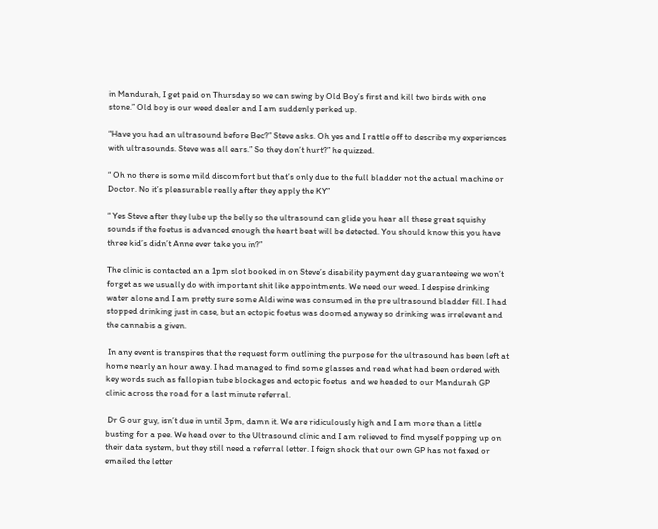in Mandurah, I get paid on Thursday so we can swing by Old Boy’s first and kill two birds with one stone.” Old boy is our weed dealer and I am suddenly perked up.

“Have you had an ultrasound before Bec?” Steve asks. Oh yes and I rattle off to describe my experiences with ultrasounds. Steve was all ears.” So they don’t hurt?” he quizzed.

“ Oh no there is some mild discomfort but that’s only due to the full bladder not the actual machine or Doctor. No it’s pleasurable really after they apply the KY”

“ Yes Steve after they lube up the belly so the ultrasound can glide you hear all these great squishy sounds if the foetus is advanced enough the heart beat will be detected. You should know this you have three kid’s didn’t Anne ever take you in?”

The clinic is contacted an a 1pm slot booked in on Steve’s disability payment day guaranteeing we won’t forget as we usually do with important shit like appointments. We need our weed. I despise drinking water alone and I am pretty sure some Aldi wine was consumed in the pre ultrasound bladder fill. I had stopped drinking just in case, but an ectopic foetus was doomed anyway so drinking was irrelevant and the cannabis a given.

 In any event is transpires that the request form outlining the purpose for the ultrasound has been left at home nearly an hour away. I had managed to find some glasses and read what had been ordered with key words such as fallopian tube blockages and ectopic foetus  and we headed to our Mandurah GP clinic across the road for a last minute referral.

 Dr G our guy, isn’t due in until 3pm, damn it. We are ridiculously high and I am more than a little busting for a pee. We head over to the Ultrasound clinic and I am relieved to find myself popping up on their data system, but they still need a referral letter. I feign shock that our own GP has not faxed or emailed the letter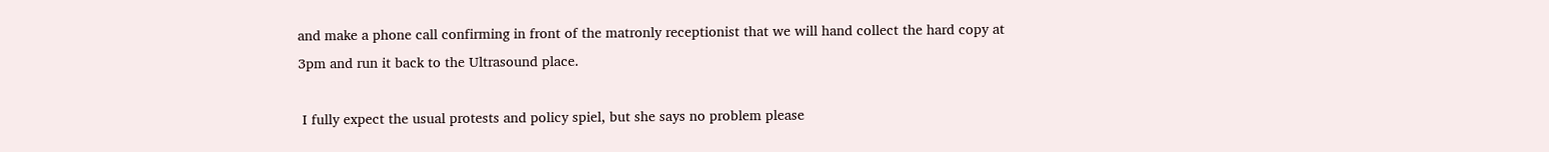and make a phone call confirming in front of the matronly receptionist that we will hand collect the hard copy at 3pm and run it back to the Ultrasound place.

 I fully expect the usual protests and policy spiel, but she says no problem please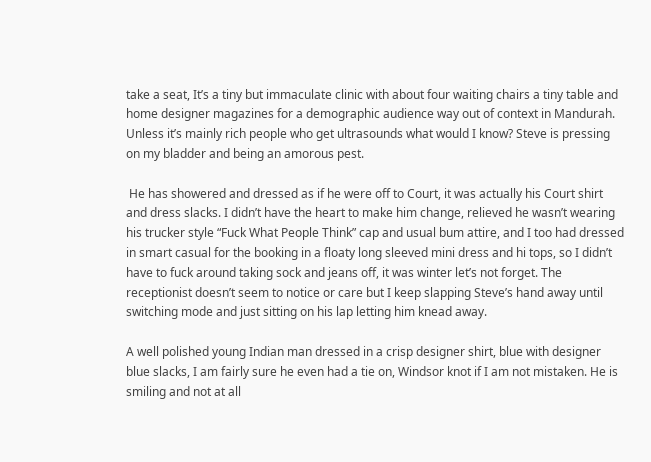take a seat, It’s a tiny but immaculate clinic with about four waiting chairs a tiny table and home designer magazines for a demographic audience way out of context in Mandurah. Unless it’s mainly rich people who get ultrasounds what would I know? Steve is pressing on my bladder and being an amorous pest.

 He has showered and dressed as if he were off to Court, it was actually his Court shirt and dress slacks. I didn’t have the heart to make him change, relieved he wasn’t wearing his trucker style “Fuck What People Think” cap and usual bum attire, and I too had dressed in smart casual for the booking in a floaty long sleeved mini dress and hi tops, so I didn’t have to fuck around taking sock and jeans off, it was winter let’s not forget. The receptionist doesn’t seem to notice or care but I keep slapping Steve’s hand away until switching mode and just sitting on his lap letting him knead away.

A well polished young Indian man dressed in a crisp designer shirt, blue with designer blue slacks, I am fairly sure he even had a tie on, Windsor knot if I am not mistaken. He is smiling and not at all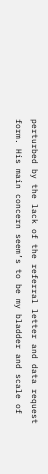perturbed by the lack of the referral letter and data request form. His main concern seem’s to be my bladder and scale of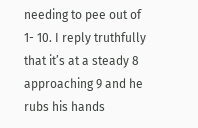needing to pee out of 1- 10. I reply truthfully that it’s at a steady 8 approaching 9 and he rubs his hands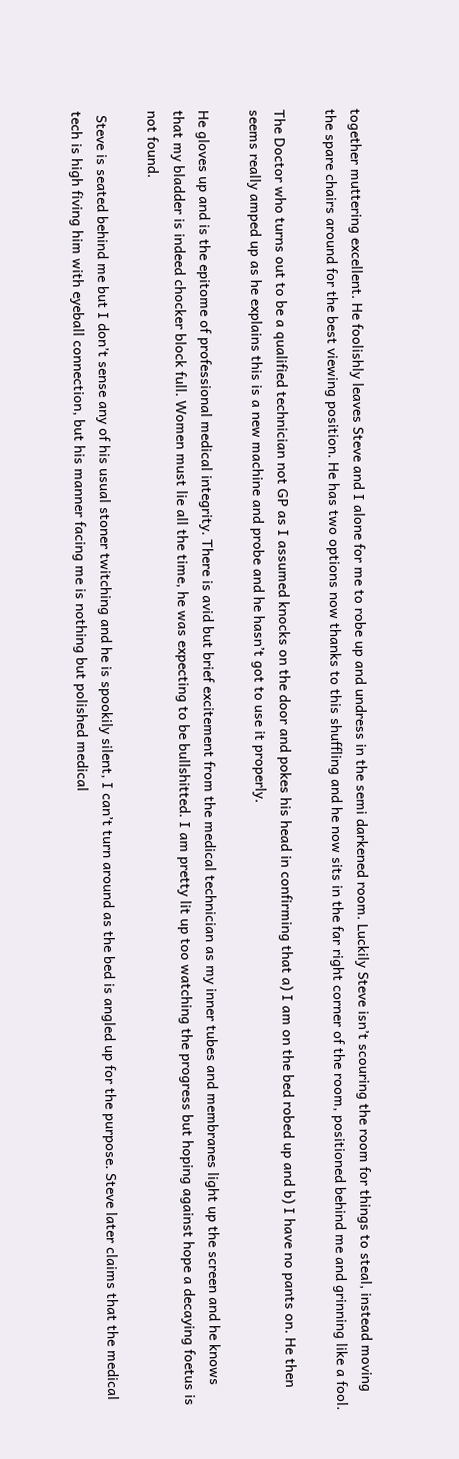together muttering excellent. He foolishly leaves Steve and I alone for me to robe up and undress in the semi darkened room. Luckily Steve isn’t scouring the room for things to steal, instead moving the spare chairs around for the best viewing position. He has two options now thanks to this shuffling and he now sits in the far right corner of the room, positioned behind me and grinning like a fool.

The Doctor who turns out to be a qualified technician not GP as I assumed knocks on the door and pokes his head in confirming that a) I am on the bed robed up and b) I have no pants on. He then seems really amped up as he explains this is a new machine and probe and he hasn’t got to use it properly.

He gloves up and is the epitome of professional medical integrity. There is avid but brief excitement from the medical technician as my inner tubes and membranes light up the screen and he knows that my bladder is indeed chocker block full. Women must lie all the time, he was expecting to be bullshitted. I am pretty lit up too watching the progress but hoping against hope a decaying foetus is not found.

 Steve is seated behind me but I don’t sense any of his usual stoner twitching and he is spookily silent, I can’t turn around as the bed is angled up for the purpose. Steve later claims that the medical tech is high fiving him with eyeball connection, but his manner facing me is nothing but polished medical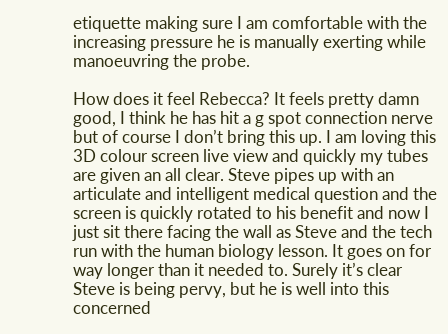etiquette making sure I am comfortable with the increasing pressure he is manually exerting while manoeuvring the probe.

How does it feel Rebecca? It feels pretty damn good, I think he has hit a g spot connection nerve but of course I don’t bring this up. I am loving this 3D colour screen live view and quickly my tubes are given an all clear. Steve pipes up with an articulate and intelligent medical question and the screen is quickly rotated to his benefit and now I just sit there facing the wall as Steve and the tech run with the human biology lesson. It goes on for way longer than it needed to. Surely it’s clear Steve is being pervy, but he is well into this concerned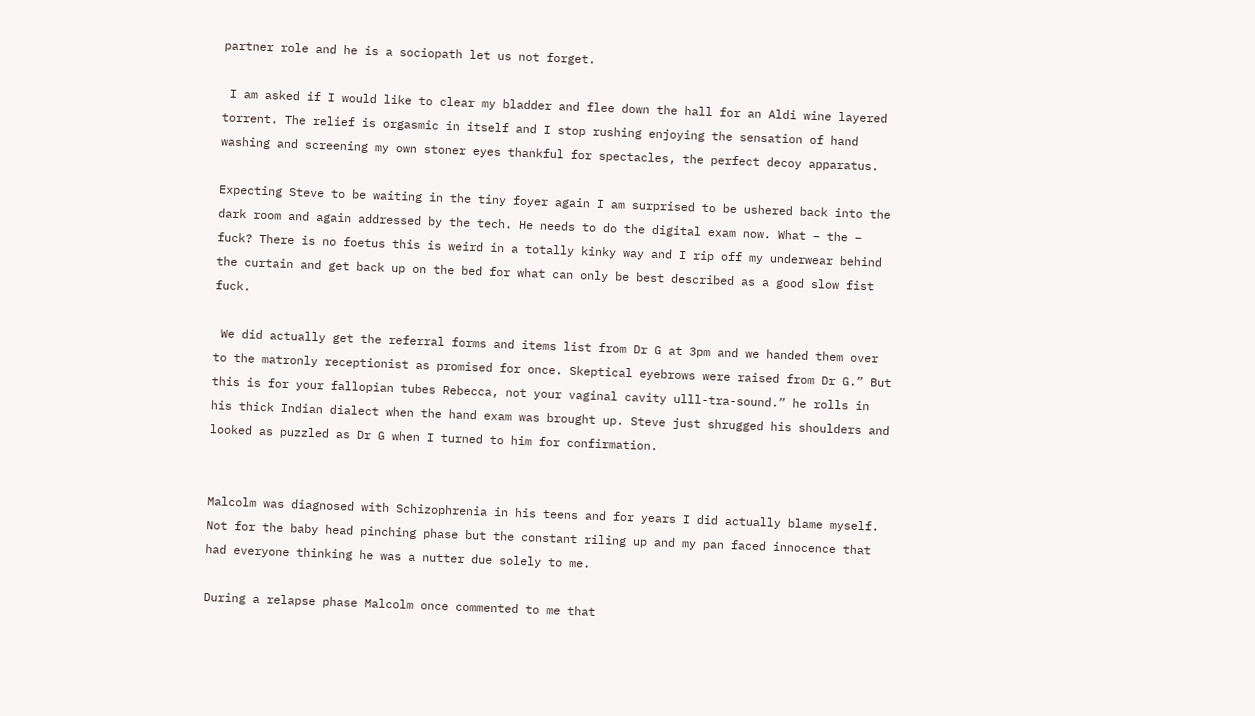partner role and he is a sociopath let us not forget.

 I am asked if I would like to clear my bladder and flee down the hall for an Aldi wine layered torrent. The relief is orgasmic in itself and I stop rushing enjoying the sensation of hand washing and screening my own stoner eyes thankful for spectacles, the perfect decoy apparatus.

Expecting Steve to be waiting in the tiny foyer again I am surprised to be ushered back into the dark room and again addressed by the tech. He needs to do the digital exam now. What – the – fuck? There is no foetus this is weird in a totally kinky way and I rip off my underwear behind the curtain and get back up on the bed for what can only be best described as a good slow fist fuck.

 We did actually get the referral forms and items list from Dr G at 3pm and we handed them over to the matronly receptionist as promised for once. Skeptical eyebrows were raised from Dr G.” But this is for your fallopian tubes Rebecca, not your vaginal cavity ulll-tra-sound.” he rolls in his thick Indian dialect when the hand exam was brought up. Steve just shrugged his shoulders and looked as puzzled as Dr G when I turned to him for confirmation.


Malcolm was diagnosed with Schizophrenia in his teens and for years I did actually blame myself. Not for the baby head pinching phase but the constant riling up and my pan faced innocence that had everyone thinking he was a nutter due solely to me.

During a relapse phase Malcolm once commented to me that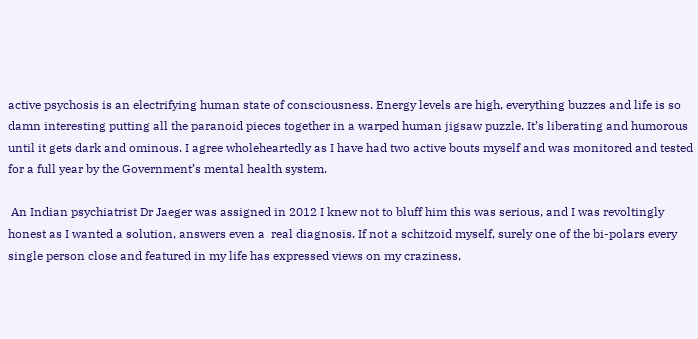active psychosis is an electrifying human state of consciousness. Energy levels are high, everything buzzes and life is so damn interesting putting all the paranoid pieces together in a warped human jigsaw puzzle. It’s liberating and humorous until it gets dark and ominous. I agree wholeheartedly as I have had two active bouts myself and was monitored and tested for a full year by the Government’s mental health system.

 An Indian psychiatrist Dr Jaeger was assigned in 2012 I knew not to bluff him this was serious, and I was revoltingly honest as I wanted a solution, answers even a  real diagnosis. If not a schitzoid myself, surely one of the bi-polars every single person close and featured in my life has expressed views on my craziness,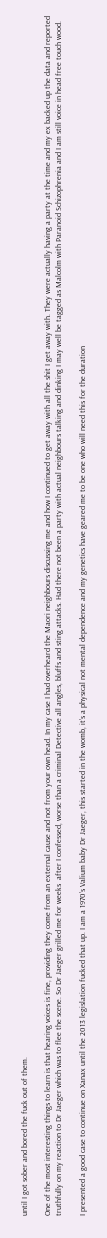until I got sober and bored the fuck out of them.

One of the most interesting things to learn is that hearing voices is fine, providing they come from an external cause and not from your own head. In my case I had overheard the Maori neighbours discussing me and how I continued to get away with all the shit I get away with. They were actually having a party at the time and my ex backed up the data and reported truthfully on my reaction to Dr Jaeger which was to flee the scene. So Dr Jaeger grilled me for weeks  after I confessed, worse than a criminal Detective all angles, bluffs and sting attacks. Had there not been a party with actual neighbours talking and dinking I may well be tagged as Malcolm with Paranoid Schizophrenia and I am still voice in head free touch wood.

I presented a good case to continue on Xanax until the 2013 legislation fucked that up. I am a 1970’s Valium baby Dr Jaeger, this started in the womb, it’s a physical not mental dependence and my genetics have geared me to be one who will need this for the duration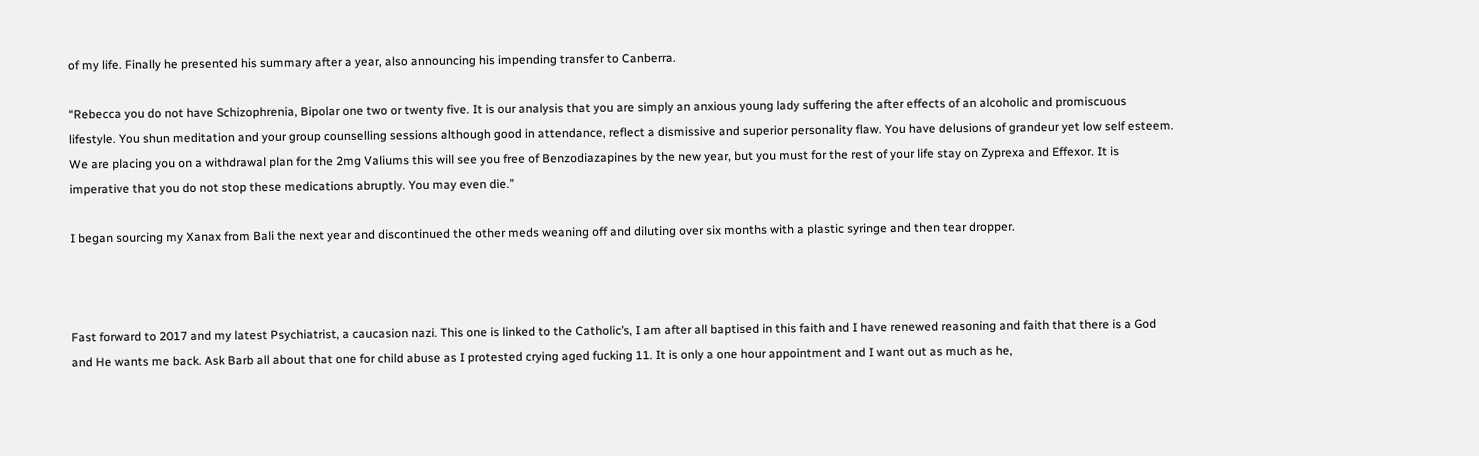of my life. Finally he presented his summary after a year, also announcing his impending transfer to Canberra.

“Rebecca you do not have Schizophrenia, Bipolar one two or twenty five. It is our analysis that you are simply an anxious young lady suffering the after effects of an alcoholic and promiscuous lifestyle. You shun meditation and your group counselling sessions although good in attendance, reflect a dismissive and superior personality flaw. You have delusions of grandeur yet low self esteem. We are placing you on a withdrawal plan for the 2mg Valiums this will see you free of Benzodiazapines by the new year, but you must for the rest of your life stay on Zyprexa and Effexor. It is imperative that you do not stop these medications abruptly. You may even die.”

I began sourcing my Xanax from Bali the next year and discontinued the other meds weaning off and diluting over six months with a plastic syringe and then tear dropper.



Fast forward to 2017 and my latest Psychiatrist, a caucasion nazi. This one is linked to the Catholic’s, I am after all baptised in this faith and I have renewed reasoning and faith that there is a God and He wants me back. Ask Barb all about that one for child abuse as I protested crying aged fucking 11. It is only a one hour appointment and I want out as much as he,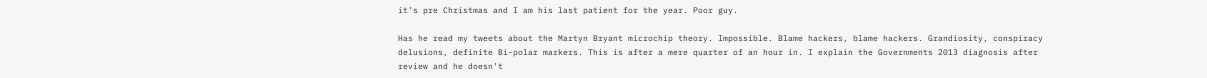it’s pre Christmas and I am his last patient for the year. Poor guy.

Has he read my tweets about the Martyn Bryant microchip theory. Impossible. Blame hackers, blame hackers. Grandiosity, conspiracy delusions, definite Bi-polar markers. This is after a mere quarter of an hour in. I explain the Governments 2013 diagnosis after review and he doesn’t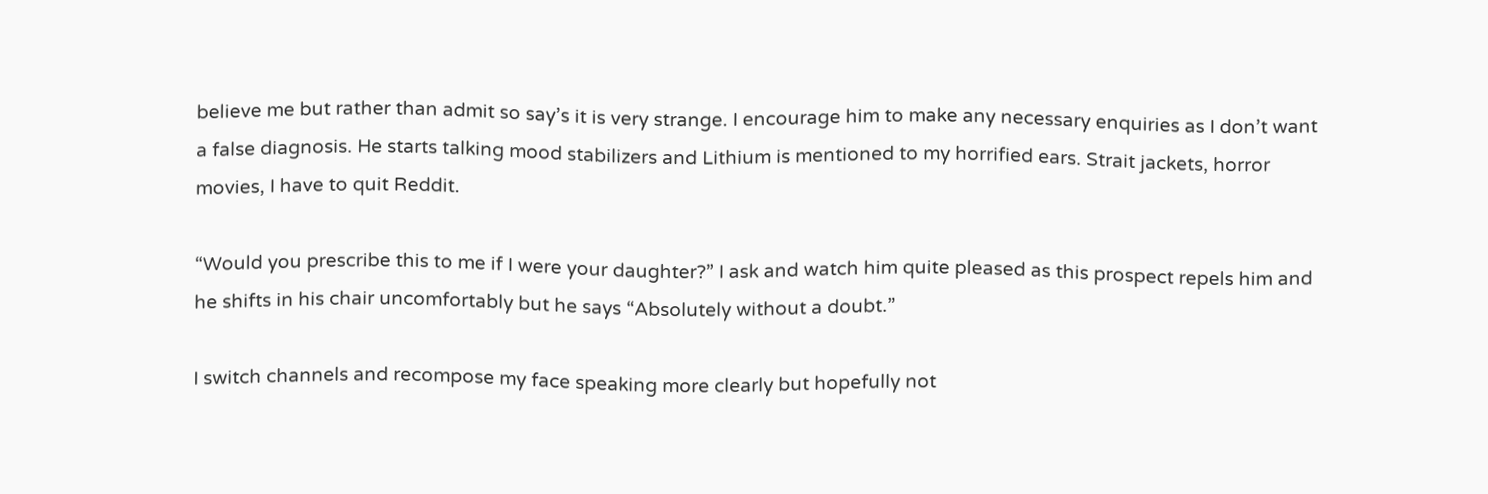believe me but rather than admit so say’s it is very strange. I encourage him to make any necessary enquiries as I don’t want a false diagnosis. He starts talking mood stabilizers and Lithium is mentioned to my horrified ears. Strait jackets, horror movies, I have to quit Reddit.

“Would you prescribe this to me if I were your daughter?” I ask and watch him quite pleased as this prospect repels him and he shifts in his chair uncomfortably but he says “Absolutely without a doubt.”

I switch channels and recompose my face speaking more clearly but hopefully not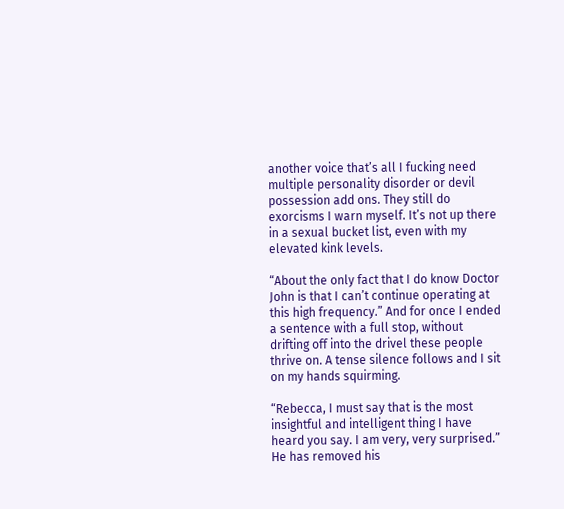another voice that’s all I fucking need multiple personality disorder or devil possession add ons. They still do exorcisms I warn myself. It’s not up there in a sexual bucket list, even with my elevated kink levels.

“About the only fact that I do know Doctor John is that I can’t continue operating at this high frequency.” And for once I ended a sentence with a full stop, without drifting off into the drivel these people thrive on. A tense silence follows and I sit on my hands squirming.

“Rebecca, I must say that is the most insightful and intelligent thing I have heard you say. I am very, very surprised.” He has removed his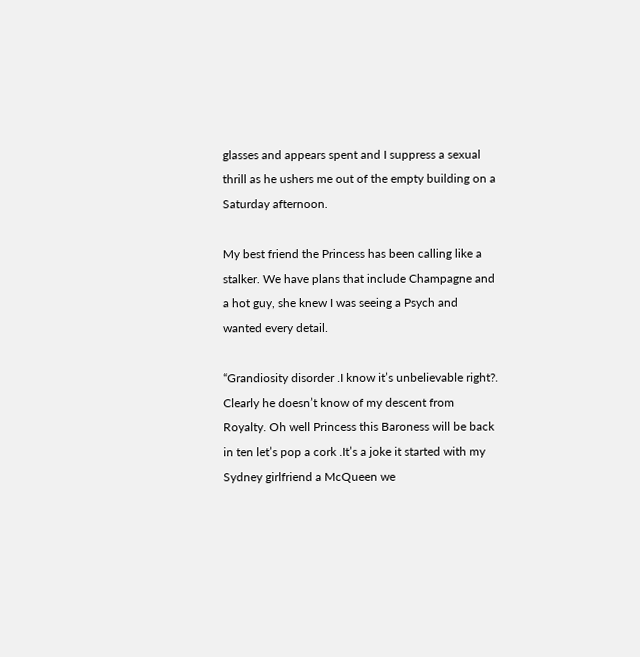glasses and appears spent and I suppress a sexual thrill as he ushers me out of the empty building on a Saturday afternoon.

My best friend the Princess has been calling like a stalker. We have plans that include Champagne and a hot guy, she knew I was seeing a Psych and wanted every detail.

“Grandiosity disorder .I know it’s unbelievable right?. Clearly he doesn’t know of my descent from Royalty. Oh well Princess this Baroness will be back in ten let’s pop a cork .It’s a joke it started with my Sydney girlfriend a McQueen we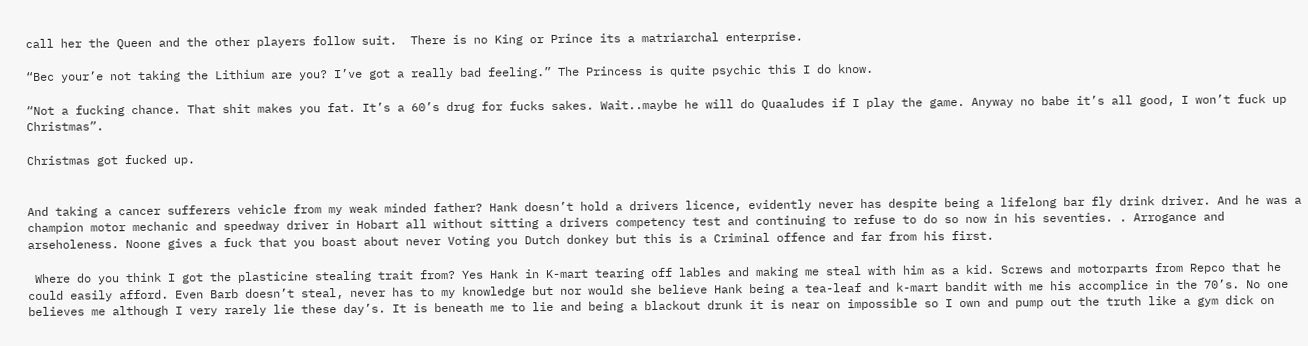call her the Queen and the other players follow suit.  There is no King or Prince its a matriarchal enterprise.

“Bec your’e not taking the Lithium are you? I’ve got a really bad feeling.” The Princess is quite psychic this I do know.

“Not a fucking chance. That shit makes you fat. It’s a 60’s drug for fucks sakes. Wait..maybe he will do Quaaludes if I play the game. Anyway no babe it’s all good, I won’t fuck up Christmas”.

Christmas got fucked up.


And taking a cancer sufferers vehicle from my weak minded father? Hank doesn’t hold a drivers licence, evidently never has despite being a lifelong bar fly drink driver. And he was a champion motor mechanic and speedway driver in Hobart all without sitting a drivers competency test and continuing to refuse to do so now in his seventies. . Arrogance and arseholeness. Noone gives a fuck that you boast about never Voting you Dutch donkey but this is a Criminal offence and far from his first.

 Where do you think I got the plasticine stealing trait from? Yes Hank in K-mart tearing off lables and making me steal with him as a kid. Screws and motorparts from Repco that he could easily afford. Even Barb doesn’t steal, never has to my knowledge but nor would she believe Hank being a tea-leaf and k-mart bandit with me his accomplice in the 70’s. No one believes me although I very rarely lie these day’s. It is beneath me to lie and being a blackout drunk it is near on impossible so I own and pump out the truth like a gym dick on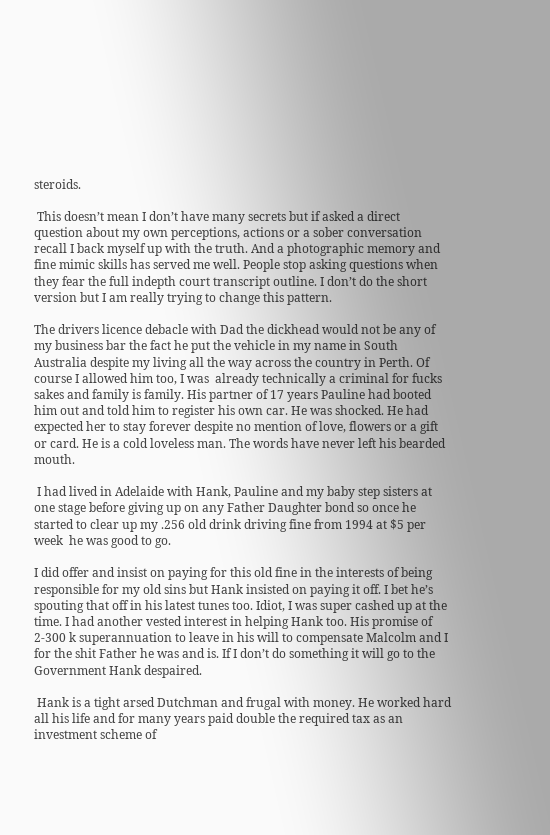steroids.

 This doesn’t mean I don’t have many secrets but if asked a direct question about my own perceptions, actions or a sober conversation recall I back myself up with the truth. And a photographic memory and fine mimic skills has served me well. People stop asking questions when they fear the full indepth court transcript outline. I don’t do the short version but I am really trying to change this pattern.

The drivers licence debacle with Dad the dickhead would not be any of my business bar the fact he put the vehicle in my name in South Australia despite my living all the way across the country in Perth. Of course I allowed him too, I was  already technically a criminal for fucks sakes and family is family. His partner of 17 years Pauline had booted him out and told him to register his own car. He was shocked. He had expected her to stay forever despite no mention of love, flowers or a gift or card. He is a cold loveless man. The words have never left his bearded mouth.

 I had lived in Adelaide with Hank, Pauline and my baby step sisters at one stage before giving up on any Father Daughter bond so once he started to clear up my .256 old drink driving fine from 1994 at $5 per week  he was good to go.

I did offer and insist on paying for this old fine in the interests of being responsible for my old sins but Hank insisted on paying it off. I bet he’s spouting that off in his latest tunes too. Idiot, I was super cashed up at the time. I had another vested interest in helping Hank too. His promise of 2-300 k superannuation to leave in his will to compensate Malcolm and I for the shit Father he was and is. If I don’t do something it will go to the Government Hank despaired.

 Hank is a tight arsed Dutchman and frugal with money. He worked hard all his life and for many years paid double the required tax as an investment scheme of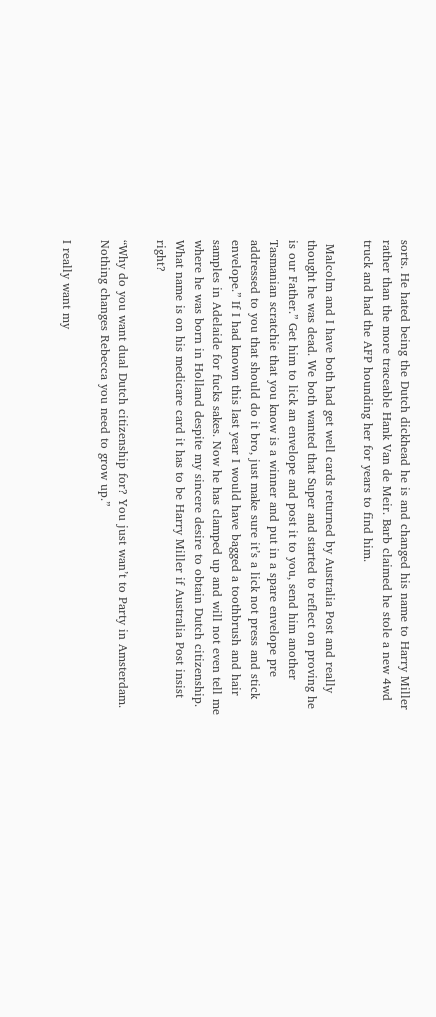sorts. He hated being the Dutch dickhead he is and changed his name to Harry Miller rather than the more traceable Hank Van de Meir. Barb claimed he stole a new 4wd truck and had the AFP hounding her for years to find him.

 Malcolm and I have both had get well cards returned by Australia Post and really thought he was dead. We both wanted that Super and started to reflect on proving he is our Father.” Get him to lick an envelope and post it to you, send him another Tasmanian scratchie that you know is a winner and put in a spare envelope pre addressed to you that should do it bro, just make sure it’s a lick not press and stick envelope.” If I had known this last year I would have bagged a toothbrush and hair samples in Adelaide for fucks sakes. Now he has clamped up and will not even tell me where he was born in Holland despite my sincere desire to obtain Dutch citizenship. What name is on his medicare card it has to be Harry Miller if Australia Post insist right?

“Why do you want dual Dutch citizenship for? You just wan’t to Party in Amsterdam. Nothing changes Rebecca you need to grow up.”

I really want my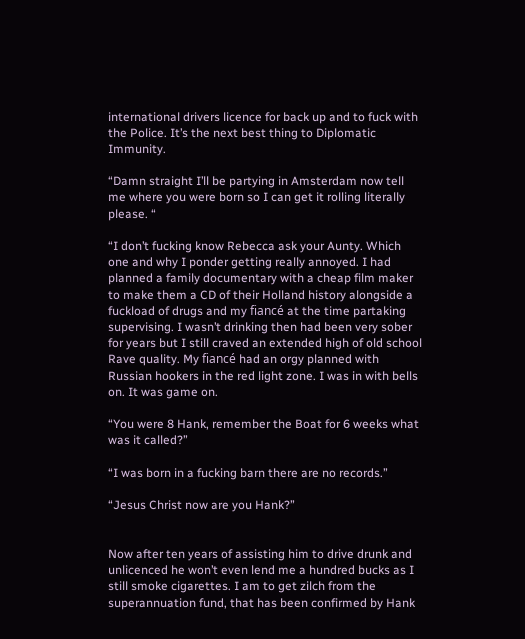international drivers licence for back up and to fuck with the Police. It’s the next best thing to Diplomatic Immunity.

“Damn straight I’ll be partying in Amsterdam now tell me where you were born so I can get it rolling literally please. “

“I don’t fucking know Rebecca ask your Aunty. Which one and why I ponder getting really annoyed. I had planned a family documentary with a cheap film maker to make them a CD of their Holland history alongside a fuckload of drugs and my fiancé at the time partaking supervising. I wasn’t drinking then had been very sober for years but I still craved an extended high of old school Rave quality. My fiancé had an orgy planned with Russian hookers in the red light zone. I was in with bells on. It was game on.

“You were 8 Hank, remember the Boat for 6 weeks what was it called?”

“I was born in a fucking barn there are no records.”

“Jesus Christ now are you Hank?”


Now after ten years of assisting him to drive drunk and unlicenced he won’t even lend me a hundred bucks as I still smoke cigarettes. I am to get zilch from the superannuation fund, that has been confirmed by Hank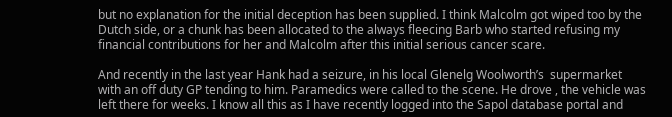but no explanation for the initial deception has been supplied. I think Malcolm got wiped too by the Dutch side, or a chunk has been allocated to the always fleecing Barb who started refusing my financial contributions for her and Malcolm after this initial serious cancer scare.

And recently in the last year Hank had a seizure, in his local Glenelg Woolworth’s  supermarket with an off duty GP tending to him. Paramedics were called to the scene. He drove , the vehicle was left there for weeks. I know all this as I have recently logged into the Sapol database portal and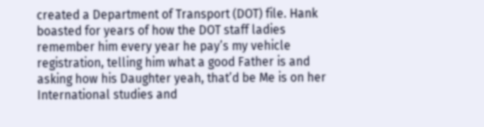created a Department of Transport (DOT) file. Hank boasted for years of how the DOT staff ladies remember him every year he pay’s my vehicle registration, telling him what a good Father is and asking how his Daughter yeah, that’d be Me is on her International studies and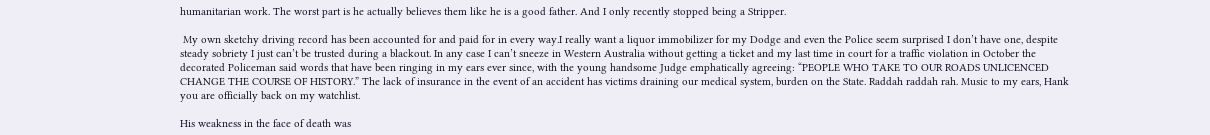humanitarian work. The worst part is he actually believes them like he is a good father. And I only recently stopped being a Stripper.

 My own sketchy driving record has been accounted for and paid for in every way.I really want a liquor immobilizer for my Dodge and even the Police seem surprised I don’t have one, despite steady sobriety I just can’t be trusted during a blackout. In any case I can’t sneeze in Western Australia without getting a ticket and my last time in court for a traffic violation in October the decorated Policeman said words that have been ringing in my ears ever since, with the young handsome Judge emphatically agreeing: “PEOPLE WHO TAKE TO OUR ROADS UNLICENCED CHANGE THE COURSE OF HISTORY.” The lack of insurance in the event of an accident has victims draining our medical system, burden on the State. Raddah raddah rah. Music to my ears, Hank you are officially back on my watchlist.

His weakness in the face of death was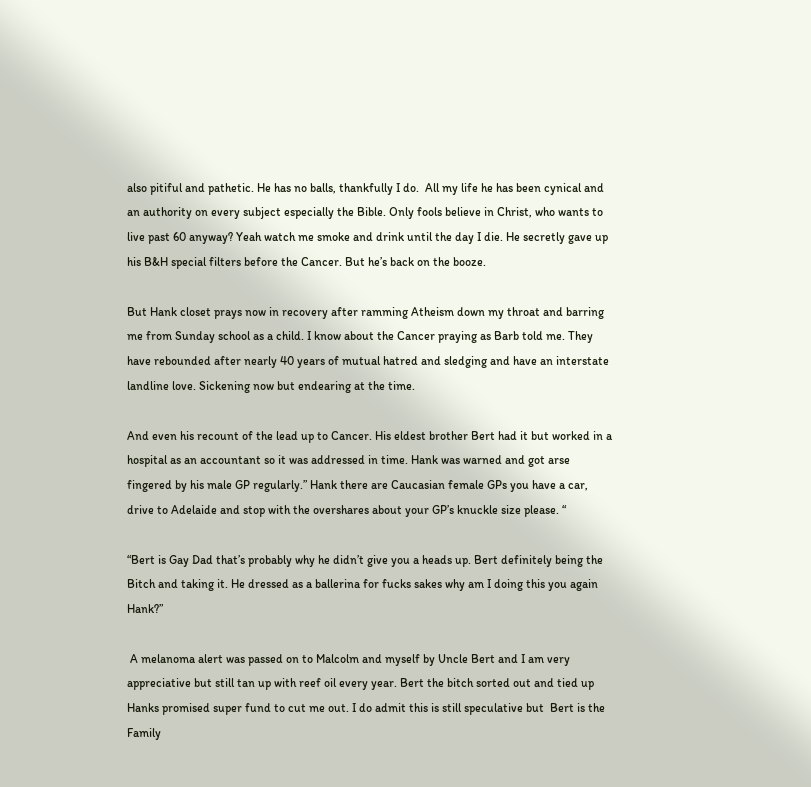also pitiful and pathetic. He has no balls, thankfully I do.  All my life he has been cynical and an authority on every subject especially the Bible. Only fools believe in Christ, who wants to live past 60 anyway? Yeah watch me smoke and drink until the day I die. He secretly gave up his B&H special filters before the Cancer. But he’s back on the booze.

But Hank closet prays now in recovery after ramming Atheism down my throat and barring me from Sunday school as a child. I know about the Cancer praying as Barb told me. They have rebounded after nearly 40 years of mutual hatred and sledging and have an interstate landline love. Sickening now but endearing at the time.

And even his recount of the lead up to Cancer. His eldest brother Bert had it but worked in a hospital as an accountant so it was addressed in time. Hank was warned and got arse fingered by his male GP regularly.” Hank there are Caucasian female GPs you have a car, drive to Adelaide and stop with the overshares about your GP’s knuckle size please. “

“Bert is Gay Dad that’s probably why he didn’t give you a heads up. Bert definitely being the Bitch and taking it. He dressed as a ballerina for fucks sakes why am I doing this you again Hank?”

 A melanoma alert was passed on to Malcolm and myself by Uncle Bert and I am very appreciative but still tan up with reef oil every year. Bert the bitch sorted out and tied up Hanks promised super fund to cut me out. I do admit this is still speculative but  Bert is the Family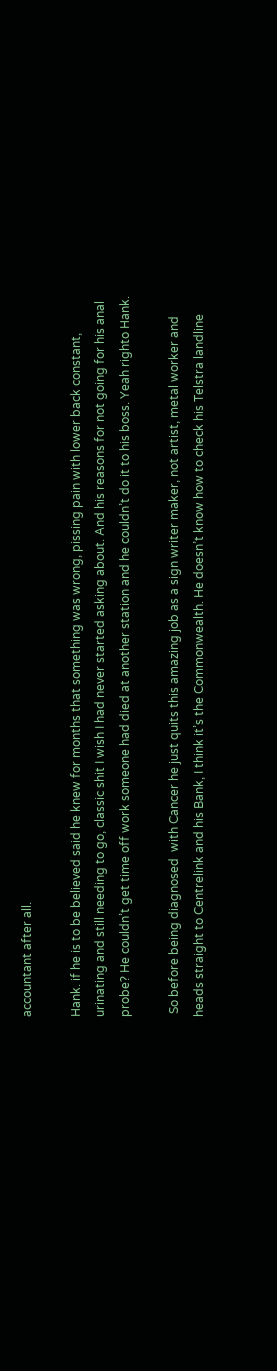accountant after all.

Hank. if he is to be believed said he knew for months that something was wrong, pissing pain with lower back constant, urinating and still needing to go, classic shit I wish I had never started asking about. And his reasons for not going for his anal probe? He couldn’t get time off work someone had died at another station and he couldn’t do it to his boss. Yeah righto Hank.

 So before being diagnosed  with Cancer he just quits this amazing job as a sign writer maker, not artist, metal worker and heads straight to Centrelink and his Bank, I think it’s the Commonwealth. He doesn’t know how to check his Telstra landline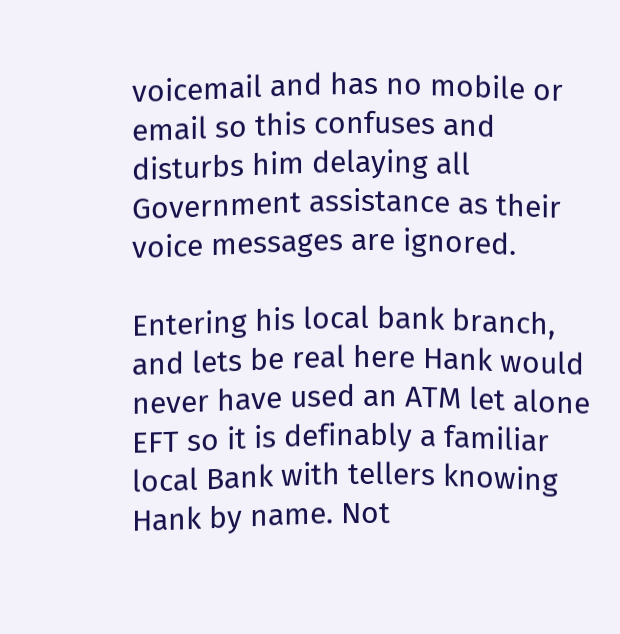voicemail and has no mobile or email so this confuses and disturbs him delaying all Government assistance as their voice messages are ignored.

Entering his local bank branch, and lets be real here Hank would never have used an ATM let alone EFT so it is definably a familiar local Bank with tellers knowing Hank by name. Not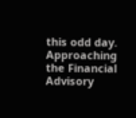this odd day.  Approaching the Financial Advisory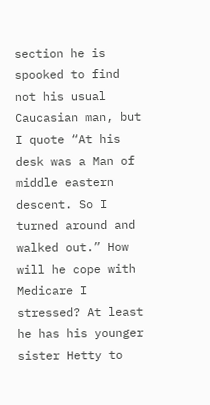section he is spooked to find not his usual Caucasian man, but I quote “At his desk was a Man of middle eastern descent. So I turned around and walked out.” How will he cope with Medicare I stressed? At least he has his younger sister Hetty to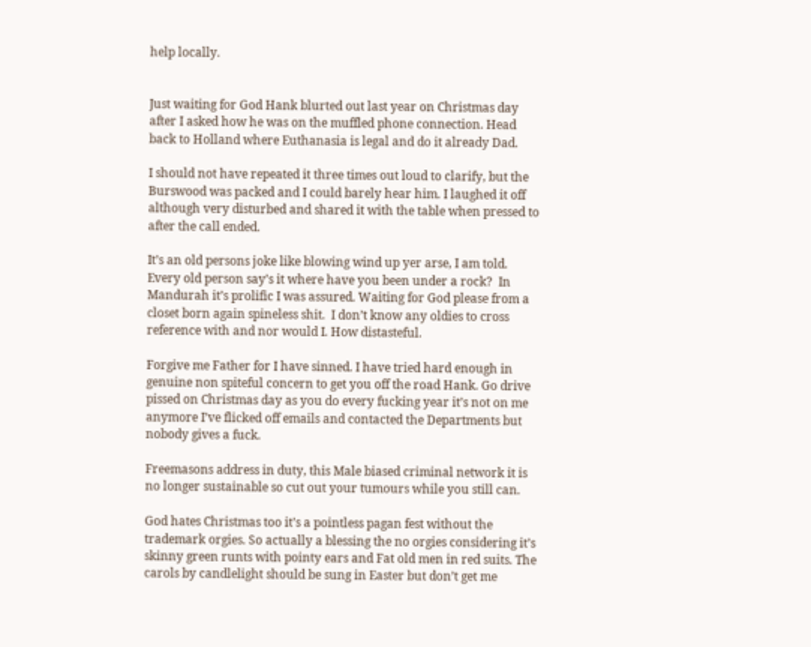help locally.


Just waiting for God Hank blurted out last year on Christmas day after I asked how he was on the muffled phone connection. Head back to Holland where Euthanasia is legal and do it already Dad.

I should not have repeated it three times out loud to clarify, but the Burswood was packed and I could barely hear him. I laughed it off although very disturbed and shared it with the table when pressed to after the call ended.

It’s an old persons joke like blowing wind up yer arse, I am told. Every old person say’s it where have you been under a rock?  In Mandurah it’s prolific I was assured. Waiting for God please from a closet born again spineless shit.  I don’t know any oldies to cross reference with and nor would I. How distasteful.

Forgive me Father for I have sinned. I have tried hard enough in genuine non spiteful concern to get you off the road Hank. Go drive pissed on Christmas day as you do every fucking year it’s not on me anymore I’ve flicked off emails and contacted the Departments but nobody gives a fuck.

Freemasons address in duty, this Male biased criminal network it is no longer sustainable so cut out your tumours while you still can.

God hates Christmas too it’s a pointless pagan fest without the trademark orgies. So actually a blessing the no orgies considering it’s skinny green runts with pointy ears and Fat old men in red suits. The carols by candlelight should be sung in Easter but don’t get me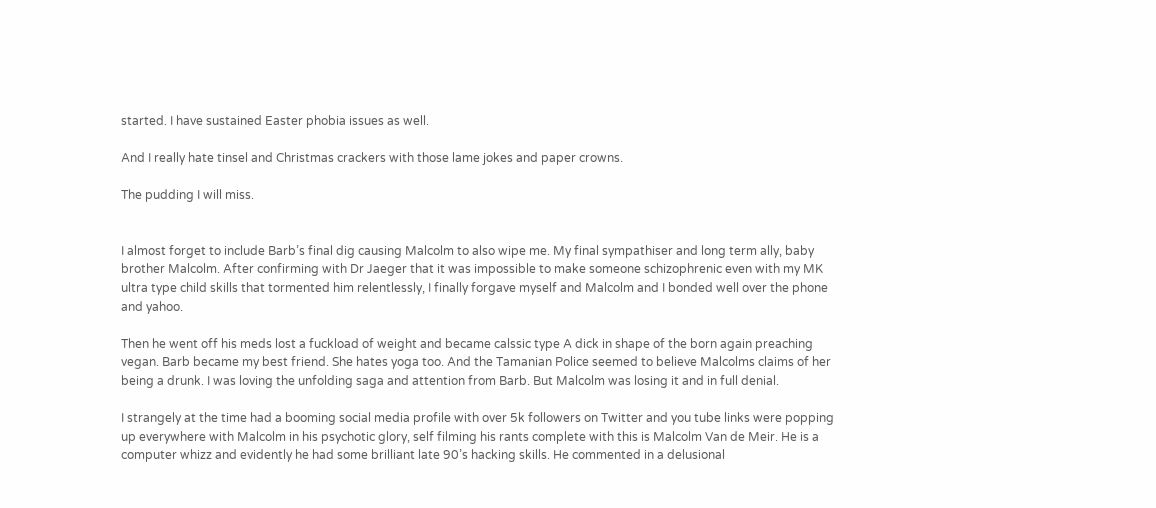started. I have sustained Easter phobia issues as well.

And I really hate tinsel and Christmas crackers with those lame jokes and paper crowns.

The pudding I will miss.


I almost forget to include Barb’s final dig causing Malcolm to also wipe me. My final sympathiser and long term ally, baby brother Malcolm. After confirming with Dr Jaeger that it was impossible to make someone schizophrenic even with my MK ultra type child skills that tormented him relentlessly, I finally forgave myself and Malcolm and I bonded well over the phone and yahoo.

Then he went off his meds lost a fuckload of weight and became calssic type A dick in shape of the born again preaching vegan. Barb became my best friend. She hates yoga too. And the Tamanian Police seemed to believe Malcolms claims of her being a drunk. I was loving the unfolding saga and attention from Barb. But Malcolm was losing it and in full denial.

I strangely at the time had a booming social media profile with over 5k followers on Twitter and you tube links were popping up everywhere with Malcolm in his psychotic glory, self filming his rants complete with this is Malcolm Van de Meir. He is a computer whizz and evidently he had some brilliant late 90’s hacking skills. He commented in a delusional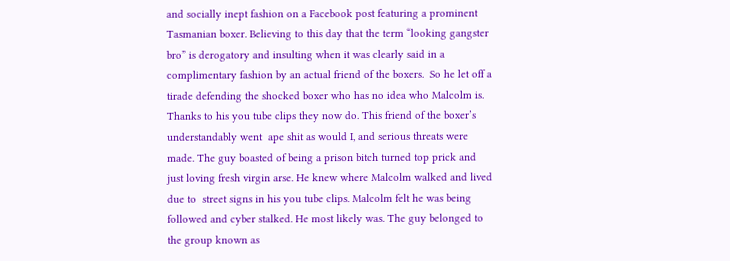and socially inept fashion on a Facebook post featuring a prominent Tasmanian boxer. Believing to this day that the term “looking gangster bro” is derogatory and insulting when it was clearly said in a complimentary fashion by an actual friend of the boxers.  So he let off a tirade defending the shocked boxer who has no idea who Malcolm is. Thanks to his you tube clips they now do. This friend of the boxer’s  understandably went  ape shit as would I, and serious threats were made. The guy boasted of being a prison bitch turned top prick and just loving fresh virgin arse. He knew where Malcolm walked and lived due to  street signs in his you tube clips. Malcolm felt he was being followed and cyber stalked. He most likely was. The guy belonged to the group known as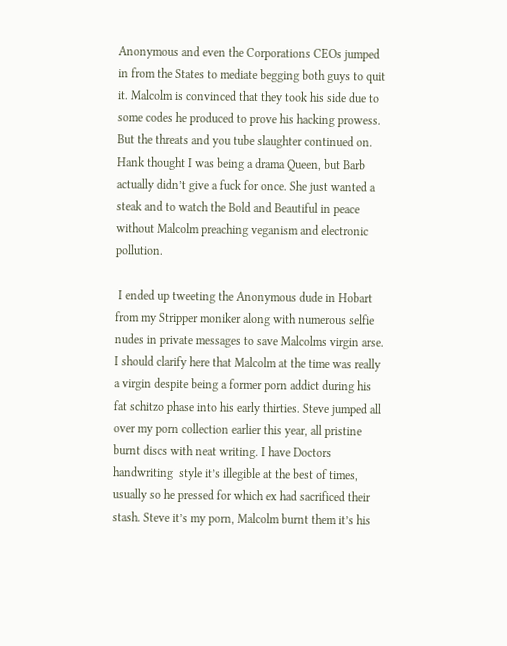Anonymous and even the Corporations CEOs jumped in from the States to mediate begging both guys to quit it. Malcolm is convinced that they took his side due to some codes he produced to prove his hacking prowess.  But the threats and you tube slaughter continued on. Hank thought I was being a drama Queen, but Barb actually didn’t give a fuck for once. She just wanted a steak and to watch the Bold and Beautiful in peace without Malcolm preaching veganism and electronic pollution.

 I ended up tweeting the Anonymous dude in Hobart from my Stripper moniker along with numerous selfie nudes in private messages to save Malcolms virgin arse. I should clarify here that Malcolm at the time was really a virgin despite being a former porn addict during his fat schitzo phase into his early thirties. Steve jumped all over my porn collection earlier this year, all pristine burnt discs with neat writing. I have Doctors handwriting  style it’s illegible at the best of times, usually so he pressed for which ex had sacrificed their stash. Steve it’s my porn, Malcolm burnt them it’s his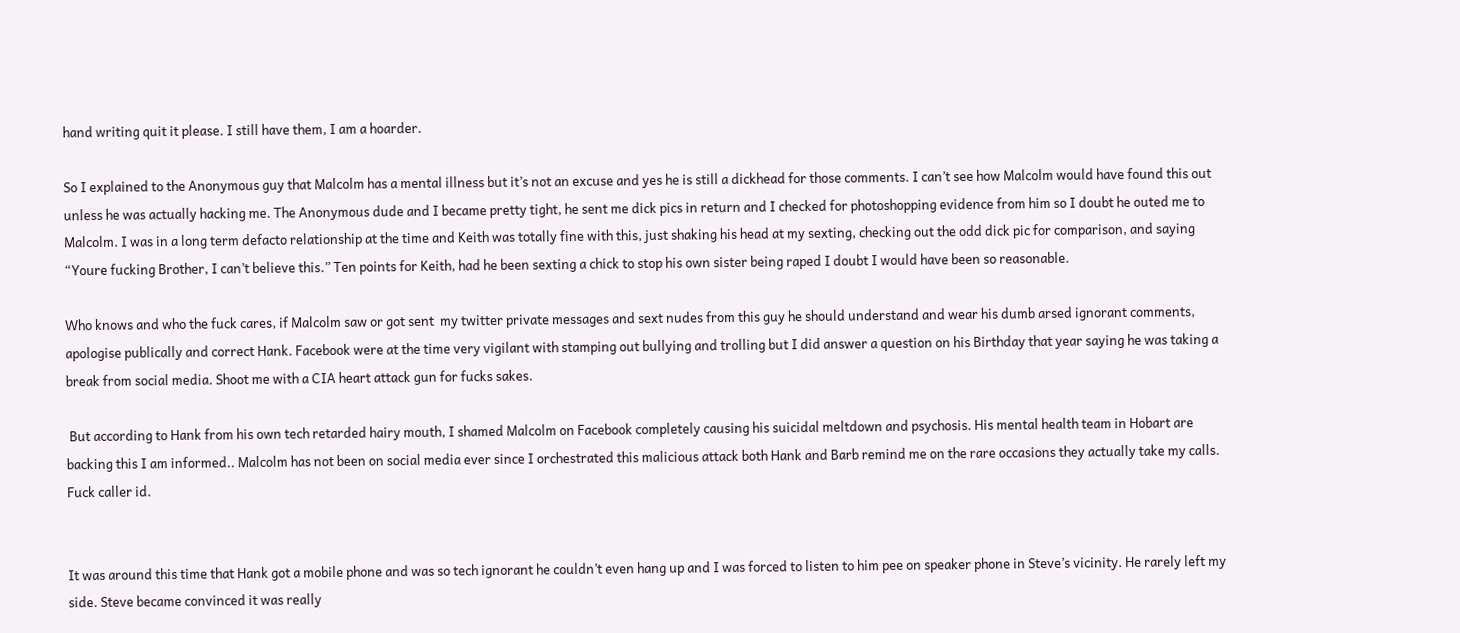hand writing quit it please. I still have them, I am a hoarder.

So I explained to the Anonymous guy that Malcolm has a mental illness but it’s not an excuse and yes he is still a dickhead for those comments. I can’t see how Malcolm would have found this out unless he was actually hacking me. The Anonymous dude and I became pretty tight, he sent me dick pics in return and I checked for photoshopping evidence from him so I doubt he outed me to Malcolm. I was in a long term defacto relationship at the time and Keith was totally fine with this, just shaking his head at my sexting, checking out the odd dick pic for comparison, and saying “Youre fucking Brother, I can’t believe this.” Ten points for Keith, had he been sexting a chick to stop his own sister being raped I doubt I would have been so reasonable.

Who knows and who the fuck cares, if Malcolm saw or got sent  my twitter private messages and sext nudes from this guy he should understand and wear his dumb arsed ignorant comments, apologise publically and correct Hank. Facebook were at the time very vigilant with stamping out bullying and trolling but I did answer a question on his Birthday that year saying he was taking a break from social media. Shoot me with a CIA heart attack gun for fucks sakes.

 But according to Hank from his own tech retarded hairy mouth, I shamed Malcolm on Facebook completely causing his suicidal meltdown and psychosis. His mental health team in Hobart are backing this I am informed.. Malcolm has not been on social media ever since I orchestrated this malicious attack both Hank and Barb remind me on the rare occasions they actually take my calls. Fuck caller id.


It was around this time that Hank got a mobile phone and was so tech ignorant he couldn’t even hang up and I was forced to listen to him pee on speaker phone in Steve’s vicinity. He rarely left my side. Steve became convinced it was really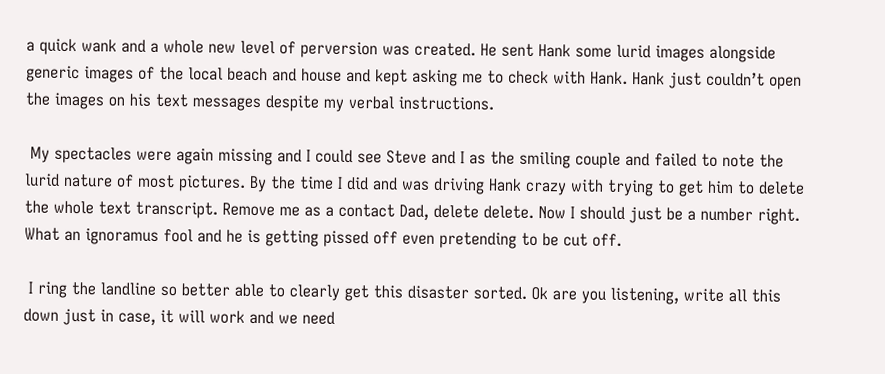a quick wank and a whole new level of perversion was created. He sent Hank some lurid images alongside generic images of the local beach and house and kept asking me to check with Hank. Hank just couldn’t open the images on his text messages despite my verbal instructions.

 My spectacles were again missing and I could see Steve and I as the smiling couple and failed to note the lurid nature of most pictures. By the time I did and was driving Hank crazy with trying to get him to delete the whole text transcript. Remove me as a contact Dad, delete delete. Now I should just be a number right. What an ignoramus fool and he is getting pissed off even pretending to be cut off.

 I ring the landline so better able to clearly get this disaster sorted. Ok are you listening, write all this down just in case, it will work and we need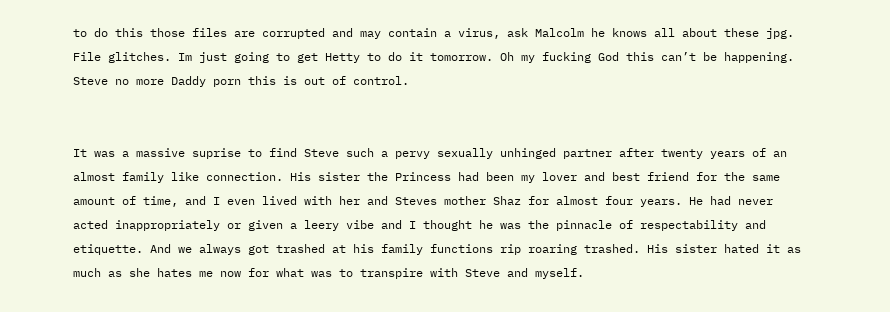to do this those files are corrupted and may contain a virus, ask Malcolm he knows all about these jpg. File glitches. Im just going to get Hetty to do it tomorrow. Oh my fucking God this can’t be happening. Steve no more Daddy porn this is out of control.


It was a massive suprise to find Steve such a pervy sexually unhinged partner after twenty years of an almost family like connection. His sister the Princess had been my lover and best friend for the same amount of time, and I even lived with her and Steves mother Shaz for almost four years. He had never acted inappropriately or given a leery vibe and I thought he was the pinnacle of respectability and etiquette. And we always got trashed at his family functions rip roaring trashed. His sister hated it as much as she hates me now for what was to transpire with Steve and myself.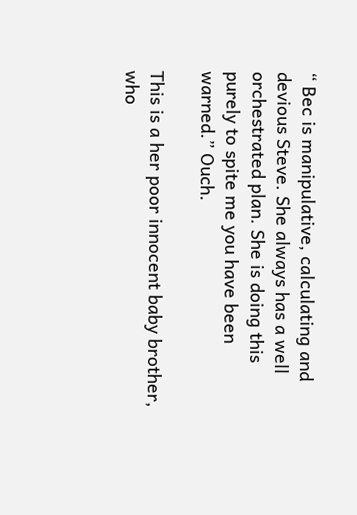“ Bec is manipulative, calculating and devious Steve. She always has a well orchestrated plan. She is doing this purely to spite me you have been warned.” Ouch.

This is a her poor innocent baby brother, who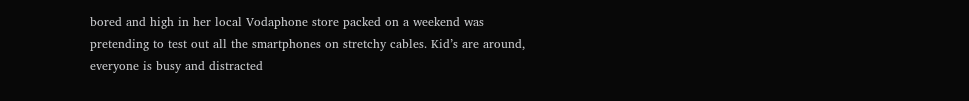bored and high in her local Vodaphone store packed on a weekend was pretending to test out all the smartphones on stretchy cables. Kid’s are around, everyone is busy and distracted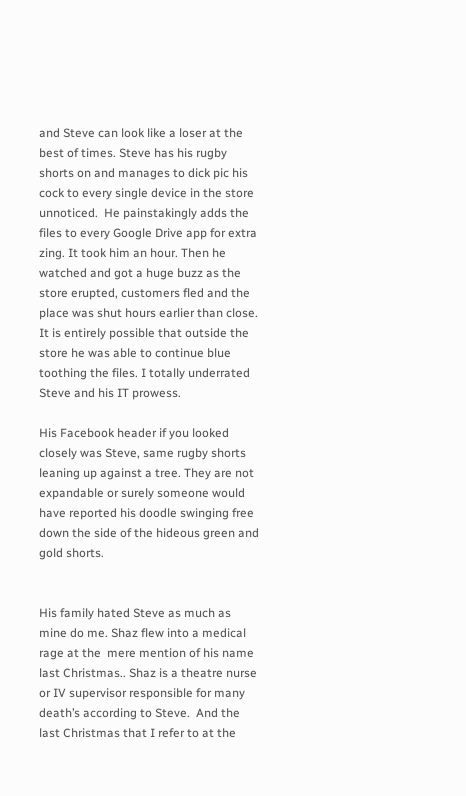and Steve can look like a loser at the best of times. Steve has his rugby shorts on and manages to dick pic his cock to every single device in the store unnoticed.  He painstakingly adds the files to every Google Drive app for extra zing. It took him an hour. Then he watched and got a huge buzz as the store erupted, customers fled and the place was shut hours earlier than close. It is entirely possible that outside the store he was able to continue blue toothing the files. I totally underrated Steve and his IT prowess.

His Facebook header if you looked closely was Steve, same rugby shorts leaning up against a tree. They are not expandable or surely someone would have reported his doodle swinging free down the side of the hideous green and gold shorts.


His family hated Steve as much as mine do me. Shaz flew into a medical rage at the  mere mention of his name last Christmas.. Shaz is a theatre nurse or IV supervisor responsible for many death’s according to Steve.  And the last Christmas that I refer to at the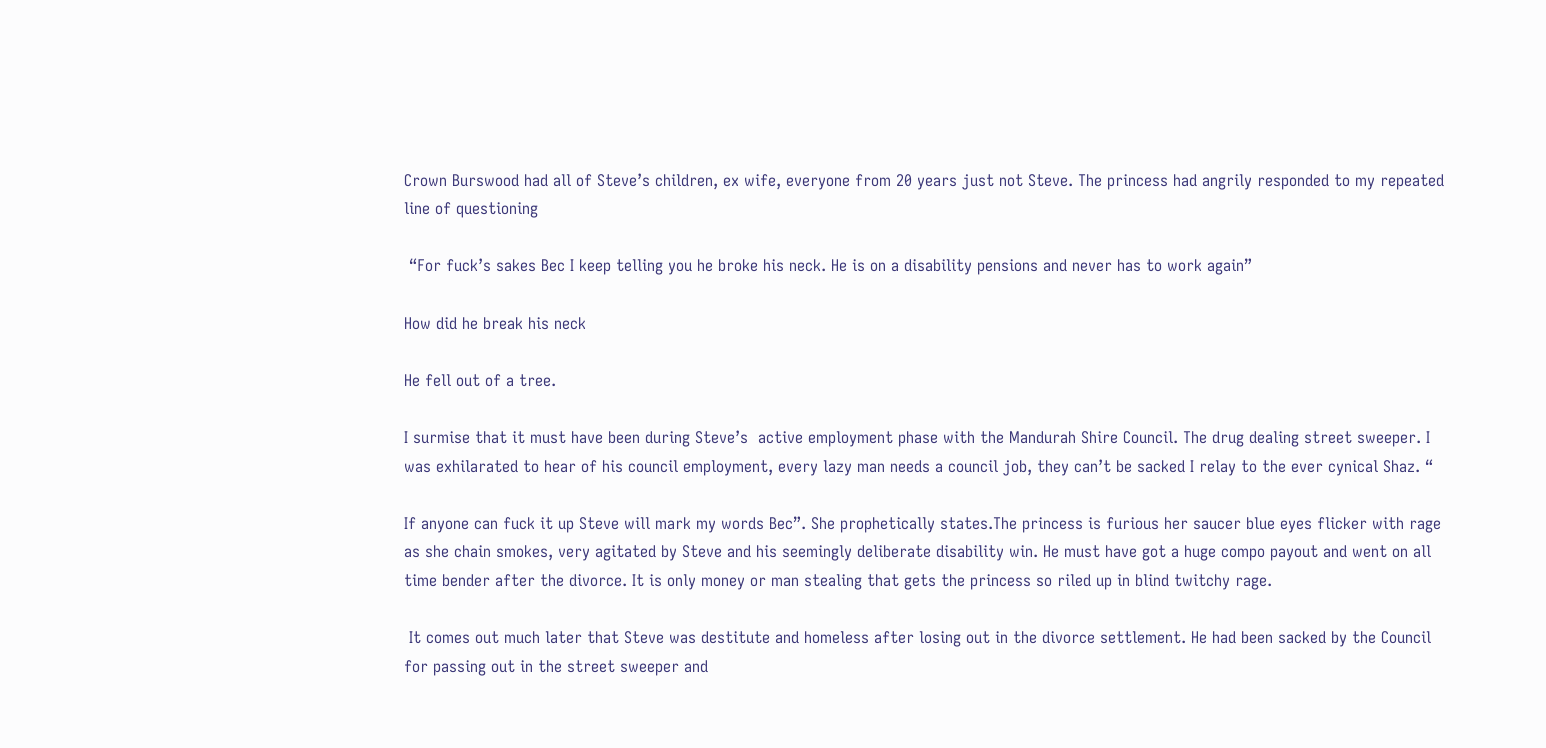Crown Burswood had all of Steve’s children, ex wife, everyone from 20 years just not Steve. The princess had angrily responded to my repeated line of questioning

 “For fuck’s sakes Bec I keep telling you he broke his neck. He is on a disability pensions and never has to work again”

How did he break his neck

He fell out of a tree.

I surmise that it must have been during Steve’s  active employment phase with the Mandurah Shire Council. The drug dealing street sweeper. I was exhilarated to hear of his council employment, every lazy man needs a council job, they can’t be sacked I relay to the ever cynical Shaz. “

If anyone can fuck it up Steve will mark my words Bec”. She prophetically states.The princess is furious her saucer blue eyes flicker with rage as she chain smokes, very agitated by Steve and his seemingly deliberate disability win. He must have got a huge compo payout and went on all time bender after the divorce. It is only money or man stealing that gets the princess so riled up in blind twitchy rage.

 It comes out much later that Steve was destitute and homeless after losing out in the divorce settlement. He had been sacked by the Council for passing out in the street sweeper and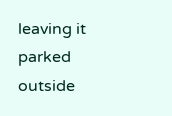leaving it parked outside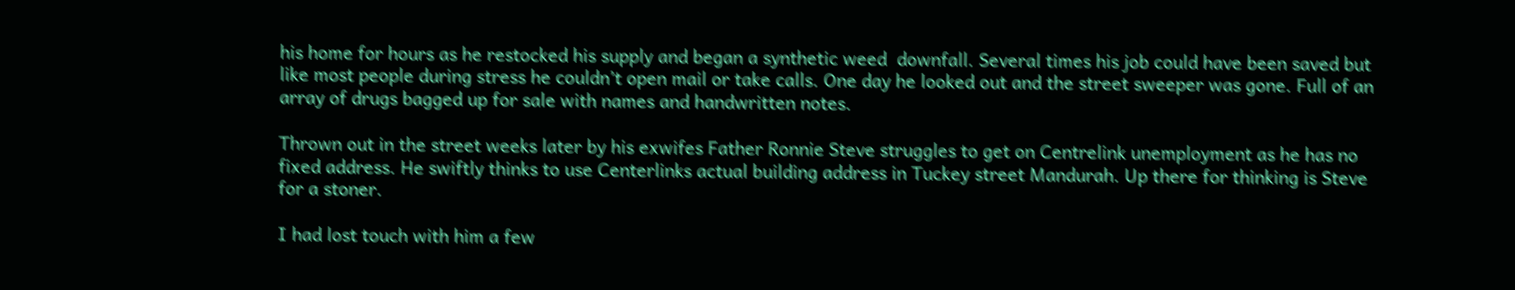his home for hours as he restocked his supply and began a synthetic weed  downfall. Several times his job could have been saved but like most people during stress he couldn’t open mail or take calls. One day he looked out and the street sweeper was gone. Full of an array of drugs bagged up for sale with names and handwritten notes.

Thrown out in the street weeks later by his exwifes Father Ronnie Steve struggles to get on Centrelink unemployment as he has no fixed address. He swiftly thinks to use Centerlinks actual building address in Tuckey street Mandurah. Up there for thinking is Steve for a stoner.

I had lost touch with him a few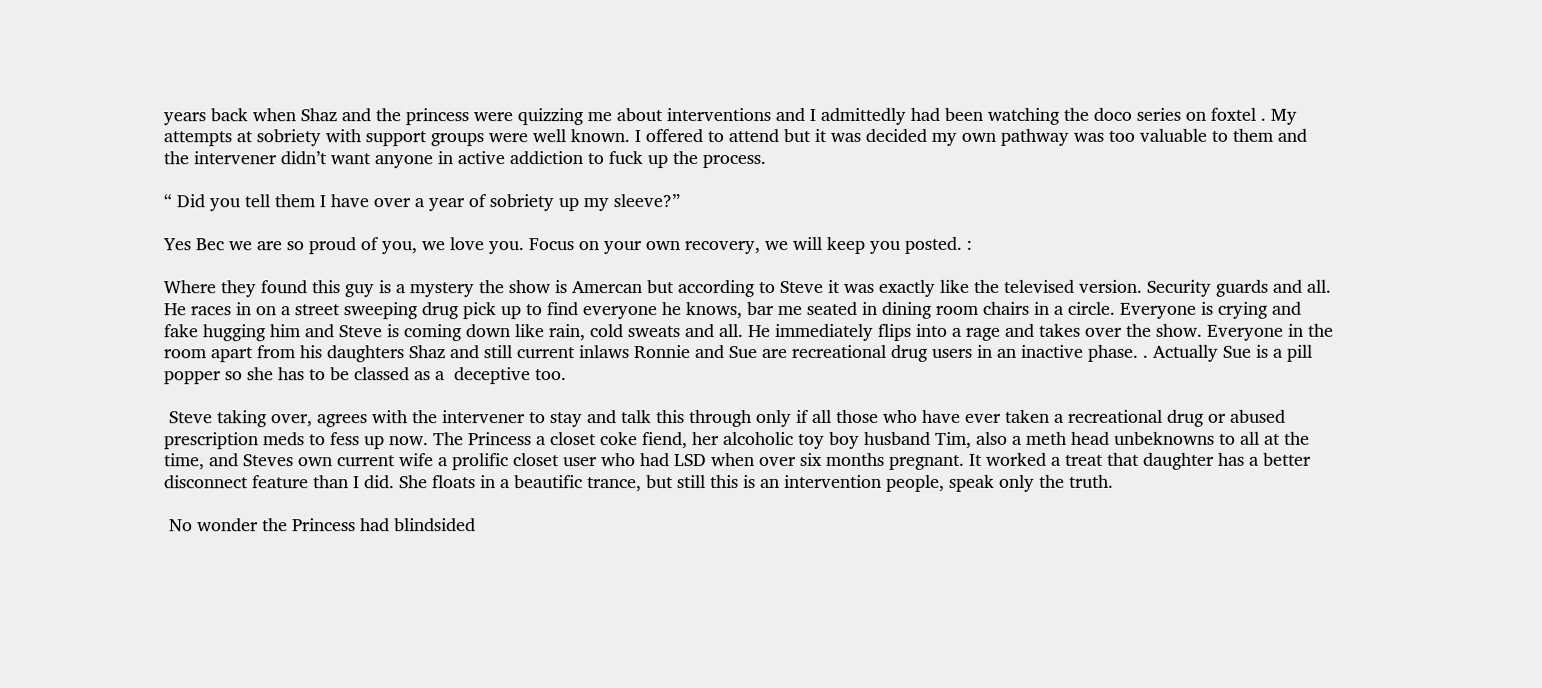years back when Shaz and the princess were quizzing me about interventions and I admittedly had been watching the doco series on foxtel . My attempts at sobriety with support groups were well known. I offered to attend but it was decided my own pathway was too valuable to them and the intervener didn’t want anyone in active addiction to fuck up the process.

“ Did you tell them I have over a year of sobriety up my sleeve?”

Yes Bec we are so proud of you, we love you. Focus on your own recovery, we will keep you posted. :

Where they found this guy is a mystery the show is Amercan but according to Steve it was exactly like the televised version. Security guards and all.  He races in on a street sweeping drug pick up to find everyone he knows, bar me seated in dining room chairs in a circle. Everyone is crying and fake hugging him and Steve is coming down like rain, cold sweats and all. He immediately flips into a rage and takes over the show. Everyone in the room apart from his daughters Shaz and still current inlaws Ronnie and Sue are recreational drug users in an inactive phase. . Actually Sue is a pill popper so she has to be classed as a  deceptive too.

 Steve taking over, agrees with the intervener to stay and talk this through only if all those who have ever taken a recreational drug or abused prescription meds to fess up now. The Princess a closet coke fiend, her alcoholic toy boy husband Tim, also a meth head unbeknowns to all at the time, and Steves own current wife a prolific closet user who had LSD when over six months pregnant. It worked a treat that daughter has a better disconnect feature than I did. She floats in a beautific trance, but still this is an intervention people, speak only the truth.

 No wonder the Princess had blindsided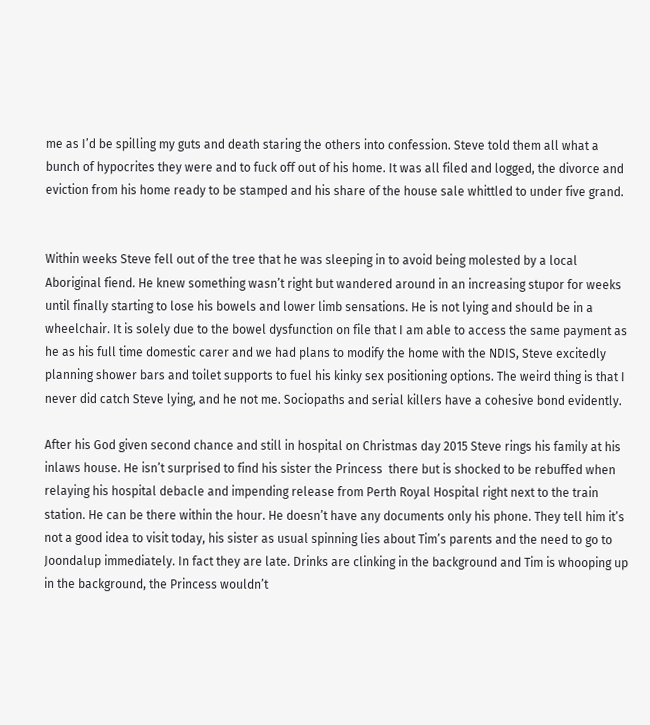me as I’d be spilling my guts and death staring the others into confession. Steve told them all what a bunch of hypocrites they were and to fuck off out of his home. It was all filed and logged, the divorce and eviction from his home ready to be stamped and his share of the house sale whittled to under five grand.


Within weeks Steve fell out of the tree that he was sleeping in to avoid being molested by a local Aboriginal fiend. He knew something wasn’t right but wandered around in an increasing stupor for weeks until finally starting to lose his bowels and lower limb sensations. He is not lying and should be in a wheelchair. It is solely due to the bowel dysfunction on file that I am able to access the same payment as he as his full time domestic carer and we had plans to modify the home with the NDIS, Steve excitedly planning shower bars and toilet supports to fuel his kinky sex positioning options. The weird thing is that I never did catch Steve lying, and he not me. Sociopaths and serial killers have a cohesive bond evidently.

After his God given second chance and still in hospital on Christmas day 2015 Steve rings his family at his inlaws house. He isn’t surprised to find his sister the Princess  there but is shocked to be rebuffed when relaying his hospital debacle and impending release from Perth Royal Hospital right next to the train station. He can be there within the hour. He doesn’t have any documents only his phone. They tell him it’s not a good idea to visit today, his sister as usual spinning lies about Tim’s parents and the need to go to Joondalup immediately. In fact they are late. Drinks are clinking in the background and Tim is whooping up in the background, the Princess wouldn’t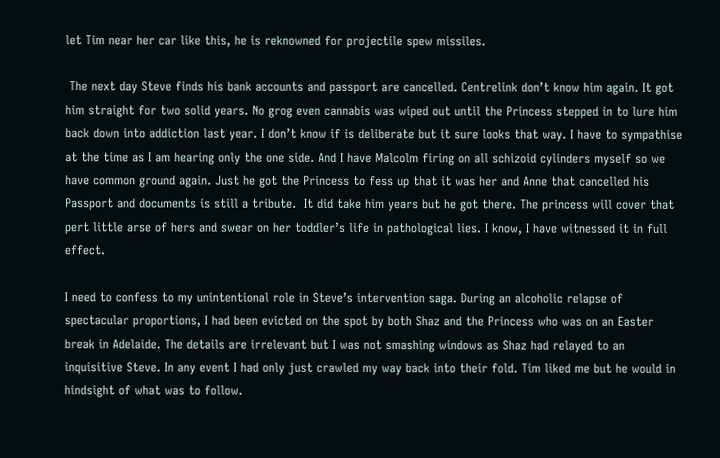let Tim near her car like this, he is reknowned for projectile spew missiles.

 The next day Steve finds his bank accounts and passport are cancelled. Centrelink don’t know him again. It got him straight for two solid years. No grog even cannabis was wiped out until the Princess stepped in to lure him back down into addiction last year. I don’t know if is deliberate but it sure looks that way. I have to sympathise at the time as I am hearing only the one side. And I have Malcolm firing on all schizoid cylinders myself so we have common ground again. Just he got the Princess to fess up that it was her and Anne that cancelled his Passport and documents is still a tribute.  It did take him years but he got there. The princess will cover that pert little arse of hers and swear on her toddler’s life in pathological lies. I know, I have witnessed it in full effect.

I need to confess to my unintentional role in Steve’s intervention saga. During an alcoholic relapse of spectacular proportions, I had been evicted on the spot by both Shaz and the Princess who was on an Easter break in Adelaide. The details are irrelevant but I was not smashing windows as Shaz had relayed to an inquisitive Steve. In any event I had only just crawled my way back into their fold. Tim liked me but he would in hindsight of what was to follow.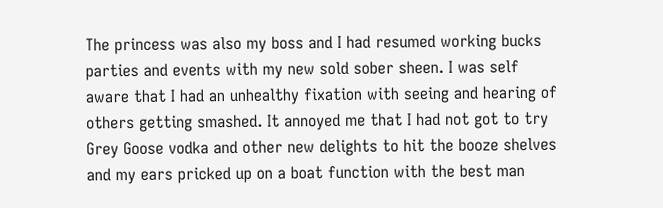The princess was also my boss and I had resumed working bucks parties and events with my new sold sober sheen. I was self aware that I had an unhealthy fixation with seeing and hearing of others getting smashed. It annoyed me that I had not got to try Grey Goose vodka and other new delights to hit the booze shelves and my ears pricked up on a boat function with the best man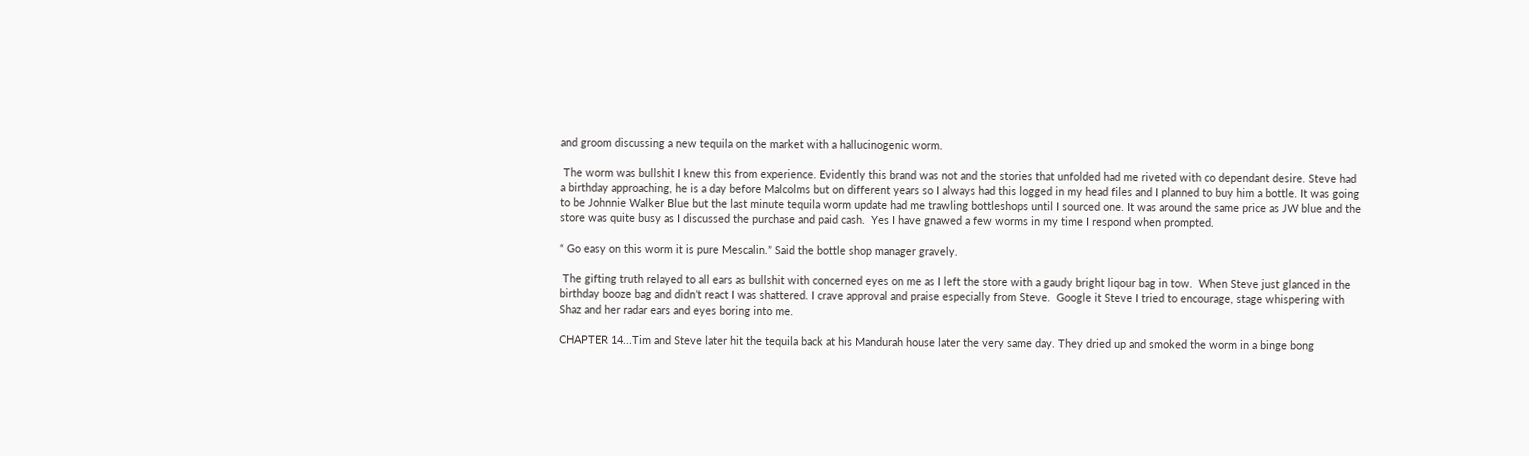and groom discussing a new tequila on the market with a hallucinogenic worm.

 The worm was bullshit I knew this from experience. Evidently this brand was not and the stories that unfolded had me riveted with co dependant desire. Steve had a birthday approaching, he is a day before Malcolms but on different years so I always had this logged in my head files and I planned to buy him a bottle. It was going to be Johnnie Walker Blue but the last minute tequila worm update had me trawling bottleshops until I sourced one. It was around the same price as JW blue and the store was quite busy as I discussed the purchase and paid cash.  Yes I have gnawed a few worms in my time I respond when prompted.

“ Go easy on this worm it is pure Mescalin.” Said the bottle shop manager gravely.

 The gifting truth relayed to all ears as bullshit with concerned eyes on me as I left the store with a gaudy bright liqour bag in tow.  When Steve just glanced in the birthday booze bag and didn’t react I was shattered. I crave approval and praise especially from Steve.  Google it Steve I tried to encourage, stage whispering with Shaz and her radar ears and eyes boring into me.

CHAPTER 14...Tim and Steve later hit the tequila back at his Mandurah house later the very same day. They dried up and smoked the worm in a binge bong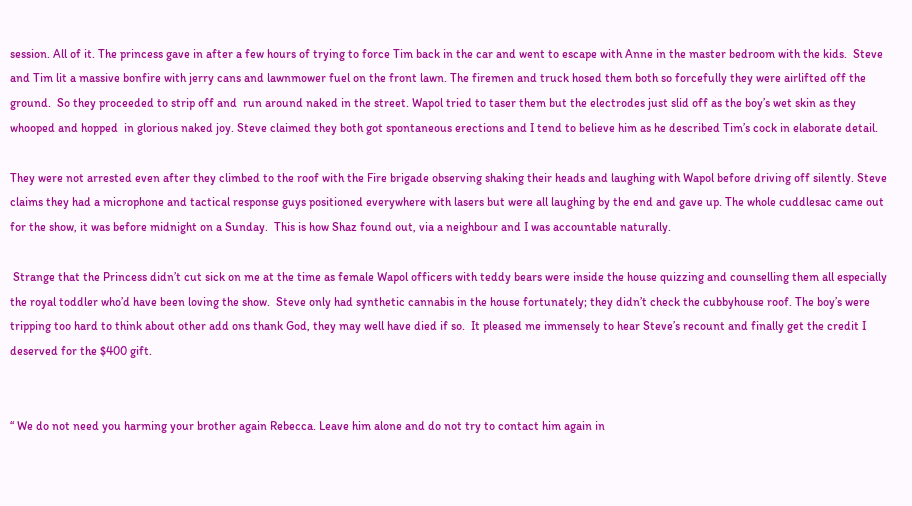session. All of it. The princess gave in after a few hours of trying to force Tim back in the car and went to escape with Anne in the master bedroom with the kids.  Steve and Tim lit a massive bonfire with jerry cans and lawnmower fuel on the front lawn. The firemen and truck hosed them both so forcefully they were airlifted off the ground.  So they proceeded to strip off and  run around naked in the street. Wapol tried to taser them but the electrodes just slid off as the boy’s wet skin as they whooped and hopped  in glorious naked joy. Steve claimed they both got spontaneous erections and I tend to believe him as he described Tim’s cock in elaborate detail.

They were not arrested even after they climbed to the roof with the Fire brigade observing shaking their heads and laughing with Wapol before driving off silently. Steve claims they had a microphone and tactical response guys positioned everywhere with lasers but were all laughing by the end and gave up. The whole cuddlesac came out for the show, it was before midnight on a Sunday.  This is how Shaz found out, via a neighbour and I was accountable naturally.

 Strange that the Princess didn’t cut sick on me at the time as female Wapol officers with teddy bears were inside the house quizzing and counselling them all especially the royal toddler who’d have been loving the show.  Steve only had synthetic cannabis in the house fortunately; they didn’t check the cubbyhouse roof. The boy’s were tripping too hard to think about other add ons thank God, they may well have died if so.  It pleased me immensely to hear Steve’s recount and finally get the credit I deserved for the $400 gift.


“ We do not need you harming your brother again Rebecca. Leave him alone and do not try to contact him again in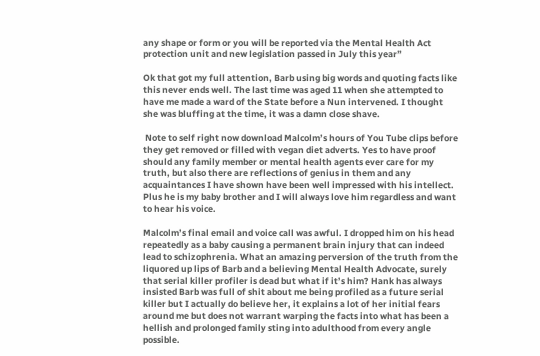any shape or form or you will be reported via the Mental Health Act protection unit and new legislation passed in July this year”

Ok that got my full attention, Barb using big words and quoting facts like this never ends well. The last time was aged 11 when she attempted to have me made a ward of the State before a Nun intervened. I thought she was bluffing at the time, it was a damn close shave.

 Note to self right now download Malcolm’s hours of You Tube clips before they get removed or filled with vegan diet adverts. Yes to have proof should any family member or mental health agents ever care for my truth, but also there are reflections of genius in them and any acquaintances I have shown have been well impressed with his intellect. Plus he is my baby brother and I will always love him regardless and want to hear his voice.

Malcolm’s final email and voice call was awful. I dropped him on his head repeatedly as a baby causing a permanent brain injury that can indeed lead to schizophrenia. What an amazing perversion of the truth from the liquored up lips of Barb and a believing Mental Health Advocate, surely that serial killer profiler is dead but what if it’s him? Hank has always insisted Barb was full of shit about me being profiled as a future serial killer but I actually do believe her, it explains a lot of her initial fears around me but does not warrant warping the facts into what has been a hellish and prolonged family sting into adulthood from every angle possible.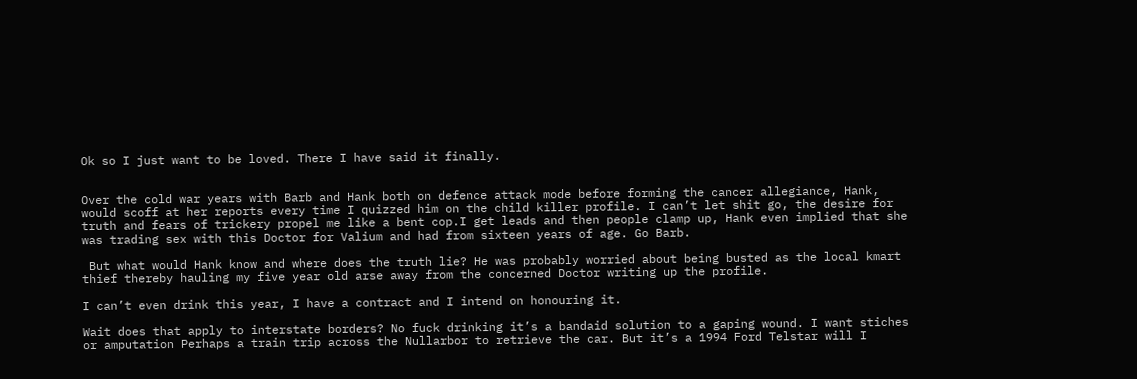Ok so I just want to be loved. There I have said it finally.


Over the cold war years with Barb and Hank both on defence attack mode before forming the cancer allegiance, Hank, would scoff at her reports every time I quizzed him on the child killer profile. I can’t let shit go, the desire for truth and fears of trickery propel me like a bent cop.I get leads and then people clamp up, Hank even implied that she was trading sex with this Doctor for Valium and had from sixteen years of age. Go Barb.

 But what would Hank know and where does the truth lie? He was probably worried about being busted as the local kmart thief thereby hauling my five year old arse away from the concerned Doctor writing up the profile.

I can’t even drink this year, I have a contract and I intend on honouring it.

Wait does that apply to interstate borders? No fuck drinking it’s a bandaid solution to a gaping wound. I want stiches or amputation Perhaps a train trip across the Nullarbor to retrieve the car. But it’s a 1994 Ford Telstar will I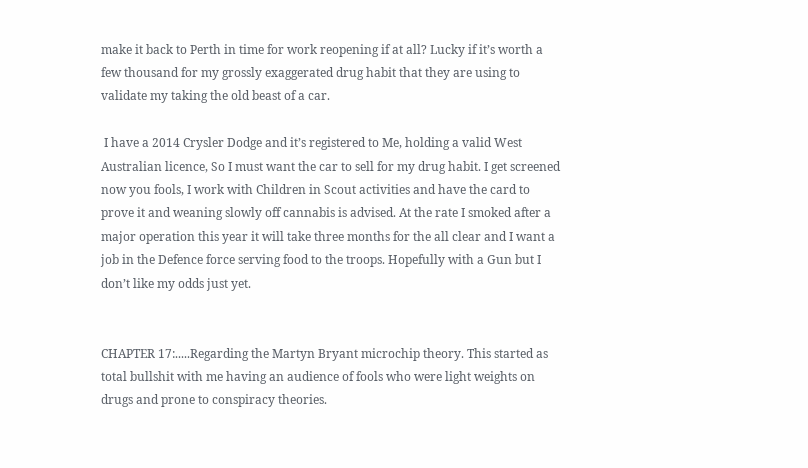make it back to Perth in time for work reopening if at all? Lucky if it’s worth a few thousand for my grossly exaggerated drug habit that they are using to validate my taking the old beast of a car.

 I have a 2014 Crysler Dodge and it’s registered to Me, holding a valid West Australian licence, So I must want the car to sell for my drug habit. I get screened now you fools, I work with Children in Scout activities and have the card to prove it and weaning slowly off cannabis is advised. At the rate I smoked after a major operation this year it will take three months for the all clear and I want a job in the Defence force serving food to the troops. Hopefully with a Gun but I don’t like my odds just yet.


CHAPTER 17:.....Regarding the Martyn Bryant microchip theory. This started as total bullshit with me having an audience of fools who were light weights on drugs and prone to conspiracy theories.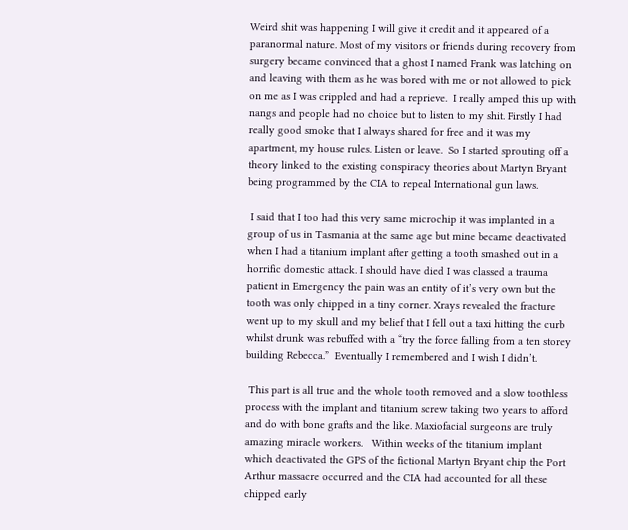Weird shit was happening I will give it credit and it appeared of a paranormal nature. Most of my visitors or friends during recovery from surgery became convinced that a ghost I named Frank was latching on and leaving with them as he was bored with me or not allowed to pick on me as I was crippled and had a reprieve.  I really amped this up with nangs and people had no choice but to listen to my shit. Firstly I had really good smoke that I always shared for free and it was my apartment, my house rules. Listen or leave.  So I started sprouting off a theory linked to the existing conspiracy theories about Martyn Bryant being programmed by the CIA to repeal International gun laws.

 I said that I too had this very same microchip it was implanted in a group of us in Tasmania at the same age but mine became deactivated when I had a titanium implant after getting a tooth smashed out in a horrific domestic attack. I should have died I was classed a trauma patient in Emergency the pain was an entity of it’s very own but the tooth was only chipped in a tiny corner. Xrays revealed the fracture went up to my skull and my belief that I fell out a taxi hitting the curb whilst drunk was rebuffed with a “try the force falling from a ten storey building Rebecca.”  Eventually I remembered and I wish I didn’t.

 This part is all true and the whole tooth removed and a slow toothless process with the implant and titanium screw taking two years to afford and do with bone grafts and the like. Maxiofacial surgeons are truly amazing miracle workers.   Within weeks of the titanium implant which deactivated the GPS of the fictional Martyn Bryant chip the Port Arthur massacre occurred and the CIA had accounted for all these chipped early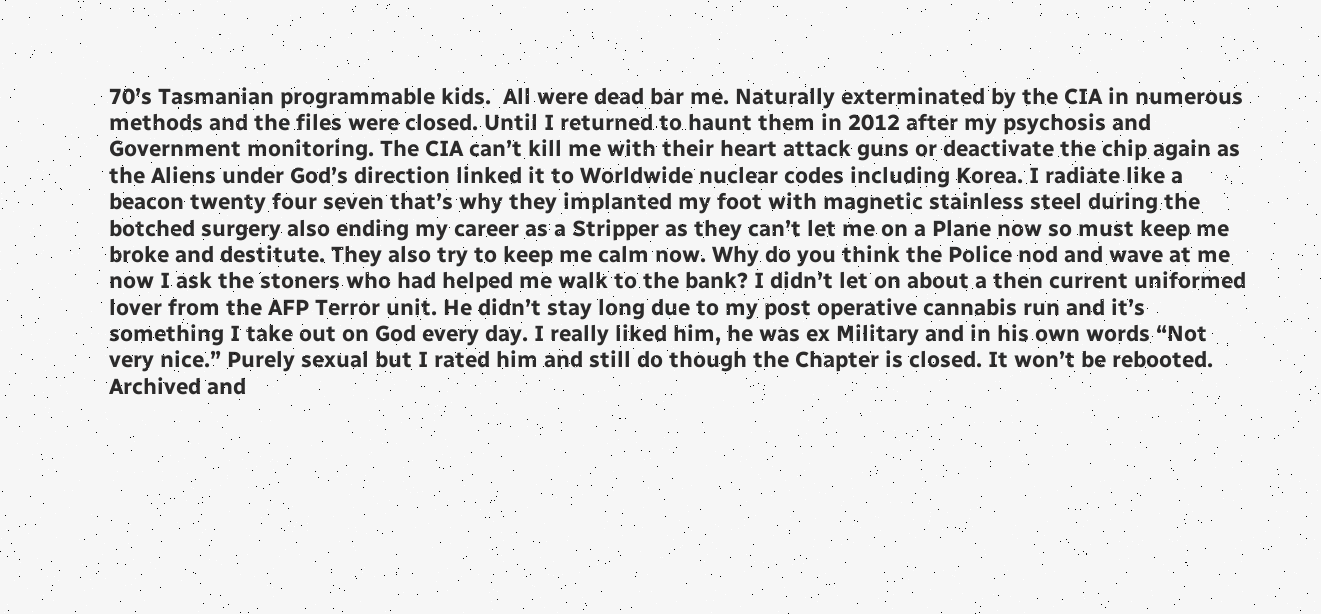70’s Tasmanian programmable kids.  All were dead bar me. Naturally exterminated by the CIA in numerous methods and the files were closed. Until I returned to haunt them in 2012 after my psychosis and Government monitoring. The CIA can’t kill me with their heart attack guns or deactivate the chip again as the Aliens under God’s direction linked it to Worldwide nuclear codes including Korea. I radiate like a beacon twenty four seven that’s why they implanted my foot with magnetic stainless steel during the botched surgery also ending my career as a Stripper as they can’t let me on a Plane now so must keep me broke and destitute. They also try to keep me calm now. Why do you think the Police nod and wave at me now I ask the stoners who had helped me walk to the bank? I didn’t let on about a then current uniformed lover from the AFP Terror unit. He didn’t stay long due to my post operative cannabis run and it’s something I take out on God every day. I really liked him, he was ex Military and in his own words “Not very nice.” Purely sexual but I rated him and still do though the Chapter is closed. It won’t be rebooted. Archived and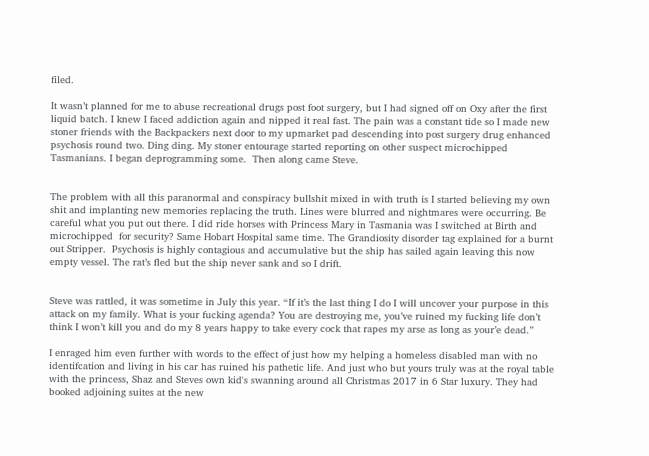filed.

It wasn’t planned for me to abuse recreational drugs post foot surgery, but I had signed off on Oxy after the first liquid batch. I knew I faced addiction again and nipped it real fast. The pain was a constant tide so I made new stoner friends with the Backpackers next door to my upmarket pad descending into post surgery drug enhanced psychosis round two. Ding ding. My stoner entourage started reporting on other suspect microchipped Tasmanians. I began deprogramming some.  Then along came Steve.


The problem with all this paranormal and conspiracy bullshit mixed in with truth is I started believing my own shit and implanting new memories replacing the truth. Lines were blurred and nightmares were occurring. Be careful what you put out there. I did ride horses with Princess Mary in Tasmania was I switched at Birth and microchipped  for security? Same Hobart Hospital same time. The Grandiosity disorder tag explained for a burnt out Stripper.  Psychosis is highly contagious and accumulative but the ship has sailed again leaving this now empty vessel. The rat’s fled but the ship never sank and so I drift.


Steve was rattled, it was sometime in July this year. “If it’s the last thing I do I will uncover your purpose in this attack on my family. What is your fucking agenda? You are destroying me, you’ve ruined my fucking life don’t think I won’t kill you and do my 8 years happy to take every cock that rapes my arse as long as your’e dead.”

I enraged him even further with words to the effect of just how my helping a homeless disabled man with no identifcation and living in his car has ruined his pathetic life. And just who but yours truly was at the royal table with the princess, Shaz and Steves own kid's swanning around all Christmas 2017 in 6 Star luxury. They had booked adjoining suites at the new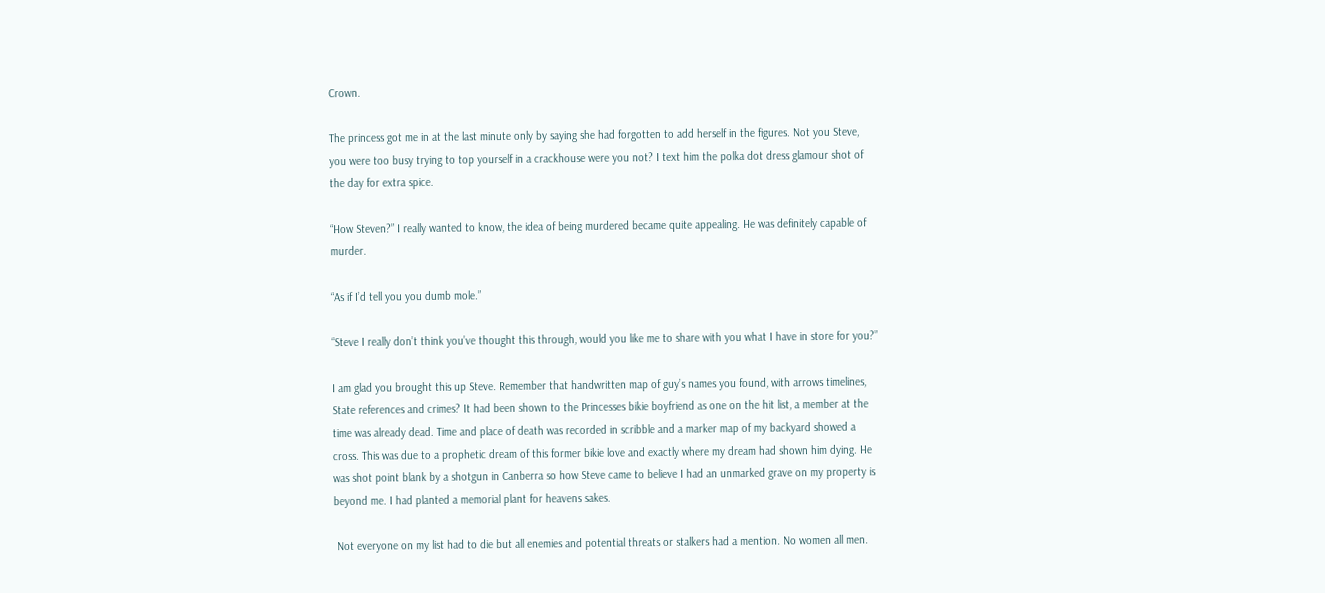Crown.

The princess got me in at the last minute only by saying she had forgotten to add herself in the figures. Not you Steve, you were too busy trying to top yourself in a crackhouse were you not? I text him the polka dot dress glamour shot of the day for extra spice.

“How Steven?” I really wanted to know, the idea of being murdered became quite appealing. He was definitely capable of murder.

“As if I’d tell you you dumb mole.”

“Steve I really don’t think you’ve thought this through, would you like me to share with you what I have in store for you?”

I am glad you brought this up Steve. Remember that handwritten map of guy’s names you found, with arrows timelines, State references and crimes? It had been shown to the Princesses bikie boyfriend as one on the hit list, a member at the time was already dead. Time and place of death was recorded in scribble and a marker map of my backyard showed a cross. This was due to a prophetic dream of this former bikie love and exactly where my dream had shown him dying. He was shot point blank by a shotgun in Canberra so how Steve came to believe I had an unmarked grave on my property is beyond me. I had planted a memorial plant for heavens sakes.

 Not everyone on my list had to die but all enemies and potential threats or stalkers had a mention. No women all men.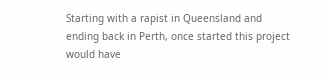Starting with a rapist in Queensland and ending back in Perth, once started this project would have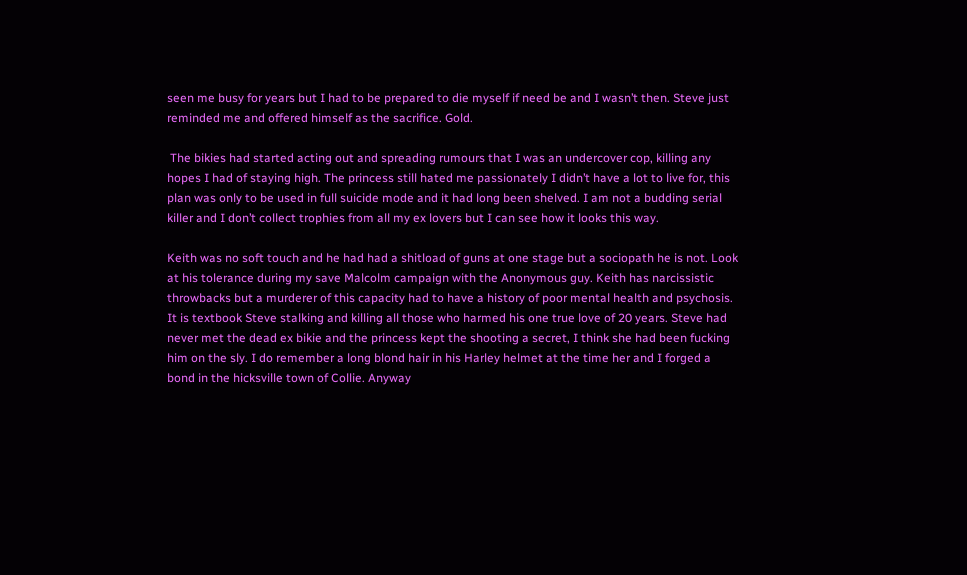seen me busy for years but I had to be prepared to die myself if need be and I wasn’t then. Steve just reminded me and offered himself as the sacrifice. Gold.

 The bikies had started acting out and spreading rumours that I was an undercover cop, killing any hopes I had of staying high. The princess still hated me passionately I didn’t have a lot to live for, this plan was only to be used in full suicide mode and it had long been shelved. I am not a budding serial killer and I don’t collect trophies from all my ex lovers but I can see how it looks this way.

Keith was no soft touch and he had had a shitload of guns at one stage but a sociopath he is not. Look at his tolerance during my save Malcolm campaign with the Anonymous guy. Keith has narcissistic throwbacks but a murderer of this capacity had to have a history of poor mental health and psychosis. It is textbook Steve stalking and killing all those who harmed his one true love of 20 years. Steve had never met the dead ex bikie and the princess kept the shooting a secret, I think she had been fucking him on the sly. I do remember a long blond hair in his Harley helmet at the time her and I forged a bond in the hicksville town of Collie. Anyway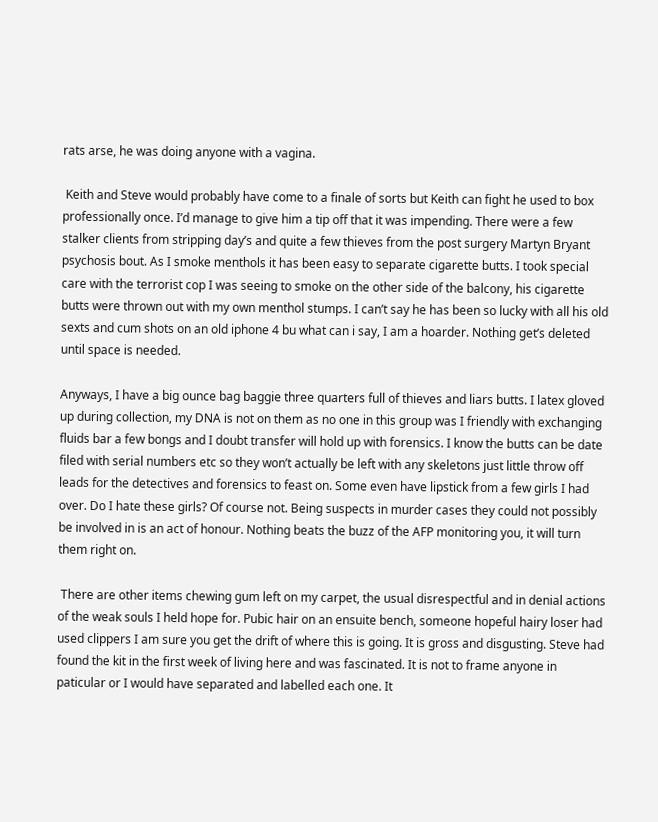rats arse, he was doing anyone with a vagina.

 Keith and Steve would probably have come to a finale of sorts but Keith can fight he used to box professionally once. I’d manage to give him a tip off that it was impending. There were a few stalker clients from stripping day’s and quite a few thieves from the post surgery Martyn Bryant psychosis bout. As I smoke menthols it has been easy to separate cigarette butts. I took special care with the terrorist cop I was seeing to smoke on the other side of the balcony, his cigarette butts were thrown out with my own menthol stumps. I can’t say he has been so lucky with all his old sexts and cum shots on an old iphone 4 bu what can i say, I am a hoarder. Nothing get’s deleted until space is needed.

Anyways, I have a big ounce bag baggie three quarters full of thieves and liars butts. I latex gloved up during collection, my DNA is not on them as no one in this group was I friendly with exchanging fluids bar a few bongs and I doubt transfer will hold up with forensics. I know the butts can be date filed with serial numbers etc so they won’t actually be left with any skeletons just little throw off leads for the detectives and forensics to feast on. Some even have lipstick from a few girls I had over. Do I hate these girls? Of course not. Being suspects in murder cases they could not possibly be involved in is an act of honour. Nothing beats the buzz of the AFP monitoring you, it will turn them right on.

 There are other items chewing gum left on my carpet, the usual disrespectful and in denial actions of the weak souls I held hope for. Pubic hair on an ensuite bench, someone hopeful hairy loser had used clippers I am sure you get the drift of where this is going. It is gross and disgusting. Steve had found the kit in the first week of living here and was fascinated. It is not to frame anyone in paticular or I would have separated and labelled each one. It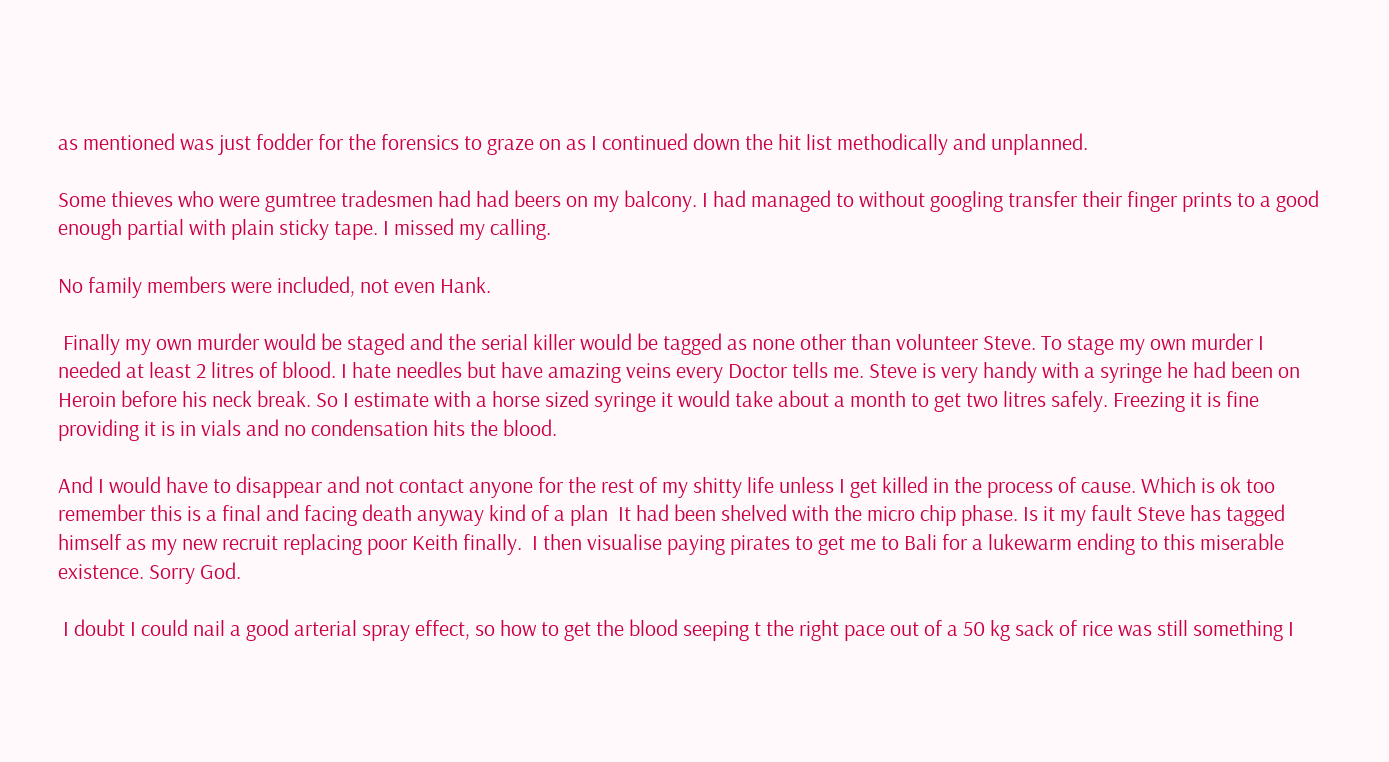as mentioned was just fodder for the forensics to graze on as I continued down the hit list methodically and unplanned.

Some thieves who were gumtree tradesmen had had beers on my balcony. I had managed to without googling transfer their finger prints to a good enough partial with plain sticky tape. I missed my calling.

No family members were included, not even Hank.

 Finally my own murder would be staged and the serial killer would be tagged as none other than volunteer Steve. To stage my own murder I needed at least 2 litres of blood. I hate needles but have amazing veins every Doctor tells me. Steve is very handy with a syringe he had been on Heroin before his neck break. So I estimate with a horse sized syringe it would take about a month to get two litres safely. Freezing it is fine providing it is in vials and no condensation hits the blood.

And I would have to disappear and not contact anyone for the rest of my shitty life unless I get killed in the process of cause. Which is ok too remember this is a final and facing death anyway kind of a plan  It had been shelved with the micro chip phase. Is it my fault Steve has tagged himself as my new recruit replacing poor Keith finally.  I then visualise paying pirates to get me to Bali for a lukewarm ending to this miserable existence. Sorry God.

 I doubt I could nail a good arterial spray effect, so how to get the blood seeping t the right pace out of a 50 kg sack of rice was still something I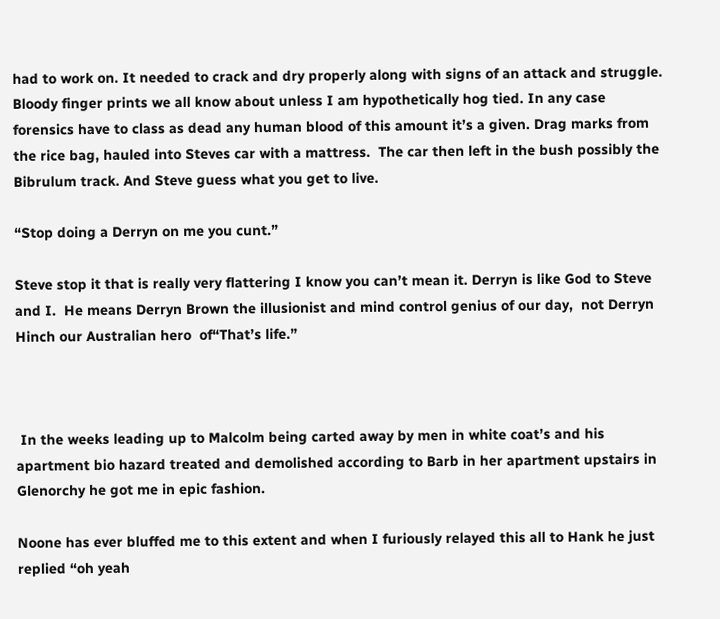had to work on. It needed to crack and dry properly along with signs of an attack and struggle. Bloody finger prints we all know about unless I am hypothetically hog tied. In any case forensics have to class as dead any human blood of this amount it’s a given. Drag marks from the rice bag, hauled into Steves car with a mattress.  The car then left in the bush possibly the Bibrulum track. And Steve guess what you get to live.

“Stop doing a Derryn on me you cunt.”

Steve stop it that is really very flattering I know you can’t mean it. Derryn is like God to Steve and I.  He means Derryn Brown the illusionist and mind control genius of our day,  not Derryn Hinch our Australian hero  of“That’s life.”



 In the weeks leading up to Malcolm being carted away by men in white coat’s and his apartment bio hazard treated and demolished according to Barb in her apartment upstairs in Glenorchy he got me in epic fashion.

Noone has ever bluffed me to this extent and when I furiously relayed this all to Hank he just replied “oh yeah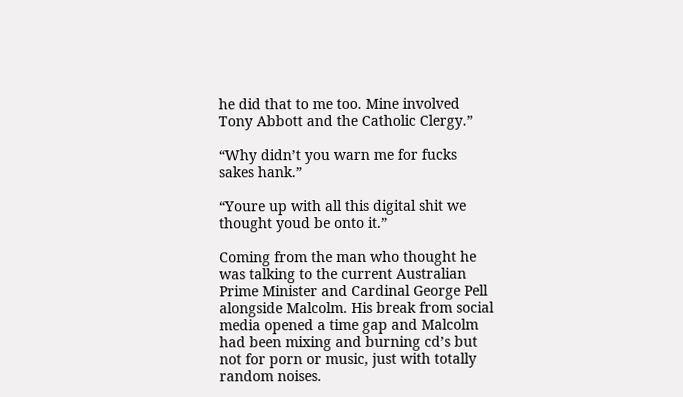he did that to me too. Mine involved Tony Abbott and the Catholic Clergy.”

“Why didn’t you warn me for fucks sakes hank.”

“Youre up with all this digital shit we thought youd be onto it.”

Coming from the man who thought he was talking to the current Australian Prime Minister and Cardinal George Pell alongside Malcolm. His break from social media opened a time gap and Malcolm had been mixing and burning cd’s but not for porn or music, just with totally random noises.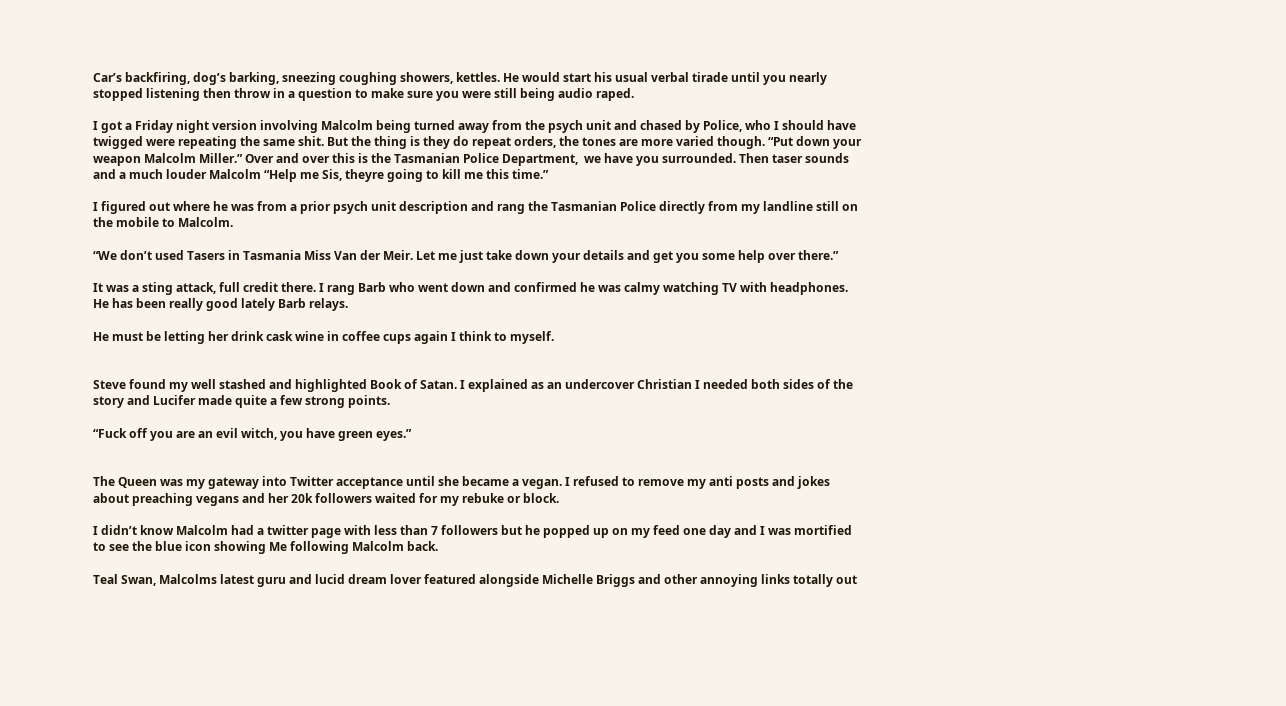Car’s backfiring, dog’s barking, sneezing coughing showers, kettles. He would start his usual verbal tirade until you nearly stopped listening then throw in a question to make sure you were still being audio raped.

I got a Friday night version involving Malcolm being turned away from the psych unit and chased by Police, who I should have twigged were repeating the same shit. But the thing is they do repeat orders, the tones are more varied though. “Put down your weapon Malcolm Miller.” Over and over this is the Tasmanian Police Department,  we have you surrounded. Then taser sounds and a much louder Malcolm “Help me Sis, theyre going to kill me this time.”

I figured out where he was from a prior psych unit description and rang the Tasmanian Police directly from my landline still on the mobile to Malcolm.

“We don’t used Tasers in Tasmania Miss Van der Meir. Let me just take down your details and get you some help over there.”

It was a sting attack, full credit there. I rang Barb who went down and confirmed he was calmy watching TV with headphones. He has been really good lately Barb relays.

He must be letting her drink cask wine in coffee cups again I think to myself.


Steve found my well stashed and highlighted Book of Satan. I explained as an undercover Christian I needed both sides of the story and Lucifer made quite a few strong points.

“Fuck off you are an evil witch, you have green eyes.”


The Queen was my gateway into Twitter acceptance until she became a vegan. I refused to remove my anti posts and jokes about preaching vegans and her 20k followers waited for my rebuke or block.

I didn’t know Malcolm had a twitter page with less than 7 followers but he popped up on my feed one day and I was mortified to see the blue icon showing Me following Malcolm back.

Teal Swan, Malcolms latest guru and lucid dream lover featured alongside Michelle Briggs and other annoying links totally out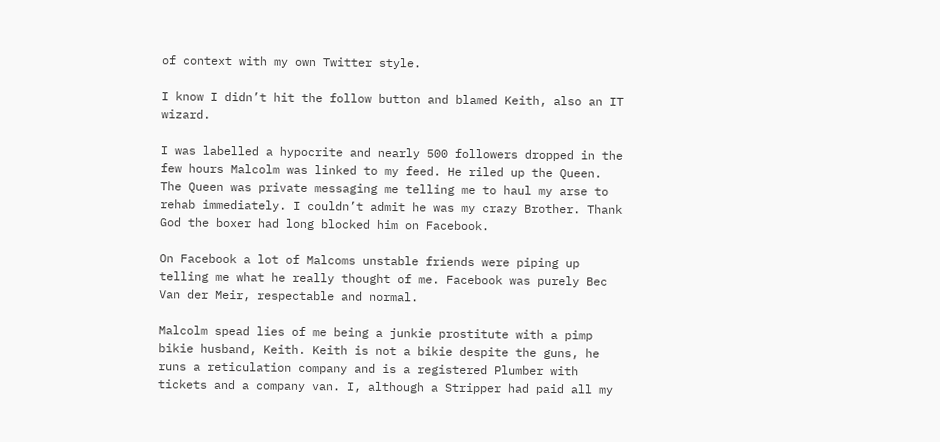of context with my own Twitter style.

I know I didn’t hit the follow button and blamed Keith, also an IT wizard.

I was labelled a hypocrite and nearly 500 followers dropped in the few hours Malcolm was linked to my feed. He riled up the Queen. The Queen was private messaging me telling me to haul my arse to rehab immediately. I couldn’t admit he was my crazy Brother. Thank God the boxer had long blocked him on Facebook.

On Facebook a lot of Malcoms unstable friends were piping up telling me what he really thought of me. Facebook was purely Bec Van der Meir, respectable and normal.

Malcolm spead lies of me being a junkie prostitute with a pimp bikie husband, Keith. Keith is not a bikie despite the guns, he runs a reticulation company and is a registered Plumber with tickets and a company van. I, although a Stripper had paid all my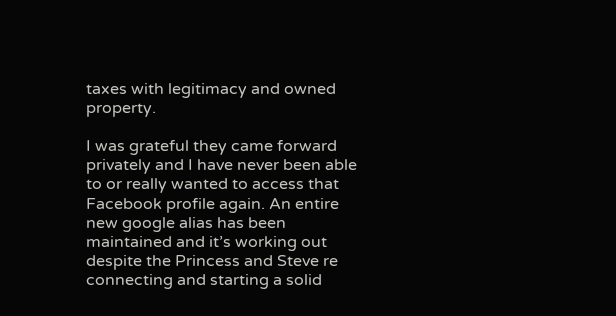taxes with legitimacy and owned property.

I was grateful they came forward privately and I have never been able to or really wanted to access that Facebook profile again. An entire new google alias has been maintained and it’s working out despite the Princess and Steve re connecting and starting a solid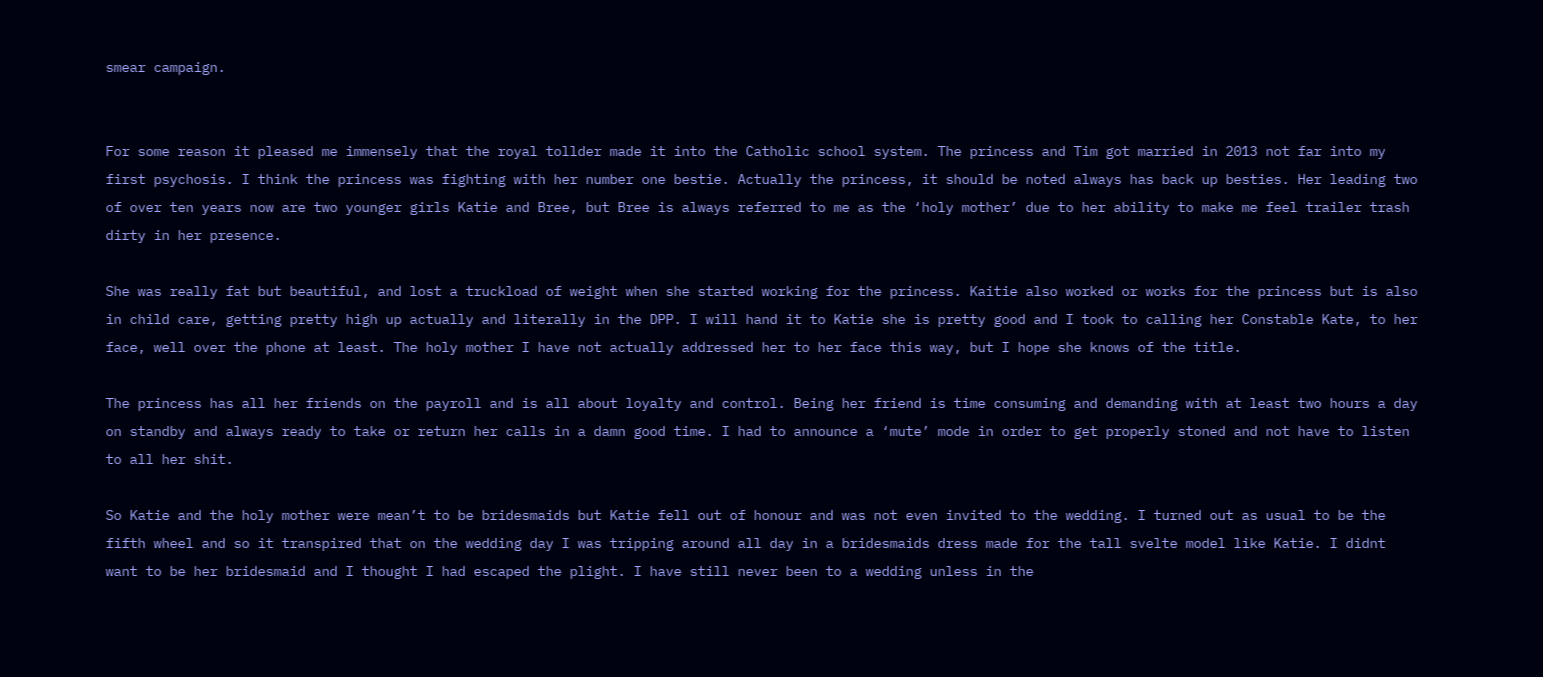smear campaign.


For some reason it pleased me immensely that the royal tollder made it into the Catholic school system. The princess and Tim got married in 2013 not far into my first psychosis. I think the princess was fighting with her number one bestie. Actually the princess, it should be noted always has back up besties. Her leading two of over ten years now are two younger girls Katie and Bree, but Bree is always referred to me as the ‘holy mother’ due to her ability to make me feel trailer trash dirty in her presence.

She was really fat but beautiful, and lost a truckload of weight when she started working for the princess. Kaitie also worked or works for the princess but is also in child care, getting pretty high up actually and literally in the DPP. I will hand it to Katie she is pretty good and I took to calling her Constable Kate, to her face, well over the phone at least. The holy mother I have not actually addressed her to her face this way, but I hope she knows of the title.

The princess has all her friends on the payroll and is all about loyalty and control. Being her friend is time consuming and demanding with at least two hours a day on standby and always ready to take or return her calls in a damn good time. I had to announce a ‘mute’ mode in order to get properly stoned and not have to listen to all her shit.

So Katie and the holy mother were mean’t to be bridesmaids but Katie fell out of honour and was not even invited to the wedding. I turned out as usual to be the fifth wheel and so it transpired that on the wedding day I was tripping around all day in a bridesmaids dress made for the tall svelte model like Katie. I didnt want to be her bridesmaid and I thought I had escaped the plight. I have still never been to a wedding unless in the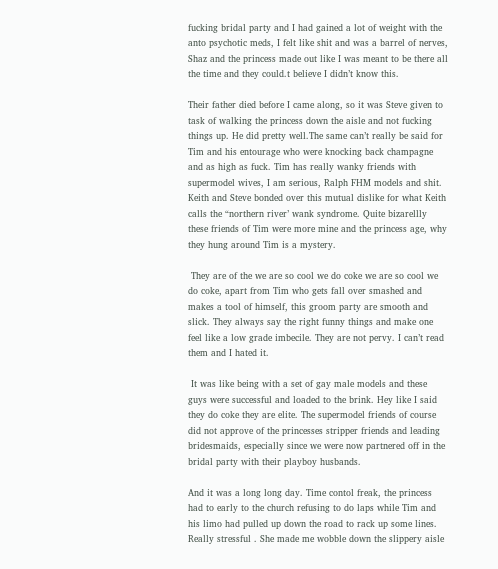fucking bridal party and I had gained a lot of weight with the anto psychotic meds, I felt like shit and was a barrel of nerves,  Shaz and the princess made out like I was meant to be there all the time and they could.t believe I didn’t know this.

Their father died before I came along, so it was Steve given to task of walking the princess down the aisle and not fucking things up. He did pretty well.The same can’t really be said for Tim and his entourage who were knocking back champagne and as high as fuck. Tim has really wanky friends with supermodel wives, I am serious, Ralph FHM models and shit. Keith and Steve bonded over this mutual dislike for what Keith calls the “northern river’ wank syndrome. Quite bizarellly these friends of Tim were more mine and the princess age, why they hung around Tim is a mystery.

 They are of the we are so cool we do coke we are so cool we do coke, apart from Tim who gets fall over smashed and makes a tool of himself, this groom party are smooth and slick. They always say the right funny things and make one feel like a low grade imbecile. They are not pervy. I can’t read them and I hated it.

 It was like being with a set of gay male models and these guys were successful and loaded to the brink. Hey like I said they do coke they are elite. The supermodel friends of course did not approve of the princesses stripper friends and leading bridesmaids, especially since we were now partnered off in the bridal party with their playboy husbands.

And it was a long long day. Time contol freak, the princess had to early to the church refusing to do laps while Tim and his limo had pulled up down the road to rack up some lines. Really stressful . She made me wobble down the slippery aisle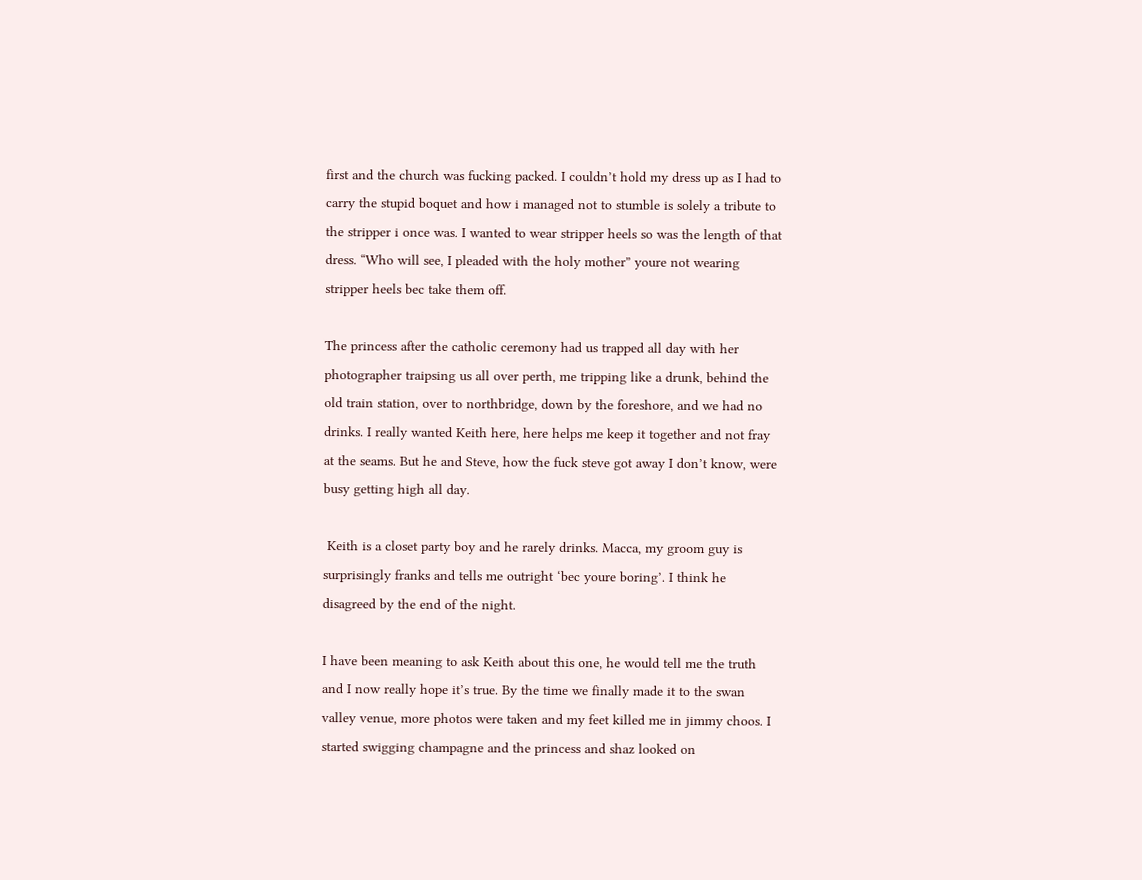first and the church was fucking packed. I couldn’t hold my dress up as I had to carry the stupid boquet and how i managed not to stumble is solely a tribute to the stripper i once was. I wanted to wear stripper heels so was the length of that dress. “Who will see, I pleaded with the holy mother” youre not wearing stripper heels bec take them off.

The princess after the catholic ceremony had us trapped all day with her photographer traipsing us all over perth, me tripping like a drunk, behind the old train station, over to northbridge, down by the foreshore, and we had no drinks. I really wanted Keith here, here helps me keep it together and not fray at the seams. But he and Steve, how the fuck steve got away I don’t know, were busy getting high all day.

 Keith is a closet party boy and he rarely drinks. Macca, my groom guy is surprisingly franks and tells me outright ‘bec youre boring’. I think he disagreed by the end of the night.

I have been meaning to ask Keith about this one, he would tell me the truth and I now really hope it’s true. By the time we finally made it to the swan valley venue, more photos were taken and my feet killed me in jimmy choos. I started swigging champagne and the princess and shaz looked on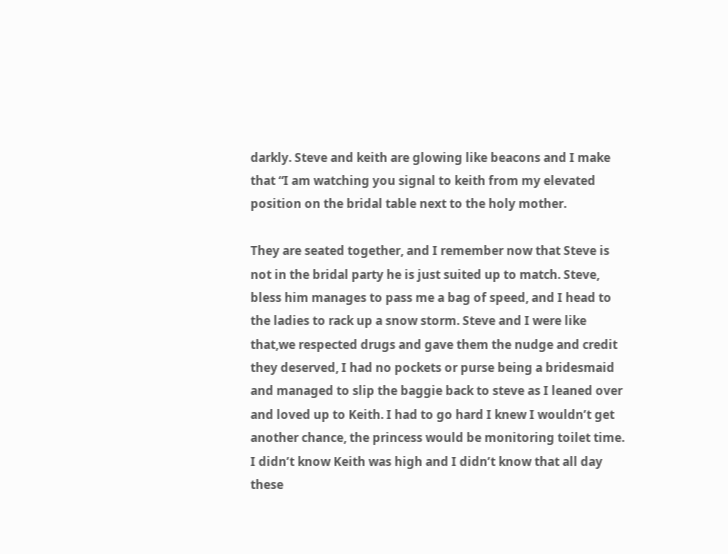darkly. Steve and keith are glowing like beacons and I make that “I am watching you signal to keith from my elevated position on the bridal table next to the holy mother.

They are seated together, and I remember now that Steve is not in the bridal party he is just suited up to match. Steve, bless him manages to pass me a bag of speed, and I head to the ladies to rack up a snow storm. Steve and I were like that,we respected drugs and gave them the nudge and credit they deserved, I had no pockets or purse being a bridesmaid and managed to slip the baggie back to steve as I leaned over and loved up to Keith. I had to go hard I knew I wouldn’t get another chance, the princess would be monitoring toilet time. I didn’t know Keith was high and I didn’t know that all day these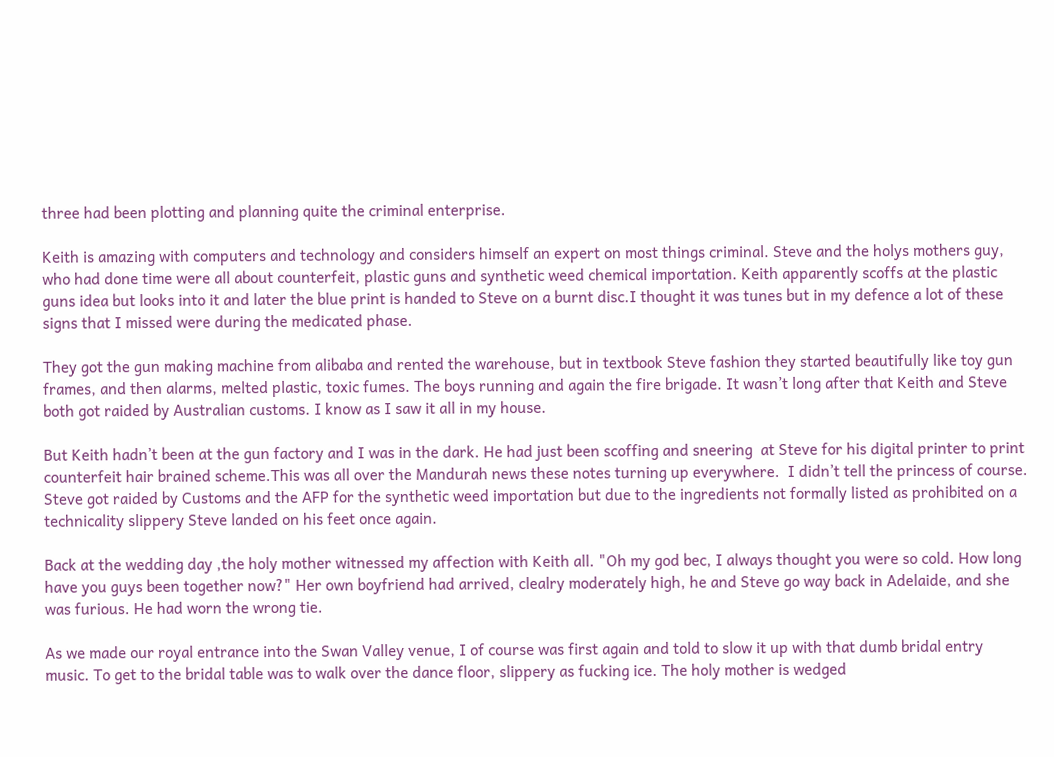three had been plotting and planning quite the criminal enterprise.

Keith is amazing with computers and technology and considers himself an expert on most things criminal. Steve and the holys mothers guy, who had done time were all about counterfeit, plastic guns and synthetic weed chemical importation. Keith apparently scoffs at the plastic guns idea but looks into it and later the blue print is handed to Steve on a burnt disc.I thought it was tunes but in my defence a lot of these signs that I missed were during the medicated phase.

They got the gun making machine from alibaba and rented the warehouse, but in textbook Steve fashion they started beautifully like toy gun frames, and then alarms, melted plastic, toxic fumes. The boys running and again the fire brigade. It wasn’t long after that Keith and Steve both got raided by Australian customs. I know as I saw it all in my house.

But Keith hadn’t been at the gun factory and I was in the dark. He had just been scoffing and sneering  at Steve for his digital printer to print counterfeit hair brained scheme.This was all over the Mandurah news these notes turning up everywhere.  I didn’t tell the princess of course. Steve got raided by Customs and the AFP for the synthetic weed importation but due to the ingredients not formally listed as prohibited on a technicality slippery Steve landed on his feet once again.

Back at the wedding day ,the holy mother witnessed my affection with Keith all. "Oh my god bec, I always thought you were so cold. How long have you guys been together now?" Her own boyfriend had arrived, clealry moderately high, he and Steve go way back in Adelaide, and she was furious. He had worn the wrong tie.

As we made our royal entrance into the Swan Valley venue, I of course was first again and told to slow it up with that dumb bridal entry music. To get to the bridal table was to walk over the dance floor, slippery as fucking ice. The holy mother is wedged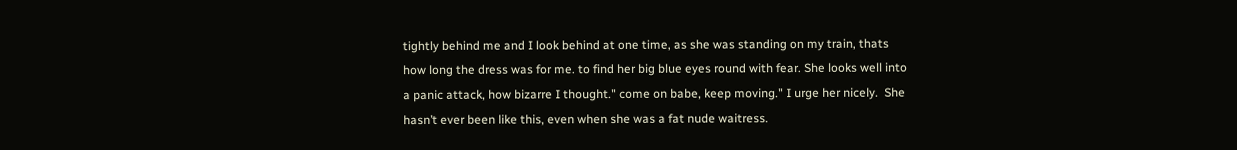tightly behind me and I look behind at one time, as she was standing on my train, thats how long the dress was for me. to find her big blue eyes round with fear. She looks well into a panic attack, how bizarre I thought." come on babe, keep moving." I urge her nicely.  She hasn’t ever been like this, even when she was a fat nude waitress.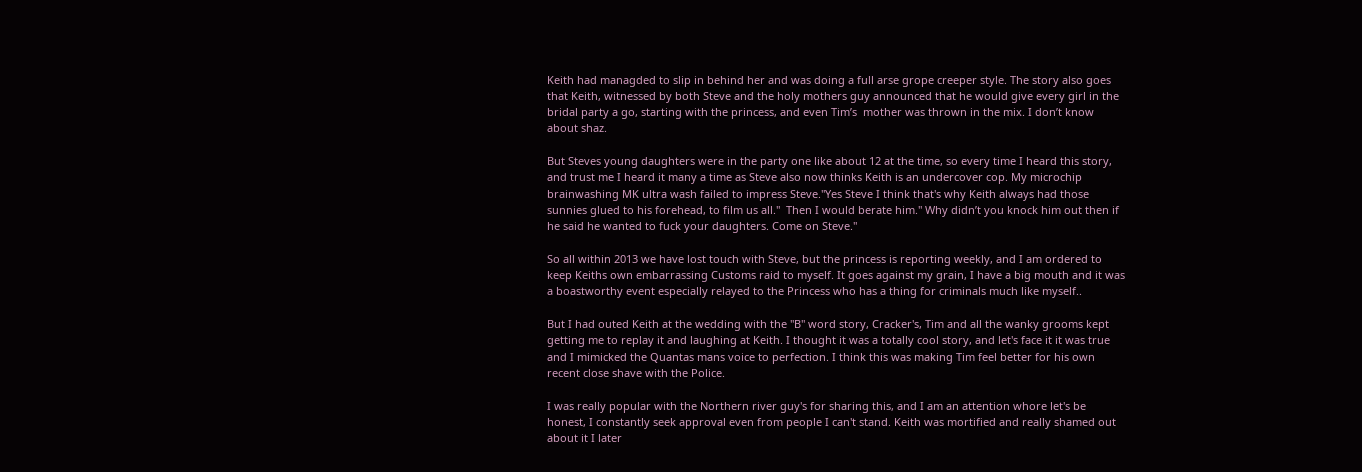Keith had managded to slip in behind her and was doing a full arse grope creeper style. The story also goes that Keith, witnessed by both Steve and the holy mothers guy announced that he would give every girl in the bridal party a go, starting with the princess, and even Tim’s  mother was thrown in the mix. I don’t know about shaz.

But Steves young daughters were in the party one like about 12 at the time, so every time I heard this story, and trust me I heard it many a time as Steve also now thinks Keith is an undercover cop. My microchip brainwashing MK ultra wash failed to impress Steve."Yes Steve I think that's why Keith always had those sunnies glued to his forehead, to film us all."  Then I would berate him." Why didn’t you knock him out then if he said he wanted to fuck your daughters. Come on Steve."

So all within 2013 we have lost touch with Steve, but the princess is reporting weekly, and I am ordered to keep Keiths own embarrassing Customs raid to myself. It goes against my grain, I have a big mouth and it was a boastworthy event especially relayed to the Princess who has a thing for criminals much like myself..

But I had outed Keith at the wedding with the "B" word story, Cracker's, Tim and all the wanky grooms kept getting me to replay it and laughing at Keith. I thought it was a totally cool story, and let's face it it was true and I mimicked the Quantas mans voice to perfection. I think this was making Tim feel better for his own recent close shave with the Police.

I was really popular with the Northern river guy's for sharing this, and I am an attention whore let's be honest, I constantly seek approval even from people I can't stand. Keith was mortified and really shamed out about it I later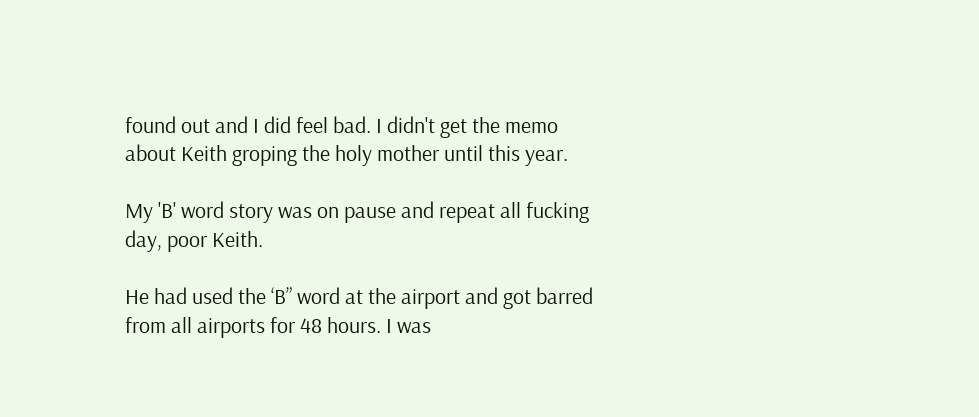found out and I did feel bad. I didn't get the memo about Keith groping the holy mother until this year.

My 'B' word story was on pause and repeat all fucking day, poor Keith.

He had used the ‘B” word at the airport and got barred from all airports for 48 hours. I was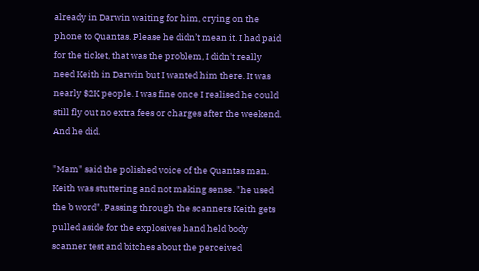already in Darwin waiting for him, crying on the phone to Quantas. Please he didn’t mean it. I had paid for the ticket, that was the problem, I didn't really need Keith in Darwin but I wanted him there. It was nearly $2K people. I was fine once I realised he could still fly out no extra fees or charges after the weekend. And he did.

"Mam" said the polished voice of the Quantas man. Keith was stuttering and not making sense. "he used the b word". Passing through the scanners Keith gets pulled aside for the explosives hand held body scanner test and bitches about the perceived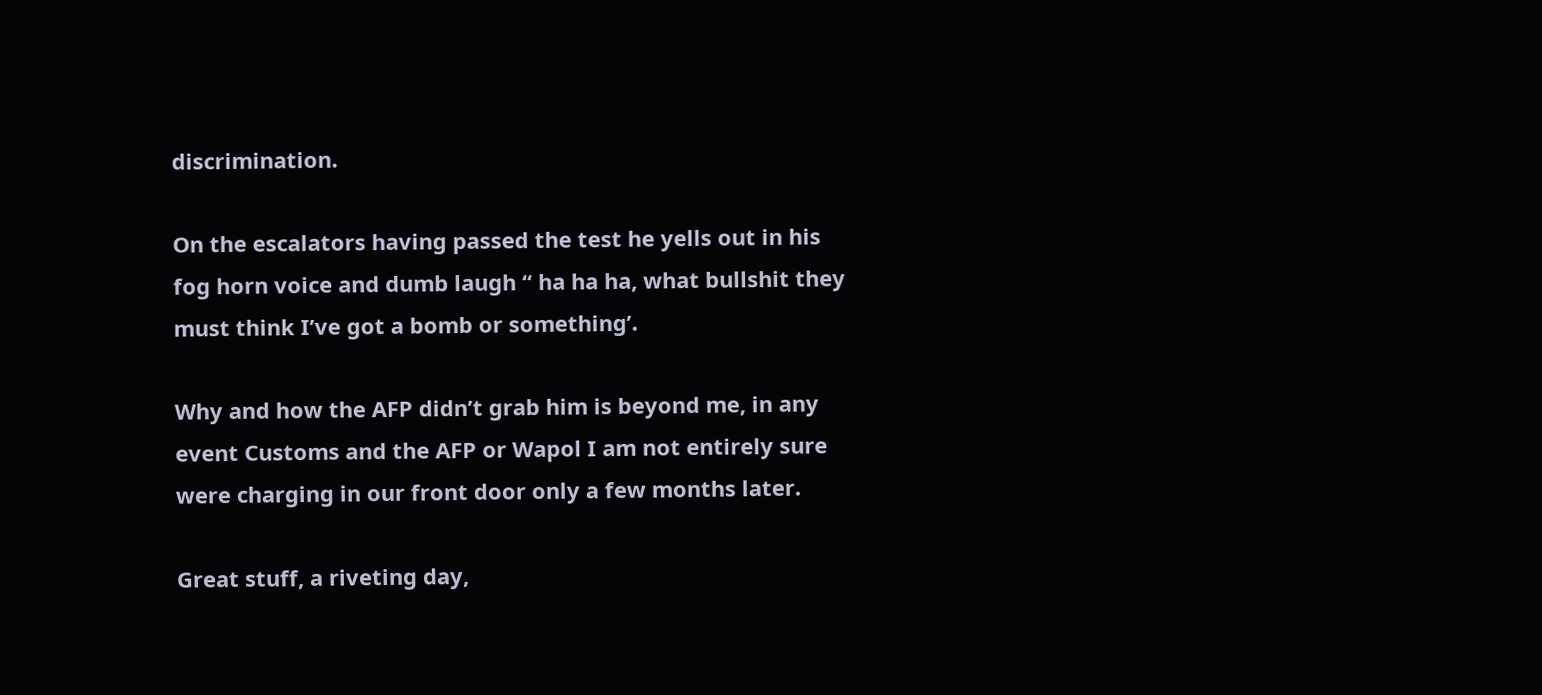discrimination.

On the escalators having passed the test he yells out in his fog horn voice and dumb laugh “ ha ha ha, what bullshit they must think I’ve got a bomb or something’.

Why and how the AFP didn’t grab him is beyond me, in any event Customs and the AFP or Wapol I am not entirely sure were charging in our front door only a few months later.

Great stuff, a riveting day,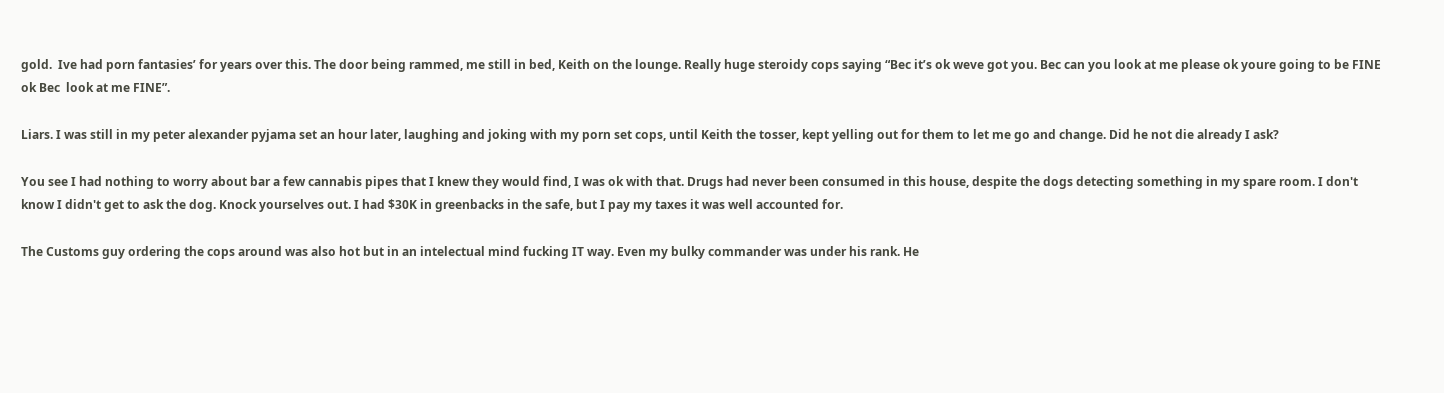gold.  Ive had porn fantasies’ for years over this. The door being rammed, me still in bed, Keith on the lounge. Really huge steroidy cops saying “Bec it’s ok weve got you. Bec can you look at me please ok youre going to be FINE ok Bec  look at me FINE”.

Liars. I was still in my peter alexander pyjama set an hour later, laughing and joking with my porn set cops, until Keith the tosser, kept yelling out for them to let me go and change. Did he not die already I ask?

You see I had nothing to worry about bar a few cannabis pipes that I knew they would find, I was ok with that. Drugs had never been consumed in this house, despite the dogs detecting something in my spare room. I don't know I didn't get to ask the dog. Knock yourselves out. I had $30K in greenbacks in the safe, but I pay my taxes it was well accounted for.

The Customs guy ordering the cops around was also hot but in an intelectual mind fucking IT way. Even my bulky commander was under his rank. He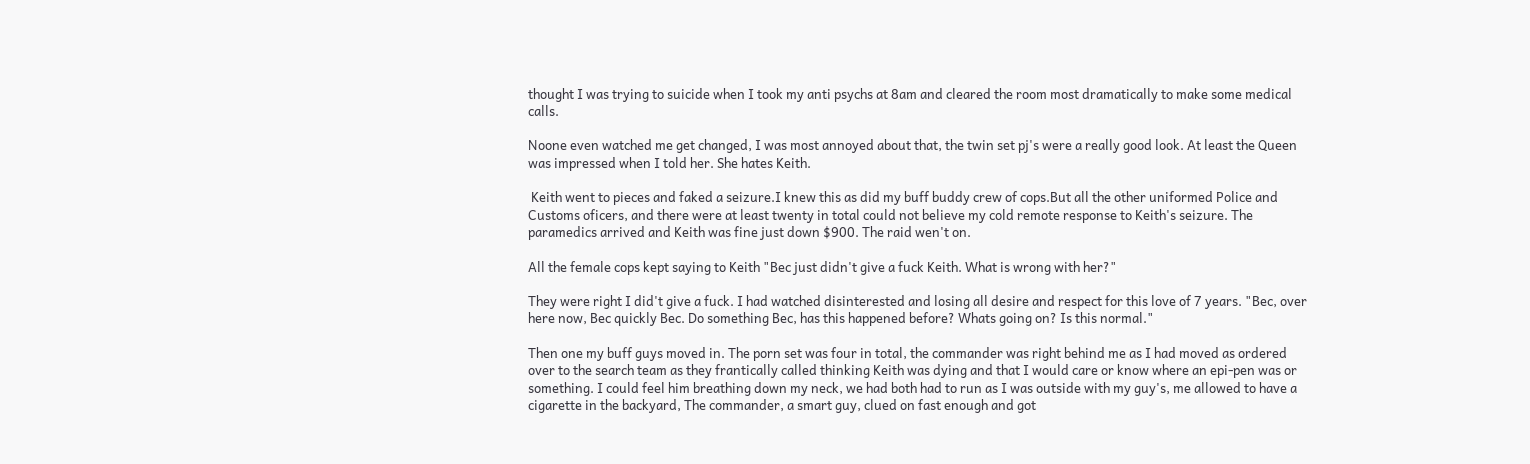thought I was trying to suicide when I took my anti psychs at 8am and cleared the room most dramatically to make some medical calls.

Noone even watched me get changed, I was most annoyed about that, the twin set pj's were a really good look. At least the Queen was impressed when I told her. She hates Keith.

 Keith went to pieces and faked a seizure.I knew this as did my buff buddy crew of cops.But all the other uniformed Police and Customs oficers, and there were at least twenty in total could not believe my cold remote response to Keith's seizure. The paramedics arrived and Keith was fine just down $900. The raid wen't on.

All the female cops kept saying to Keith "Bec just didn't give a fuck Keith. What is wrong with her?"

They were right I did't give a fuck. I had watched disinterested and losing all desire and respect for this love of 7 years. "Bec, over here now, Bec quickly Bec. Do something Bec, has this happened before? Whats going on? Is this normal."

Then one my buff guys moved in. The porn set was four in total, the commander was right behind me as I had moved as ordered over to the search team as they frantically called thinking Keith was dying and that I would care or know where an epi-pen was or something. I could feel him breathing down my neck, we had both had to run as I was outside with my guy's, me allowed to have a cigarette in the backyard, The commander, a smart guy, clued on fast enough and got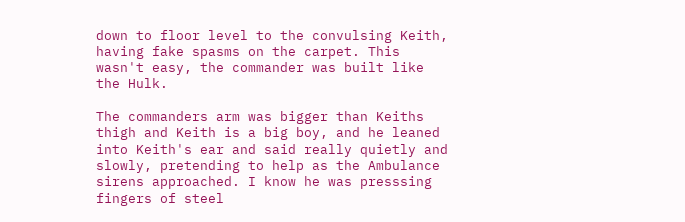down to floor level to the convulsing Keith, having fake spasms on the carpet. This wasn't easy, the commander was built like the Hulk.

The commanders arm was bigger than Keiths thigh and Keith is a big boy, and he leaned into Keith's ear and said really quietly and slowly, pretending to help as the Ambulance sirens approached. I know he was presssing fingers of steel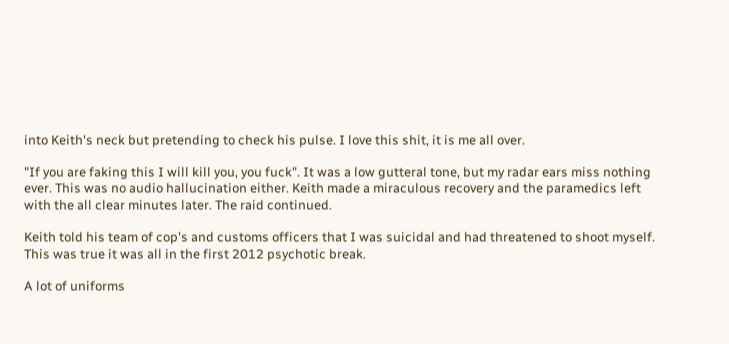into Keith's neck but pretending to check his pulse. I love this shit, it is me all over.

"If you are faking this I will kill you, you fuck". It was a low gutteral tone, but my radar ears miss nothing ever. This was no audio hallucination either. Keith made a miraculous recovery and the paramedics left with the all clear minutes later. The raid continued.

Keith told his team of cop's and customs officers that I was suicidal and had threatened to shoot myself. This was true it was all in the first 2012 psychotic break.

A lot of uniforms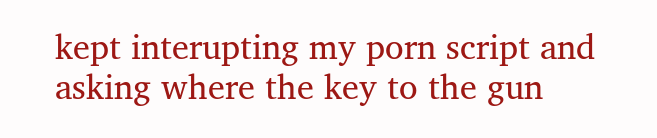kept interupting my porn script and asking where the key to the gun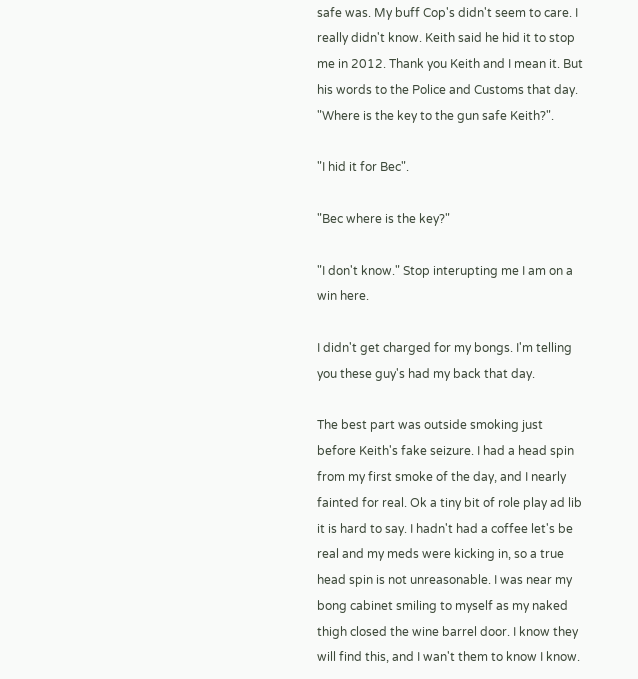safe was. My buff Cop's didn't seem to care. I really didn't know. Keith said he hid it to stop me in 2012. Thank you Keith and I mean it. But his words to the Police and Customs that day. "Where is the key to the gun safe Keith?".

"I hid it for Bec".

"Bec where is the key?"

"I don't know." Stop interupting me I am on a win here.

I didn't get charged for my bongs. I'm telling you these guy's had my back that day.

The best part was outside smoking just before Keith's fake seizure. I had a head spin from my first smoke of the day, and I nearly fainted for real. Ok a tiny bit of role play ad lib it is hard to say. I hadn't had a coffee let's be real and my meds were kicking in, so a true head spin is not unreasonable. I was near my bong cabinet smiling to myself as my naked thigh closed the wine barrel door. I know they will find this, and I wan't them to know I know.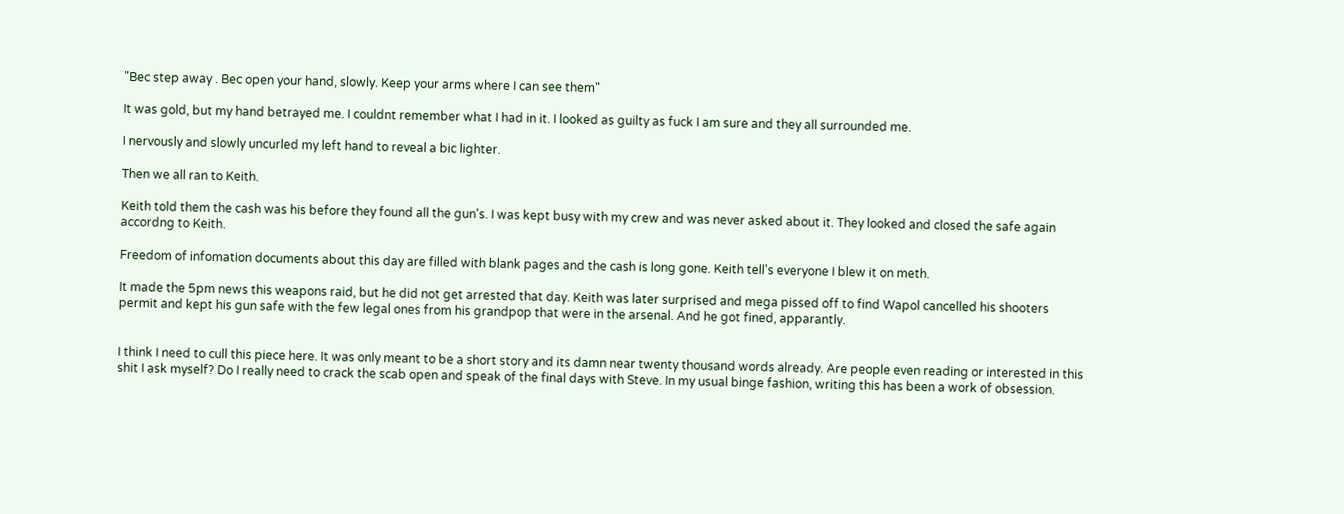"Bec step away . Bec open your hand, slowly. Keep your arms where I can see them"

It was gold, but my hand betrayed me. I couldnt remember what I had in it. I looked as guilty as fuck I am sure and they all surrounded me.

I nervously and slowly uncurled my left hand to reveal a bic lighter.

Then we all ran to Keith.

Keith told them the cash was his before they found all the gun's. I was kept busy with my crew and was never asked about it. They looked and closed the safe again accordng to Keith.

Freedom of infomation documents about this day are filled with blank pages and the cash is long gone. Keith tell's everyone I blew it on meth.

It made the 5pm news this weapons raid, but he did not get arrested that day. Keith was later surprised and mega pissed off to find Wapol cancelled his shooters permit and kept his gun safe with the few legal ones from his grandpop that were in the arsenal. And he got fined, apparantly.


I think I need to cull this piece here. It was only meant to be a short story and its damn near twenty thousand words already. Are people even reading or interested in this shit I ask myself? Do I really need to crack the scab open and speak of the final days with Steve. In my usual binge fashion, writing this has been a work of obsession.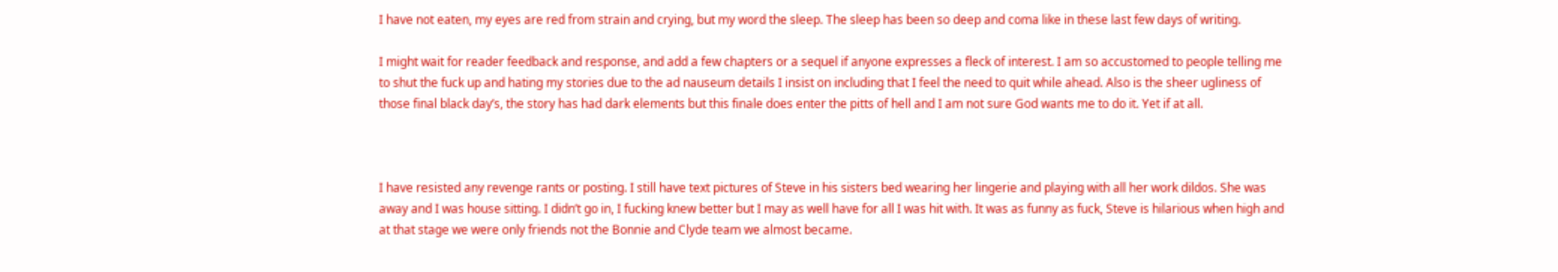I have not eaten, my eyes are red from strain and crying, but my word the sleep. The sleep has been so deep and coma like in these last few days of writing.

I might wait for reader feedback and response, and add a few chapters or a sequel if anyone expresses a fleck of interest. I am so accustomed to people telling me to shut the fuck up and hating my stories due to the ad nauseum details I insist on including that I feel the need to quit while ahead. Also is the sheer ugliness of those final black day’s, the story has had dark elements but this finale does enter the pitts of hell and I am not sure God wants me to do it. Yet if at all.



I have resisted any revenge rants or posting. I still have text pictures of Steve in his sisters bed wearing her lingerie and playing with all her work dildos. She was away and I was house sitting. I didn’t go in, I fucking knew better but I may as well have for all I was hit with. It was as funny as fuck, Steve is hilarious when high and at that stage we were only friends not the Bonnie and Clyde team we almost became.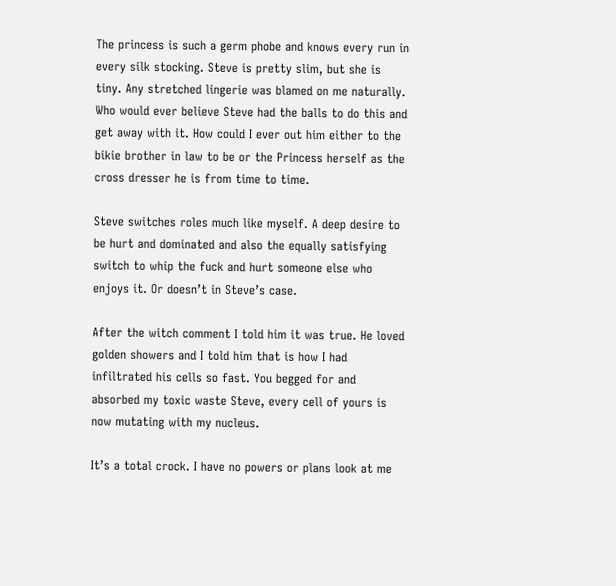The princess is such a germ phobe and knows every run in every silk stocking. Steve is pretty slim, but she is tiny. Any stretched lingerie was blamed on me naturally. Who would ever believe Steve had the balls to do this and get away with it. How could I ever out him either to the bikie brother in law to be or the Princess herself as the cross dresser he is from time to time.

Steve switches roles much like myself. A deep desire to be hurt and dominated and also the equally satisfying switch to whip the fuck and hurt someone else who enjoys it. Or doesn’t in Steve’s case.

After the witch comment I told him it was true. He loved golden showers and I told him that is how I had infiltrated his cells so fast. You begged for and absorbed my toxic waste Steve, every cell of yours is now mutating with my nucleus.

It’s a total crock. I have no powers or plans look at me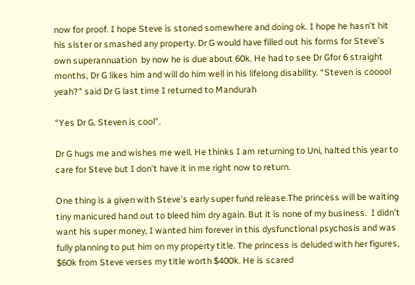now for proof. I hope Steve is stoned somewhere and doing ok. I hope he hasn’t hit his sister or smashed any property. Dr G would have filled out his forms for Steve’s own superannuation  by now he is due about 60k. He had to see Dr Gfor 6 straight months, Dr G likes him and will do him well in his lifelong disability. “Steven is cooool yeah?” said Dr G last time I returned to Mandurah

“Yes Dr G. Steven is cool”.

Dr G hugs me and wishes me well. He thinks I am returning to Uni, halted this year to care for Steve but I don’t have it in me right now to return.

One thing is a given with Steve’s early super fund release.The princess will be waiting tiny manicured hand out to bleed him dry again. But it is none of my business.  I didn’t want his super money, I wanted him forever in this dysfunctional psychosis and was fully planning to put him on my property title. The princess is deluded with her figures, $60k from Steve verses my title worth $400k. He is scared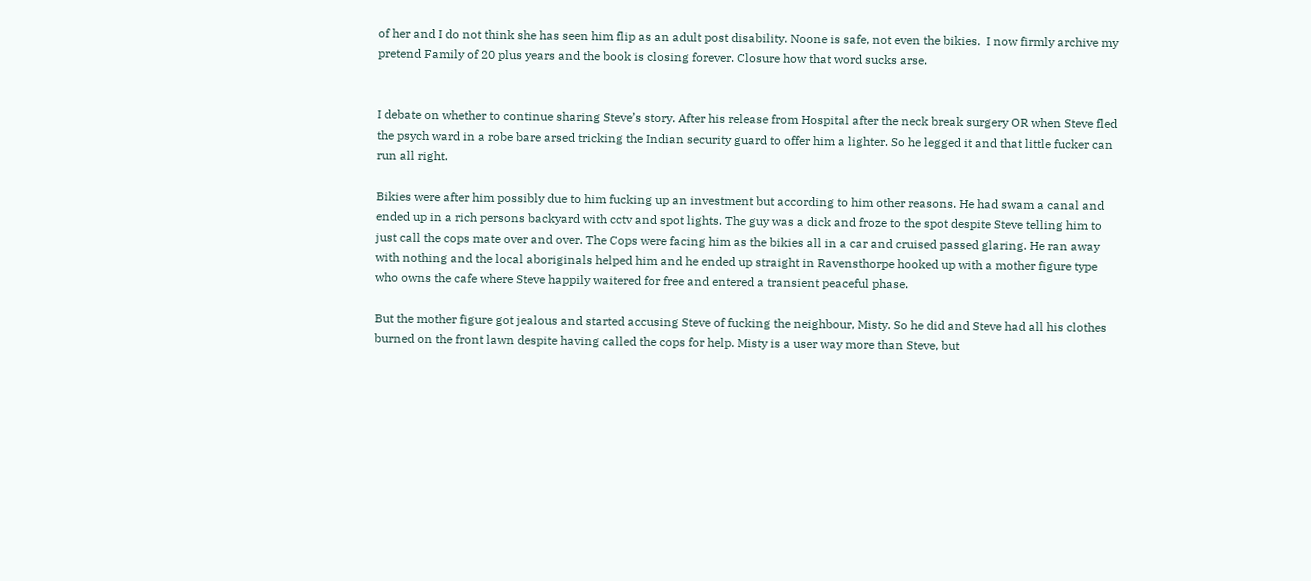of her and I do not think she has seen him flip as an adult post disability. Noone is safe, not even the bikies.  I now firmly archive my pretend Family of 20 plus years and the book is closing forever. Closure how that word sucks arse.


I debate on whether to continue sharing Steve’s story. After his release from Hospital after the neck break surgery OR when Steve fled the psych ward in a robe bare arsed tricking the Indian security guard to offer him a lighter. So he legged it and that little fucker can run all right.

Bikies were after him possibly due to him fucking up an investment but according to him other reasons. He had swam a canal and ended up in a rich persons backyard with cctv and spot lights. The guy was a dick and froze to the spot despite Steve telling him to just call the cops mate over and over. The Cops were facing him as the bikies all in a car and cruised passed glaring. He ran away with nothing and the local aboriginals helped him and he ended up straight in Ravensthorpe hooked up with a mother figure type who owns the cafe where Steve happily waitered for free and entered a transient peaceful phase.

But the mother figure got jealous and started accusing Steve of fucking the neighbour, Misty. So he did and Steve had all his clothes burned on the front lawn despite having called the cops for help. Misty is a user way more than Steve, but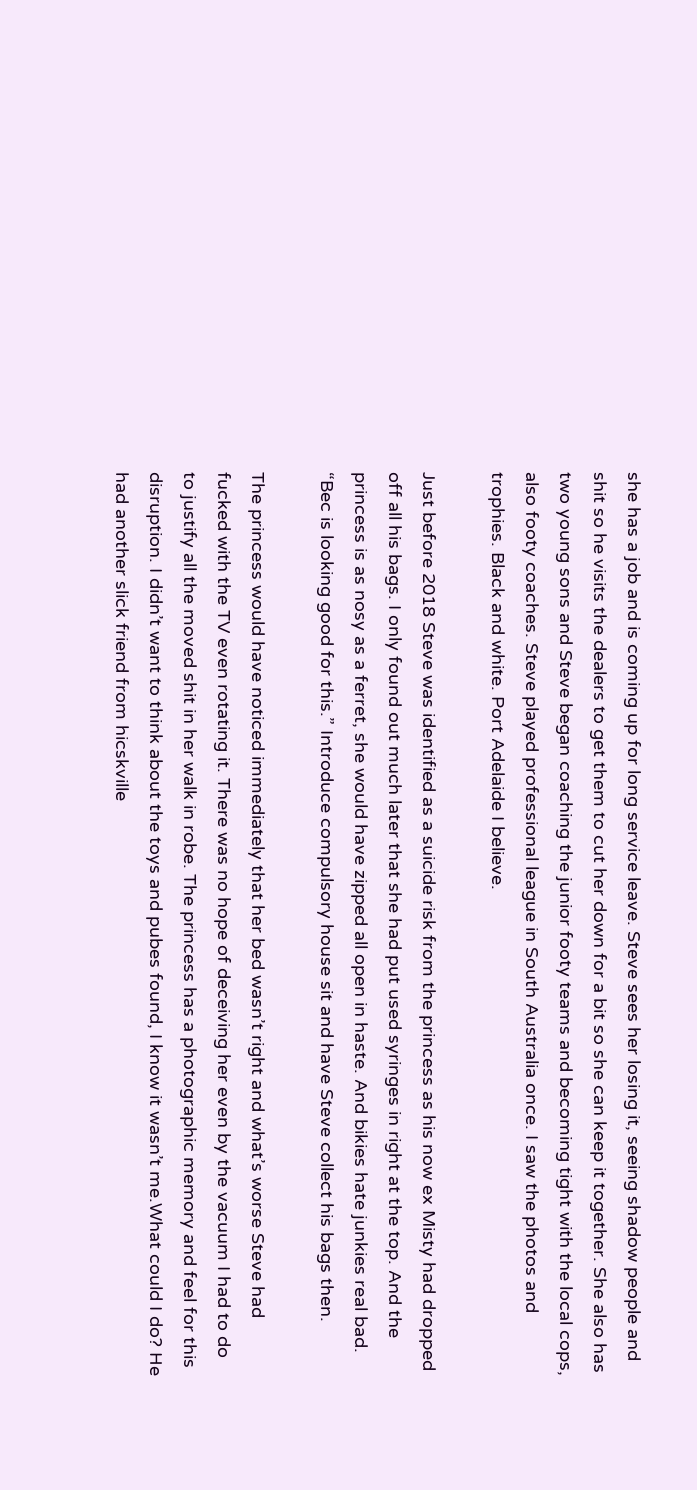she has a job and is coming up for long service leave. Steve sees her losing it, seeing shadow people and shit so he visits the dealers to get them to cut her down for a bit so she can keep it together. She also has two young sons and Steve began coaching the junior footy teams and becoming tight with the local cops, also footy coaches. Steve played professional league in South Australia once. I saw the photos and trophies. Black and white. Port Adelaide I believe.

Just before 2018 Steve was identified as a suicide risk from the princess as his now ex Misty had dropped off all his bags. I only found out much later that she had put used syringes in right at the top. And the princess is as nosy as a ferret, she would have zipped all open in haste. And bikies hate junkies real bad. “Bec is looking good for this.” Introduce compulsory house sit and have Steve collect his bags then.

The princess would have noticed immediately that her bed wasn’t right and what’s worse Steve had fucked with the TV even rotating it. There was no hope of deceiving her even by the vacuum I had to do to justify all the moved shit in her walk in robe. The princess has a photographic memory and feel for this disruption. I didn’t want to think about the toys and pubes found, I know it wasn’t me.What could I do? He had another slick friend from hicskville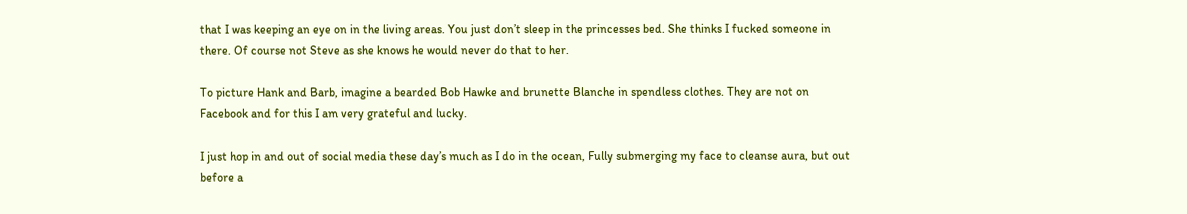that I was keeping an eye on in the living areas. You just don’t sleep in the princesses bed. She thinks I fucked someone in there. Of course not Steve as she knows he would never do that to her.

To picture Hank and Barb, imagine a bearded Bob Hawke and brunette Blanche in spendless clothes. They are not on Facebook and for this I am very grateful and lucky.

I just hop in and out of social media these day’s much as I do in the ocean, Fully submerging my face to cleanse aura, but out before a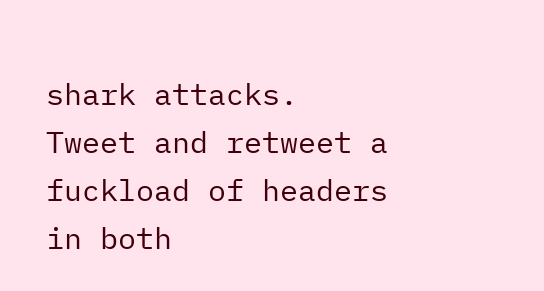shark attacks.  Tweet and retweet a fuckload of headers in both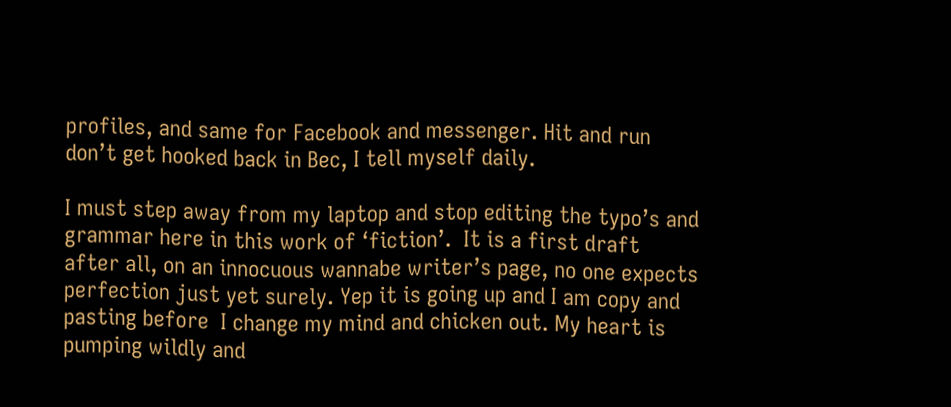profiles, and same for Facebook and messenger. Hit and run don’t get hooked back in Bec, I tell myself daily.

I must step away from my laptop and stop editing the typo’s and grammar here in this work of ‘fiction’.  It is a first draft after all, on an innocuous wannabe writer’s page, no one expects perfection just yet surely. Yep it is going up and I am copy and pasting before  I change my mind and chicken out. My heart is pumping wildly and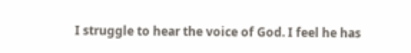I struggle to hear the voice of God. I feel he has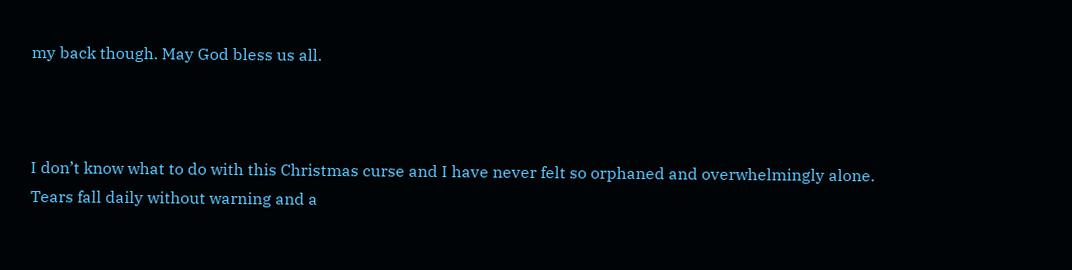my back though. May God bless us all.



I don’t know what to do with this Christmas curse and I have never felt so orphaned and overwhelmingly alone. Tears fall daily without warning and a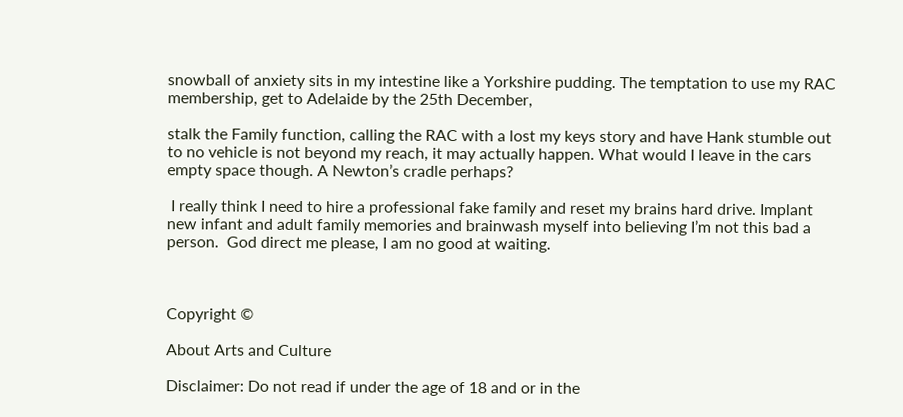snowball of anxiety sits in my intestine like a Yorkshire pudding. The temptation to use my RAC membership, get to Adelaide by the 25th December,

stalk the Family function, calling the RAC with a lost my keys story and have Hank stumble out to no vehicle is not beyond my reach, it may actually happen. What would I leave in the cars empty space though. A Newton’s cradle perhaps?

 I really think I need to hire a professional fake family and reset my brains hard drive. Implant new infant and adult family memories and brainwash myself into believing I’m not this bad a person.  God direct me please, I am no good at waiting.



Copyright ©

About Arts and Culture

Disclaimer: Do not read if under the age of 18 and or in the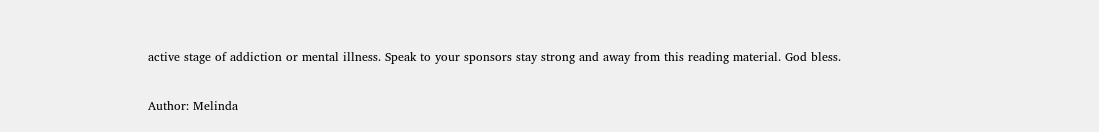active stage of addiction or mental illness. Speak to your sponsors stay strong and away from this reading material. God bless.

Author: Melinda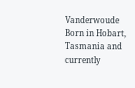Vanderwoude
Born in Hobart, Tasmania and currently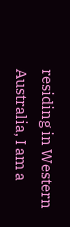residing in Western Australia, I am a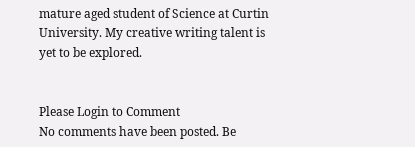mature aged student of Science at Curtin University. My creative writing talent is yet to be explored.


Please Login to Comment
No comments have been posted. Be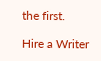the first.

Hire a Writer